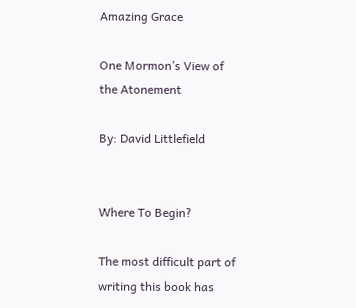Amazing Grace

One Mormon’s View of the Atonement

By: David Littlefield


Where To Begin?

The most difficult part of writing this book has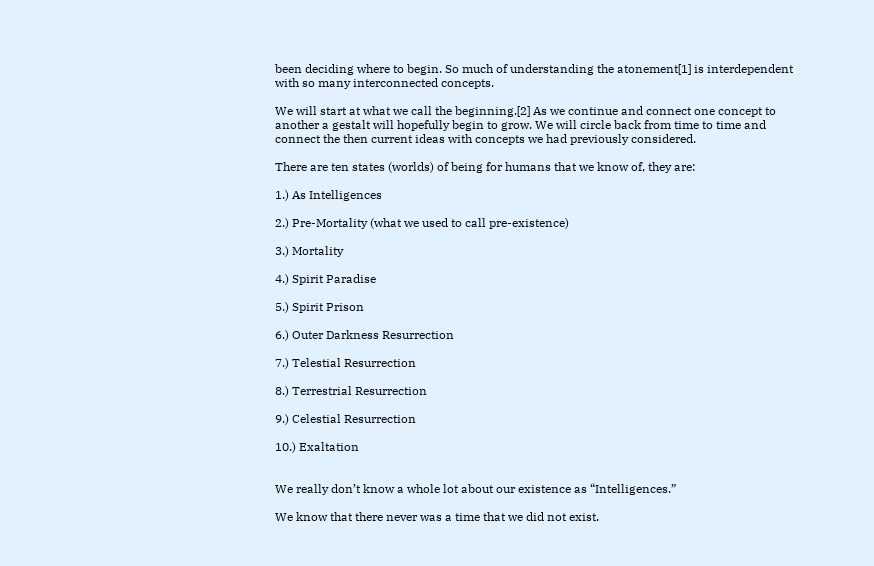been deciding where to begin. So much of understanding the atonement[1] is interdependent with so many interconnected concepts.

We will start at what we call the beginning.[2] As we continue and connect one concept to another a gestalt will hopefully begin to grow. We will circle back from time to time and connect the then current ideas with concepts we had previously considered.

There are ten states (worlds) of being for humans that we know of, they are:

1.) As Intelligences

2.) Pre-Mortality (what we used to call pre-existence)

3.) Mortality

4.) Spirit Paradise

5.) Spirit Prison

6.) Outer Darkness Resurrection

7.) Telestial Resurrection

8.) Terrestrial Resurrection

9.) Celestial Resurrection

10.) Exaltation


We really don’t know a whole lot about our existence as “Intelligences.”

We know that there never was a time that we did not exist.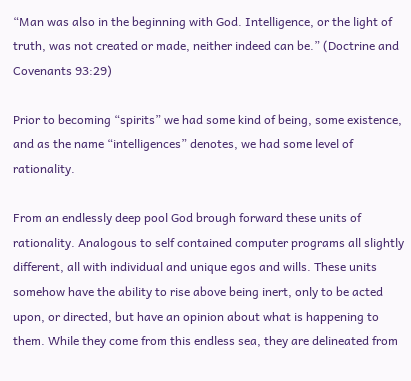“Man was also in the beginning with God. Intelligence, or the light of truth, was not created or made, neither indeed can be.” (Doctrine and Covenants 93:29)

Prior to becoming “spirits” we had some kind of being, some existence, and as the name “intelligences” denotes, we had some level of rationality.

From an endlessly deep pool God brough forward these units of rationality. Analogous to self contained computer programs all slightly different, all with individual and unique egos and wills. These units somehow have the ability to rise above being inert, only to be acted upon, or directed, but have an opinion about what is happening to them. While they come from this endless sea, they are delineated from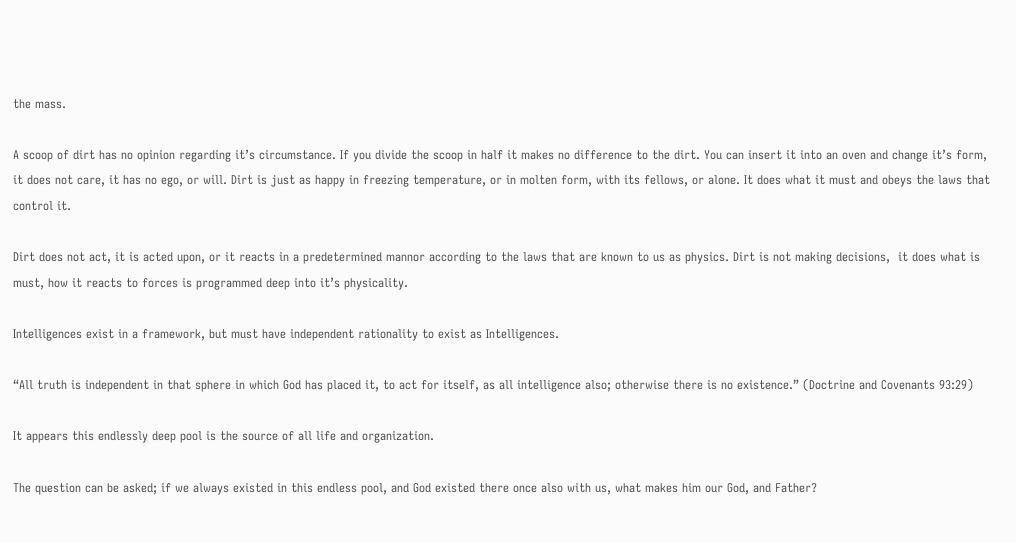the mass.

A scoop of dirt has no opinion regarding it’s circumstance. If you divide the scoop in half it makes no difference to the dirt. You can insert it into an oven and change it’s form, it does not care, it has no ego, or will. Dirt is just as happy in freezing temperature, or in molten form, with its fellows, or alone. It does what it must and obeys the laws that control it.

Dirt does not act, it is acted upon, or it reacts in a predetermined mannor according to the laws that are known to us as physics. Dirt is not making decisions,  it does what is must, how it reacts to forces is programmed deep into it’s physicality.

Intelligences exist in a framework, but must have independent rationality to exist as Intelligences.

“All truth is independent in that sphere in which God has placed it, to act for itself, as all intelligence also; otherwise there is no existence.” (Doctrine and Covenants 93:29)

It appears this endlessly deep pool is the source of all life and organization.

The question can be asked; if we always existed in this endless pool, and God existed there once also with us, what makes him our God, and Father?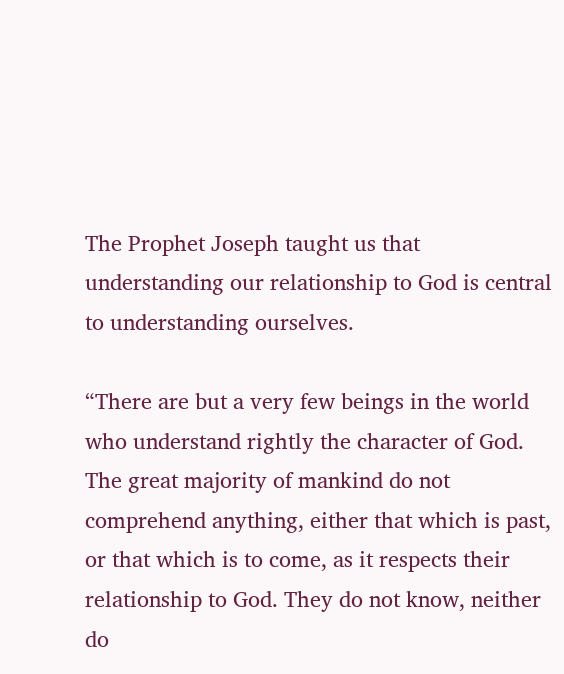The Prophet Joseph taught us that understanding our relationship to God is central to understanding ourselves.

“There are but a very few beings in the world who understand rightly the character of God. The great majority of mankind do not comprehend anything, either that which is past, or that which is to come, as it respects their relationship to God. They do not know, neither do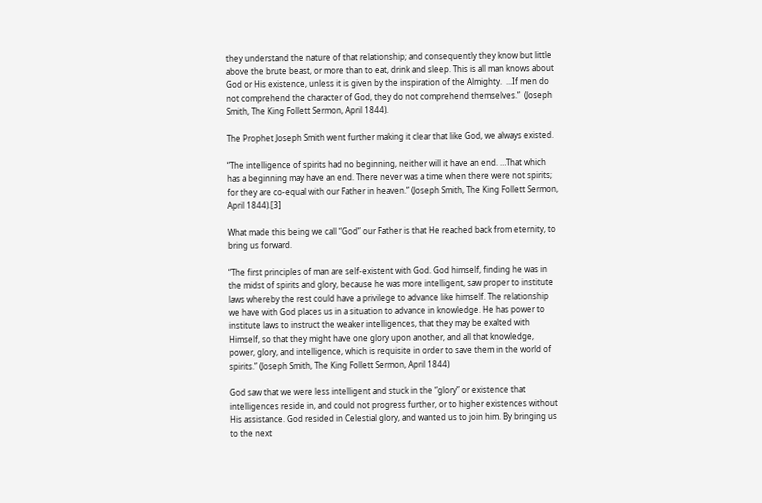they understand the nature of that relationship; and consequently they know but little above the brute beast, or more than to eat, drink and sleep. This is all man knows about God or His existence, unless it is given by the inspiration of the Almighty.  ...If men do not comprehend the character of God, they do not comprehend themselves.”  (Joseph Smith, The King Follett Sermon, April 1844).

The Prophet Joseph Smith went further making it clear that like God, we always existed.

“The intelligence of spirits had no beginning, neither will it have an end. …That which has a beginning may have an end. There never was a time when there were not spirits; for they are co-equal with our Father in heaven.” (Joseph Smith, The King Follett Sermon, April 1844).[3]

What made this being we call “God” our Father is that He reached back from eternity, to bring us forward.

“The first principles of man are self-existent with God. God himself, finding he was in the midst of spirits and glory, because he was more intelligent, saw proper to institute laws whereby the rest could have a privilege to advance like himself. The relationship we have with God places us in a situation to advance in knowledge. He has power to institute laws to instruct the weaker intelligences, that they may be exalted with Himself, so that they might have one glory upon another, and all that knowledge, power, glory, and intelligence, which is requisite in order to save them in the world of spirits.” (Joseph Smith, The King Follett Sermon, April 1844)

God saw that we were less intelligent and stuck in the “glory” or existence that intelligences reside in, and could not progress further, or to higher existences without His assistance. God resided in Celestial glory, and wanted us to join him. By bringing us to the next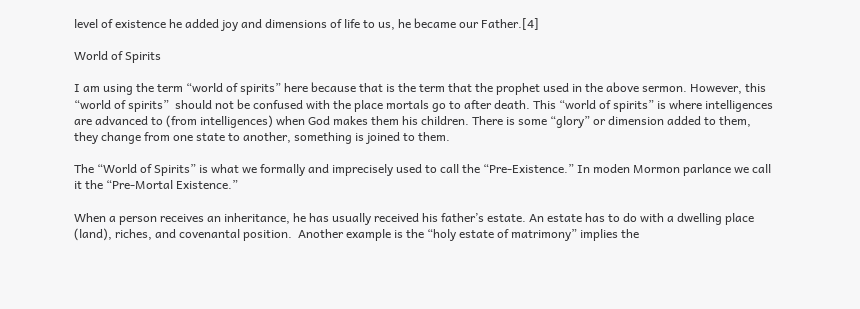level of existence he added joy and dimensions of life to us, he became our Father.[4]

World of Spirits

I am using the term “world of spirits” here because that is the term that the prophet used in the above sermon. However, this “world of spirits”  should not be confused with the place mortals go to after death. This “world of spirits” is where intelligences are advanced to (from intelligences) when God makes them his children. There is some “glory” or dimension added to them, they change from one state to another, something is joined to them.

The “World of Spirits” is what we formally and imprecisely used to call the “Pre-Existence.” In moden Mormon parlance we call it the “Pre-Mortal Existence.”

When a person receives an inheritance, he has usually received his father’s estate. An estate has to do with a dwelling place (land), riches, and covenantal position.  Another example is the “holy estate of matrimony” implies the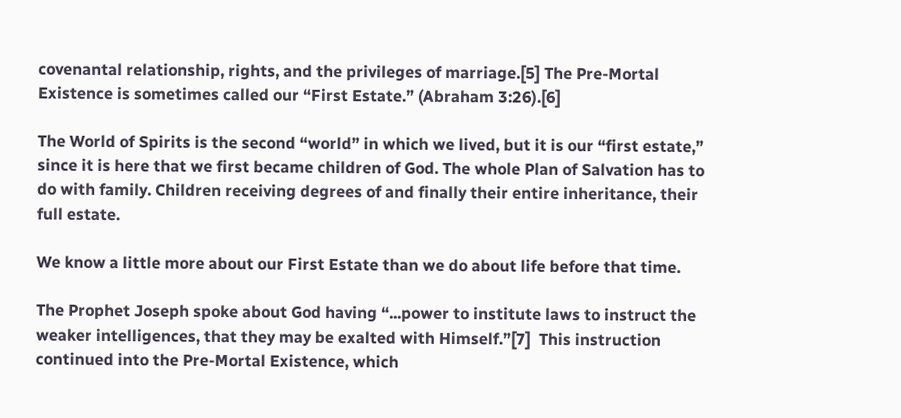covenantal relationship, rights, and the privileges of marriage.[5] The Pre-Mortal Existence is sometimes called our “First Estate.” (Abraham 3:26).[6]

The World of Spirits is the second “world” in which we lived, but it is our “first estate,” since it is here that we first became children of God. The whole Plan of Salvation has to do with family. Children receiving degrees of and finally their entire inheritance, their full estate.

We know a little more about our First Estate than we do about life before that time.

The Prophet Joseph spoke about God having “...power to institute laws to instruct the weaker intelligences, that they may be exalted with Himself.”[7]  This instruction continued into the Pre-Mortal Existence, which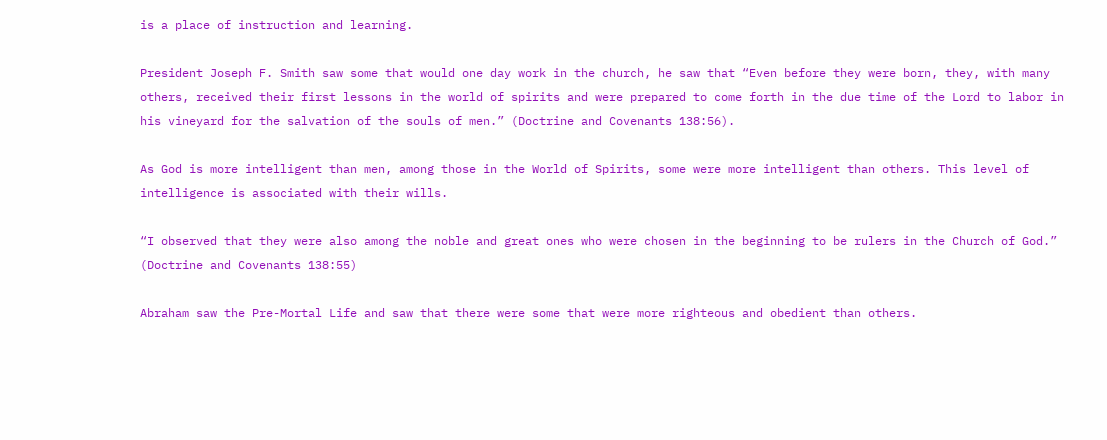is a place of instruction and learning.

President Joseph F. Smith saw some that would one day work in the church, he saw that “Even before they were born, they, with many others, received their first lessons in the world of spirits and were prepared to come forth in the due time of the Lord to labor in his vineyard for the salvation of the souls of men.” (Doctrine and Covenants 138:56).

As God is more intelligent than men, among those in the World of Spirits, some were more intelligent than others. This level of intelligence is associated with their wills.

“I observed that they were also among the noble and great ones who were chosen in the beginning to be rulers in the Church of God.” (Doctrine and Covenants 138:55)

Abraham saw the Pre-Mortal Life and saw that there were some that were more righteous and obedient than others.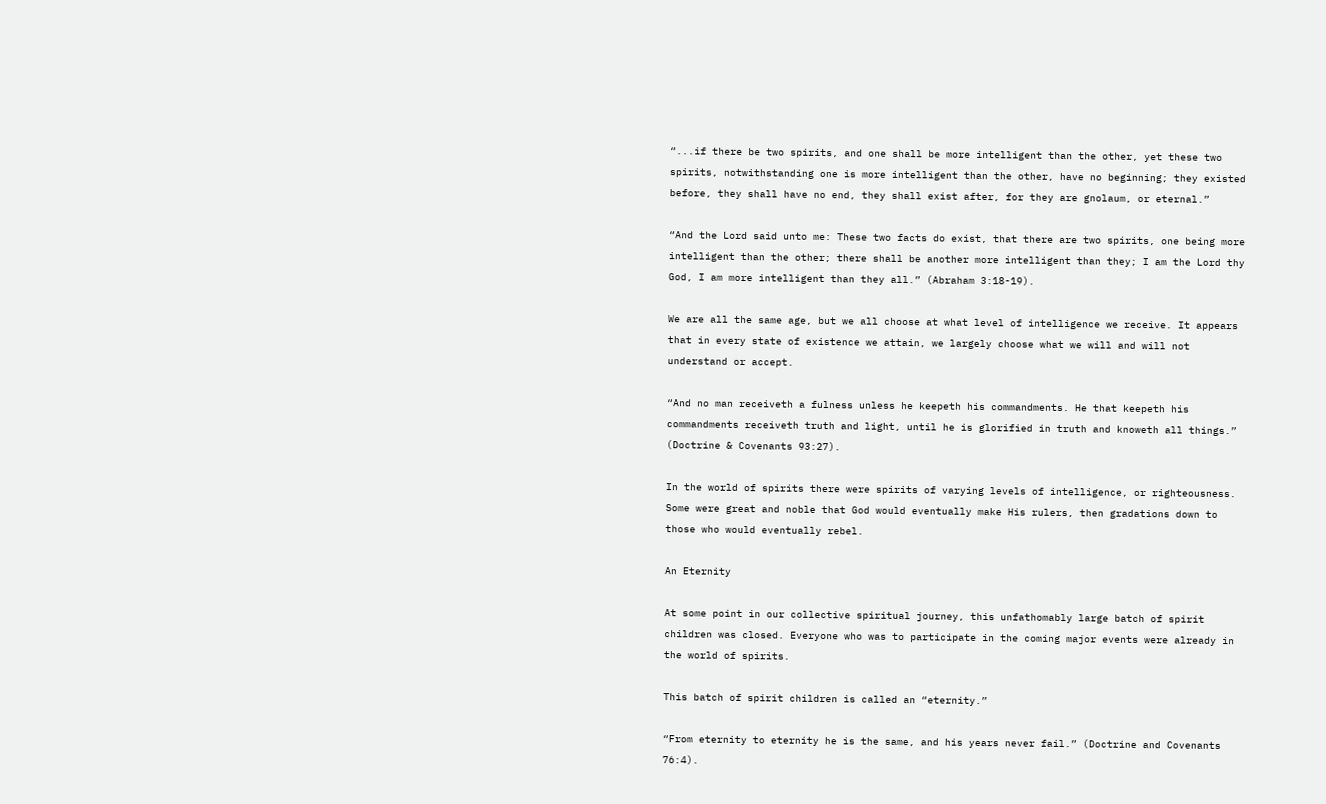“...if there be two spirits, and one shall be more intelligent than the other, yet these two spirits, notwithstanding one is more intelligent than the other, have no beginning; they existed before, they shall have no end, they shall exist after, for they are gnolaum, or eternal.”

“And the Lord said unto me: These two facts do exist, that there are two spirits, one being more intelligent than the other; there shall be another more intelligent than they; I am the Lord thy God, I am more intelligent than they all.” (Abraham 3:18-19).

We are all the same age, but we all choose at what level of intelligence we receive. It appears that in every state of existence we attain, we largely choose what we will and will not understand or accept.

“And no man receiveth a fulness unless he keepeth his commandments. He that keepeth his commandments receiveth truth and light, until he is glorified in truth and knoweth all things.” (Doctrine & Covenants 93:27).

In the world of spirits there were spirits of varying levels of intelligence, or righteousness. Some were great and noble that God would eventually make His rulers, then gradations down to those who would eventually rebel.

An Eternity

At some point in our collective spiritual journey, this unfathomably large batch of spirit children was closed. Everyone who was to participate in the coming major events were already in the world of spirits.

This batch of spirit children is called an “eternity.”

“From eternity to eternity he is the same, and his years never fail.” (Doctrine and Covenants 76:4).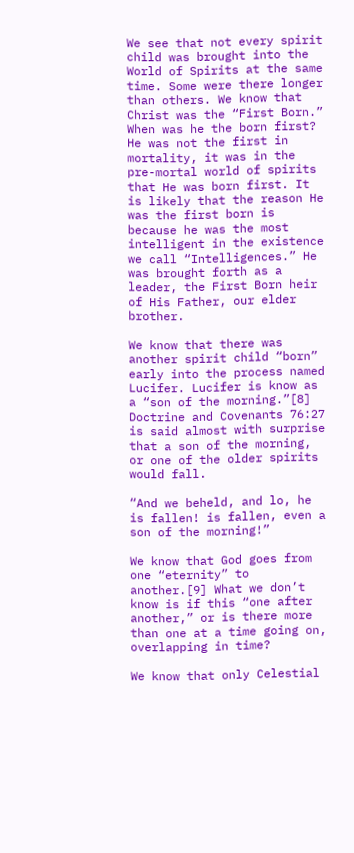We see that not every spirit child was brought into the World of Spirits at the same time. Some were there longer than others. We know that Christ was the “First Born.” When was he the born first? He was not the first in mortality, it was in the pre-mortal world of spirits that He was born first. It is likely that the reason He was the first born is because he was the most intelligent in the existence we call “Intelligences.” He was brought forth as a leader, the First Born heir of His Father, our elder brother.

We know that there was another spirit child “born” early into the process named Lucifer. Lucifer is know as a “son of the morning.”[8] Doctrine and Covenants 76:27 is said almost with surprise that a son of the morning, or one of the older spirits would fall.

“And we beheld, and lo, he is fallen! is fallen, even a son of the morning!”

We know that God goes from one “eternity” to another.[9] What we don’t know is if this “one after another,” or is there more than one at a time going on, overlapping in time?

We know that only Celestial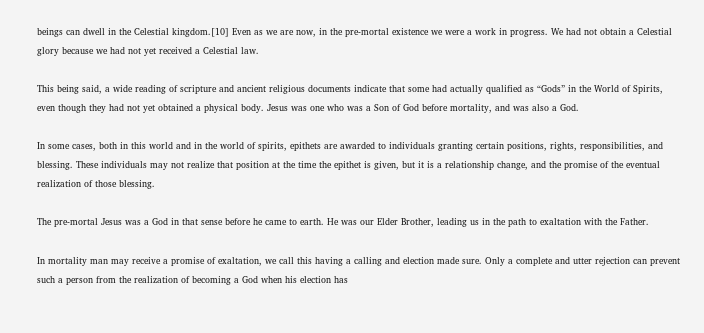beings can dwell in the Celestial kingdom.[10] Even as we are now, in the pre-mortal existence we were a work in progress. We had not obtain a Celestial glory because we had not yet received a Celestial law.

This being said, a wide reading of scripture and ancient religious documents indicate that some had actually qualified as “Gods” in the World of Spirits, even though they had not yet obtained a physical body. Jesus was one who was a Son of God before mortality, and was also a God.

In some cases, both in this world and in the world of spirits, epithets are awarded to individuals granting certain positions, rights, responsibilities, and blessing. These individuals may not realize that position at the time the epithet is given, but it is a relationship change, and the promise of the eventual realization of those blessing.

The pre-mortal Jesus was a God in that sense before he came to earth. He was our Elder Brother, leading us in the path to exaltation with the Father.

In mortality man may receive a promise of exaltation, we call this having a calling and election made sure. Only a complete and utter rejection can prevent such a person from the realization of becoming a God when his election has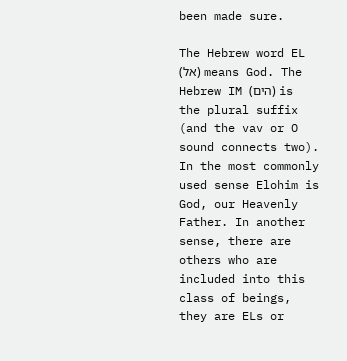been made sure.

The Hebrew word EL (אל) means God. The Hebrew IM (הים) is the plural suffix (and the vav or O sound connects two). In the most commonly used sense Elohim is God, our Heavenly Father. In another sense, there are others who are included into this class of beings, they are ELs or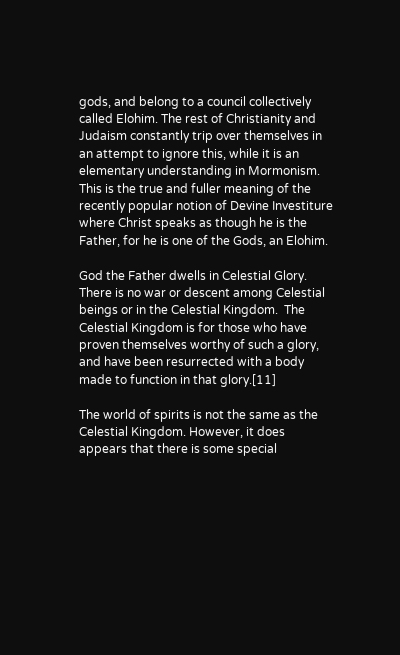gods, and belong to a council collectively called Elohim. The rest of Christianity and Judaism constantly trip over themselves in an attempt to ignore this, while it is an elementary understanding in Mormonism. This is the true and fuller meaning of the recently popular notion of Devine Investiture where Christ speaks as though he is the Father, for he is one of the Gods, an Elohim.

God the Father dwells in Celestial Glory. There is no war or descent among Celestial beings or in the Celestial Kingdom.  The Celestial Kingdom is for those who have proven themselves worthy of such a glory, and have been resurrected with a body made to function in that glory.[11]

The world of spirits is not the same as the Celestial Kingdom. However, it does appears that there is some special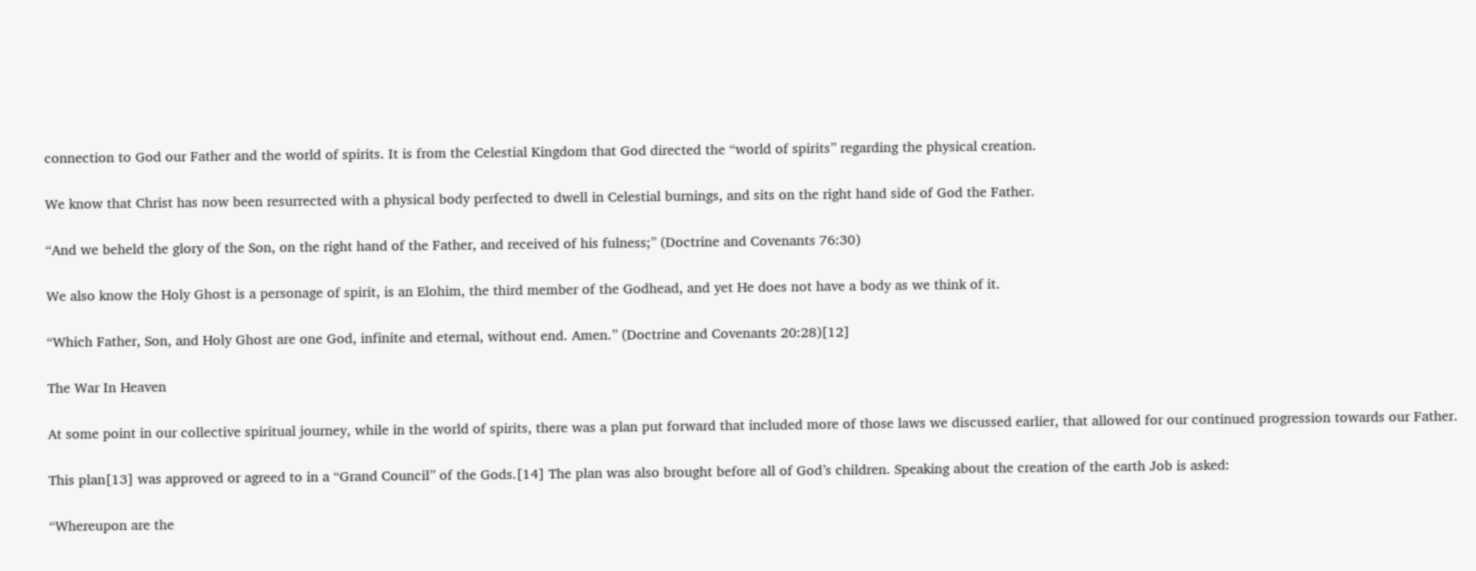connection to God our Father and the world of spirits. It is from the Celestial Kingdom that God directed the “world of spirits” regarding the physical creation.

We know that Christ has now been resurrected with a physical body perfected to dwell in Celestial burnings, and sits on the right hand side of God the Father.

“And we beheld the glory of the Son, on the right hand of the Father, and received of his fulness;” (Doctrine and Covenants 76:30)

We also know the Holy Ghost is a personage of spirit, is an Elohim, the third member of the Godhead, and yet He does not have a body as we think of it.

“Which Father, Son, and Holy Ghost are one God, infinite and eternal, without end. Amen.” (Doctrine and Covenants 20:28)[12]

The War In Heaven

At some point in our collective spiritual journey, while in the world of spirits, there was a plan put forward that included more of those laws we discussed earlier, that allowed for our continued progression towards our Father.

This plan[13] was approved or agreed to in a “Grand Council” of the Gods.[14] The plan was also brought before all of God’s children. Speaking about the creation of the earth Job is asked:

“Whereupon are the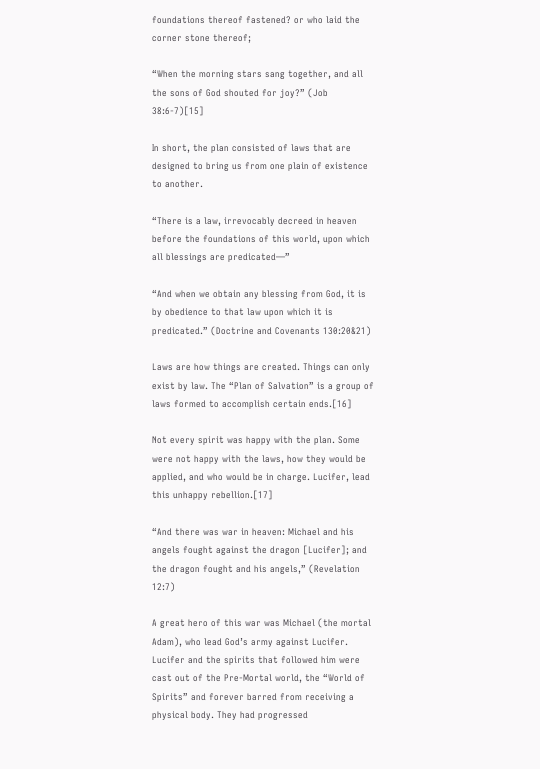foundations thereof fastened? or who laid the corner stone thereof;

“When the morning stars sang together, and all the sons of God shouted for joy?” (Job 38:6-7)[15]

In short, the plan consisted of laws that are designed to bring us from one plain of existence to another.

“There is a law, irrevocably decreed in heaven before the foundations of this world, upon which all blessings are predicated—”

“And when we obtain any blessing from God, it is by obedience to that law upon which it is predicated.” (Doctrine and Covenants 130:20&21)

Laws are how things are created. Things can only exist by law. The “Plan of Salvation” is a group of laws formed to accomplish certain ends.[16]

Not every spirit was happy with the plan. Some were not happy with the laws, how they would be applied, and who would be in charge. Lucifer, lead this unhappy rebellion.[17]

“And there was war in heaven: Michael and his angels fought against the dragon [Lucifer]; and the dragon fought and his angels,” (Revelation 12:7)

A great hero of this war was Michael (the mortal Adam), who lead God’s army against Lucifer. Lucifer and the spirits that followed him were cast out of the Pre-Mortal world, the “World of Spirits” and forever barred from receiving a physical body. They had progressed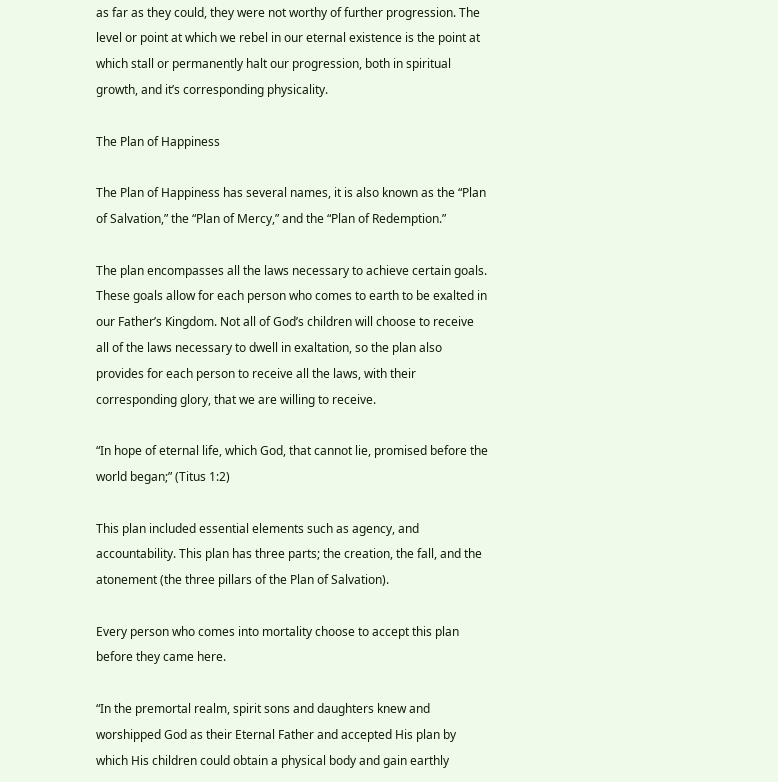as far as they could, they were not worthy of further progression. The level or point at which we rebel in our eternal existence is the point at which stall or permanently halt our progression, both in spiritual growth, and it’s corresponding physicality.

The Plan of Happiness

The Plan of Happiness has several names, it is also known as the “Plan of Salvation,” the “Plan of Mercy,” and the “Plan of Redemption.”

The plan encompasses all the laws necessary to achieve certain goals. These goals allow for each person who comes to earth to be exalted in our Father’s Kingdom. Not all of God’s children will choose to receive all of the laws necessary to dwell in exaltation, so the plan also provides for each person to receive all the laws, with their corresponding glory, that we are willing to receive.

“In hope of eternal life, which God, that cannot lie, promised before the world began;” (Titus 1:2)

This plan included essential elements such as agency, and accountability. This plan has three parts; the creation, the fall, and the atonement (the three pillars of the Plan of Salvation).

Every person who comes into mortality choose to accept this plan before they came here.

“In the premortal realm, spirit sons and daughters knew and worshipped God as their Eternal Father and accepted His plan by which His children could obtain a physical body and gain earthly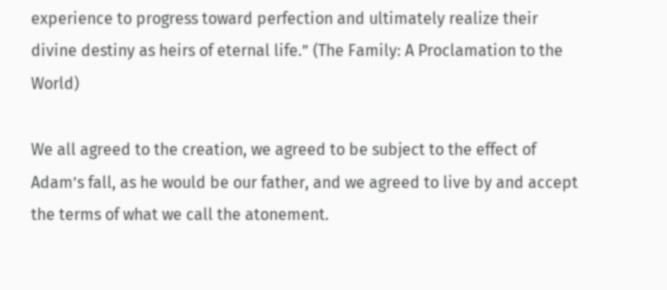experience to progress toward perfection and ultimately realize their divine destiny as heirs of eternal life.” (The Family: A Proclamation to the World)

We all agreed to the creation, we agreed to be subject to the effect of Adam’s fall, as he would be our father, and we agreed to live by and accept the terms of what we call the atonement.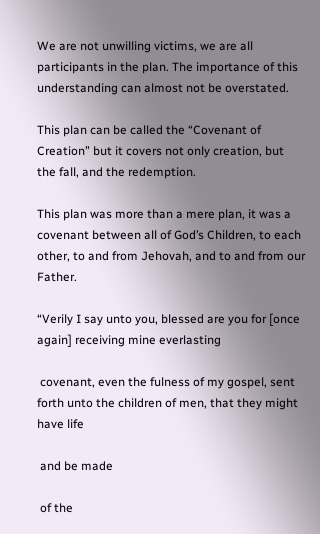We are not unwilling victims, we are all participants in the plan. The importance of this understanding can almost not be overstated.

This plan can be called the “Covenant of Creation” but it covers not only creation, but the fall, and the redemption.

This plan was more than a mere plan, it was a covenant between all of God’s Children, to each other, to and from Jehovah, and to and from our Father.

“Verily I say unto you, blessed are you for [once again] receiving mine everlasting

 covenant, even the fulness of my gospel, sent forth unto the children of men, that they might have life

 and be made

 of the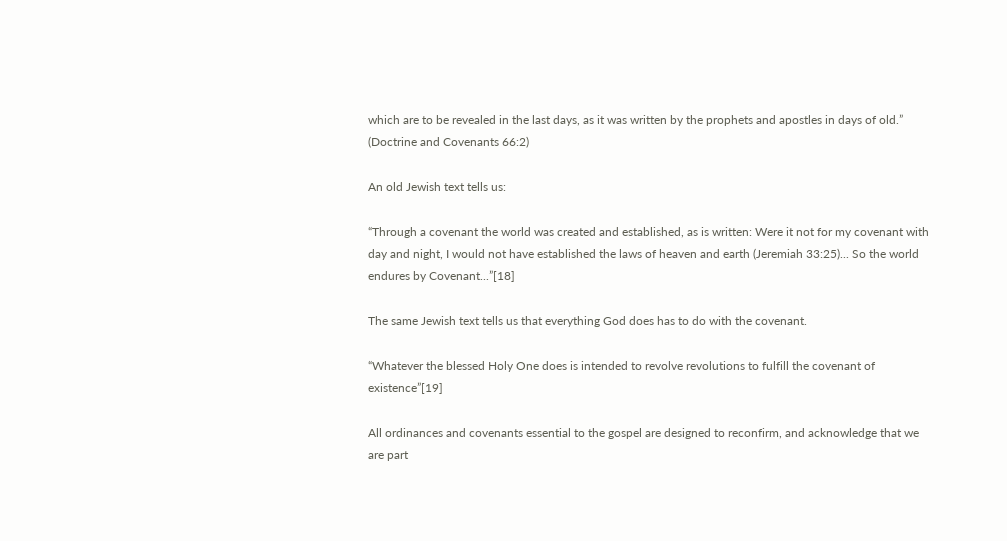which are to be revealed in the last days, as it was written by the prophets and apostles in days of old.” (Doctrine and Covenants 66:2)

An old Jewish text tells us:

“Through a covenant the world was created and established, as is written: Were it not for my covenant with day and night, I would not have established the laws of heaven and earth (Jeremiah 33:25)... So the world endures by Covenant...”[18]

The same Jewish text tells us that everything God does has to do with the covenant.

“Whatever the blessed Holy One does is intended to revolve revolutions to fulfill the covenant of existence”[19]

All ordinances and covenants essential to the gospel are designed to reconfirm, and acknowledge that we are part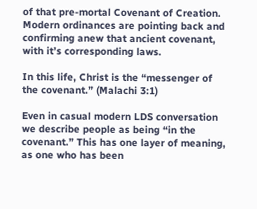of that pre-mortal Covenant of Creation. Modern ordinances are pointing back and confirming anew that ancient covenant, with it’s corresponding laws.

In this life, Christ is the “messenger of the covenant.” (Malachi 3:1)

Even in casual modern LDS conversation we describe people as being “in the covenant.” This has one layer of meaning, as one who has been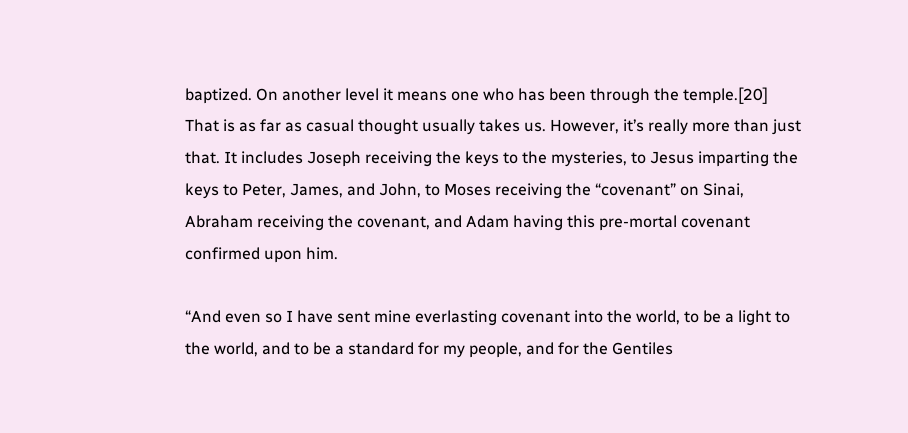baptized. On another level it means one who has been through the temple.[20] That is as far as casual thought usually takes us. However, it’s really more than just that. It includes Joseph receiving the keys to the mysteries, to Jesus imparting the keys to Peter, James, and John, to Moses receiving the “covenant” on Sinai, Abraham receiving the covenant, and Adam having this pre-mortal covenant confirmed upon him.

“And even so I have sent mine everlasting covenant into the world, to be a light to the world, and to be a standard for my people, and for the Gentiles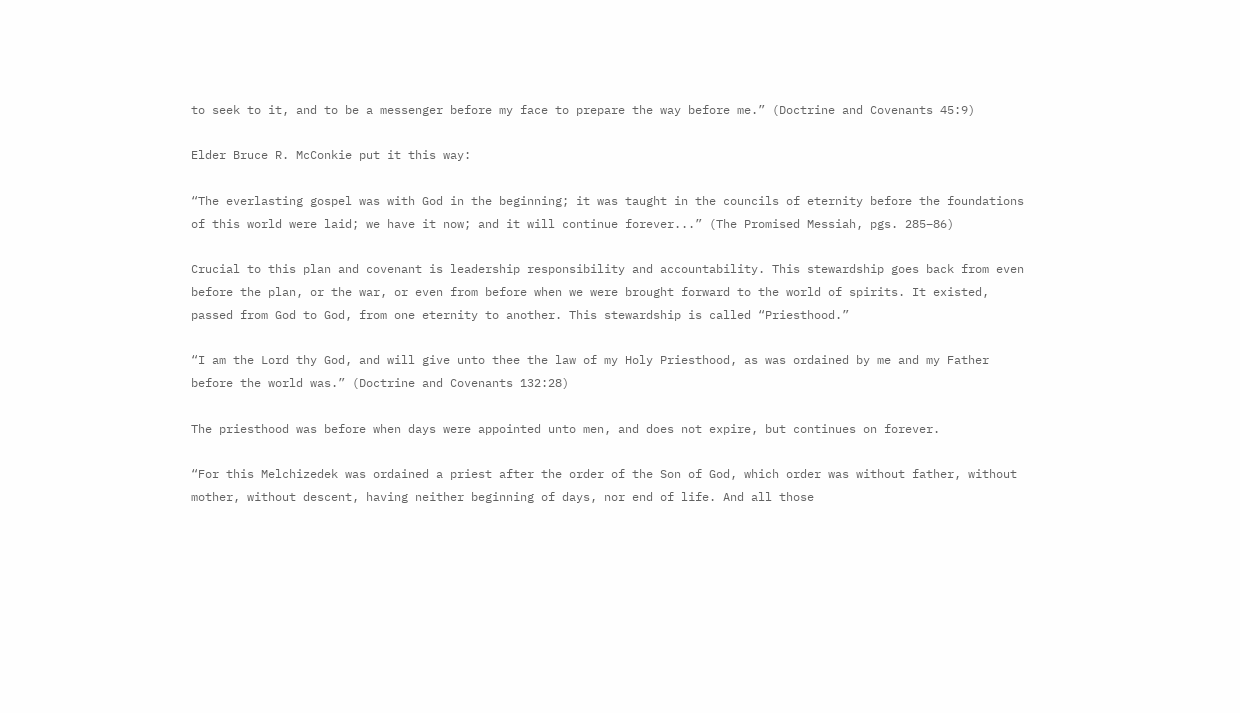to seek to it, and to be a messenger before my face to prepare the way before me.” (Doctrine and Covenants 45:9)

Elder Bruce R. McConkie put it this way:

“The everlasting gospel was with God in the beginning; it was taught in the councils of eternity before the foundations of this world were laid; we have it now; and it will continue forever...” (The Promised Messiah, pgs. 285–86)

Crucial to this plan and covenant is leadership responsibility and accountability. This stewardship goes back from even before the plan, or the war, or even from before when we were brought forward to the world of spirits. It existed, passed from God to God, from one eternity to another. This stewardship is called “Priesthood.”

“I am the Lord thy God, and will give unto thee the law of my Holy Priesthood, as was ordained by me and my Father before the world was.” (Doctrine and Covenants 132:28)

The priesthood was before when days were appointed unto men, and does not expire, but continues on forever.

“For this Melchizedek was ordained a priest after the order of the Son of God, which order was without father, without mother, without descent, having neither beginning of days, nor end of life. And all those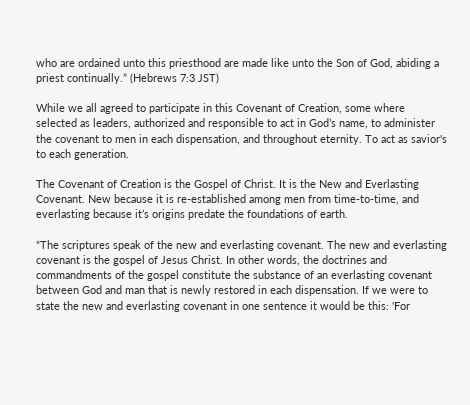who are ordained unto this priesthood are made like unto the Son of God, abiding a priest continually.” (Hebrews 7:3 JST)

While we all agreed to participate in this Covenant of Creation, some where selected as leaders, authorized and responsible to act in God’s name, to administer the covenant to men in each dispensation, and throughout eternity. To act as savior's to each generation.

The Covenant of Creation is the Gospel of Christ. It is the New and Everlasting Covenant. New because it is re-established among men from time-to-time, and everlasting because it’s origins predate the foundations of earth.

“The scriptures speak of the new and everlasting covenant. The new and everlasting covenant is the gospel of Jesus Christ. In other words, the doctrines and commandments of the gospel constitute the substance of an everlasting covenant between God and man that is newly restored in each dispensation. If we were to state the new and everlasting covenant in one sentence it would be this: ‘For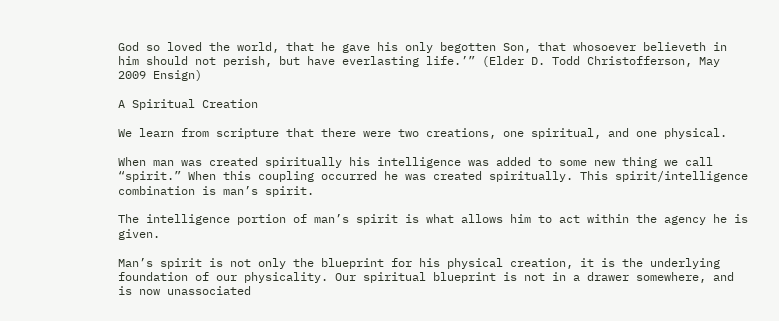God so loved the world, that he gave his only begotten Son, that whosoever believeth in him should not perish, but have everlasting life.’” (Elder D. Todd Christofferson, May 2009 Ensign)

A Spiritual Creation

We learn from scripture that there were two creations, one spiritual, and one physical.

When man was created spiritually his intelligence was added to some new thing we call “spirit.” When this coupling occurred he was created spiritually. This spirit/intelligence combination is man’s spirit.

The intelligence portion of man’s spirit is what allows him to act within the agency he is given.

Man’s spirit is not only the blueprint for his physical creation, it is the underlying foundation of our physicality. Our spiritual blueprint is not in a drawer somewhere, and is now unassociated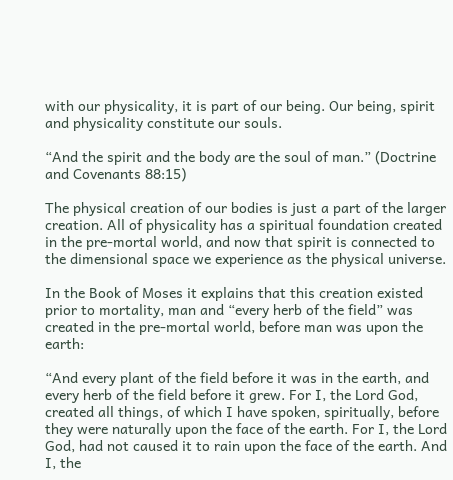with our physicality, it is part of our being. Our being, spirit and physicality constitute our souls.

“And the spirit and the body are the soul of man.” (Doctrine and Covenants 88:15)

The physical creation of our bodies is just a part of the larger creation. All of physicality has a spiritual foundation created in the pre-mortal world, and now that spirit is connected to the dimensional space we experience as the physical universe.

In the Book of Moses it explains that this creation existed prior to mortality, man and “every herb of the field” was created in the pre-mortal world, before man was upon the earth:

“And every plant of the field before it was in the earth, and every herb of the field before it grew. For I, the Lord God, created all things, of which I have spoken, spiritually, before they were naturally upon the face of the earth. For I, the Lord God, had not caused it to rain upon the face of the earth. And I, the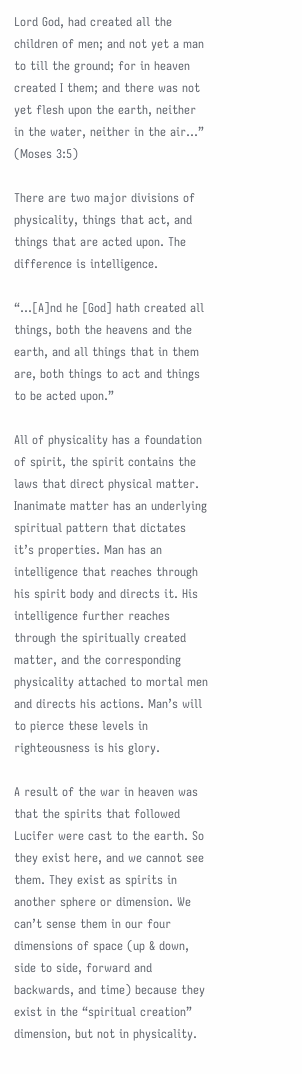Lord God, had created all the children of men; and not yet a man to till the ground; for in heaven created I them; and there was not yet flesh upon the earth, neither in the water, neither in the air...” (Moses 3:5)

There are two major divisions of physicality, things that act, and things that are acted upon. The difference is intelligence.

“...[A]nd he [God] hath created all things, both the heavens and the earth, and all things that in them are, both things to act and things to be acted upon.”

All of physicality has a foundation of spirit, the spirit contains the laws that direct physical matter. Inanimate matter has an underlying spiritual pattern that dictates it’s properties. Man has an intelligence that reaches through his spirit body and directs it. His intelligence further reaches through the spiritually created matter, and the corresponding physicality attached to mortal men and directs his actions. Man’s will to pierce these levels in righteousness is his glory.

A result of the war in heaven was that the spirits that followed Lucifer were cast to the earth. So they exist here, and we cannot see them. They exist as spirits in another sphere or dimension. We can’t sense them in our four dimensions of space (up & down, side to side, forward and backwards, and time) because they exist in the “spiritual creation” dimension, but not in physicality.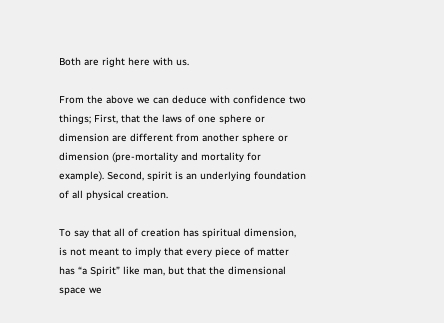Both are right here with us.

From the above we can deduce with confidence two things; First, that the laws of one sphere or dimension are different from another sphere or dimension (pre-mortality and mortality for example). Second, spirit is an underlying foundation of all physical creation.

To say that all of creation has spiritual dimension, is not meant to imply that every piece of matter has “a Spirit” like man, but that the dimensional space we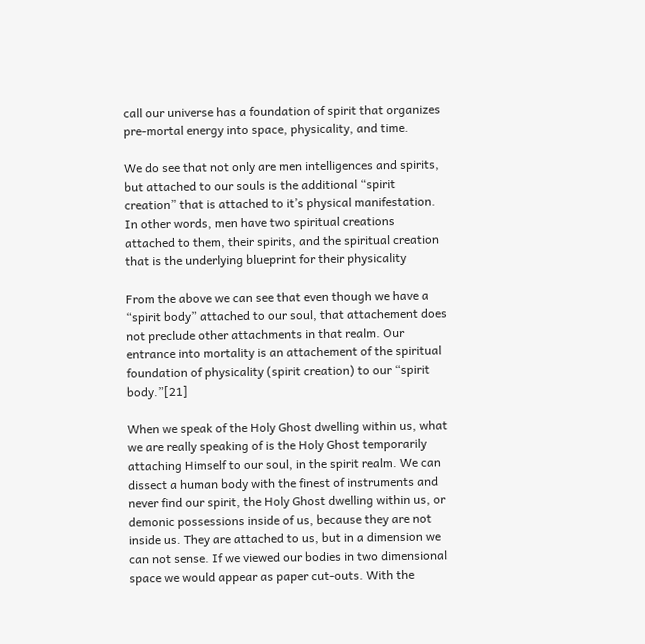call our universe has a foundation of spirit that organizes pre-mortal energy into space, physicality, and time.

We do see that not only are men intelligences and spirits, but attached to our souls is the additional “spirit creation” that is attached to it’s physical manifestation. In other words, men have two spiritual creations attached to them, their spirits, and the spiritual creation that is the underlying blueprint for their physicality

From the above we can see that even though we have a “spirit body” attached to our soul, that attachement does not preclude other attachments in that realm. Our entrance into mortality is an attachement of the spiritual foundation of physicality (spirit creation) to our “spirit body.”[21]

When we speak of the Holy Ghost dwelling within us, what we are really speaking of is the Holy Ghost temporarily attaching Himself to our soul, in the spirit realm. We can dissect a human body with the finest of instruments and never find our spirit, the Holy Ghost dwelling within us, or demonic possessions inside of us, because they are not inside us. They are attached to us, but in a dimension we can not sense. If we viewed our bodies in two dimensional space we would appear as paper cut-outs. With the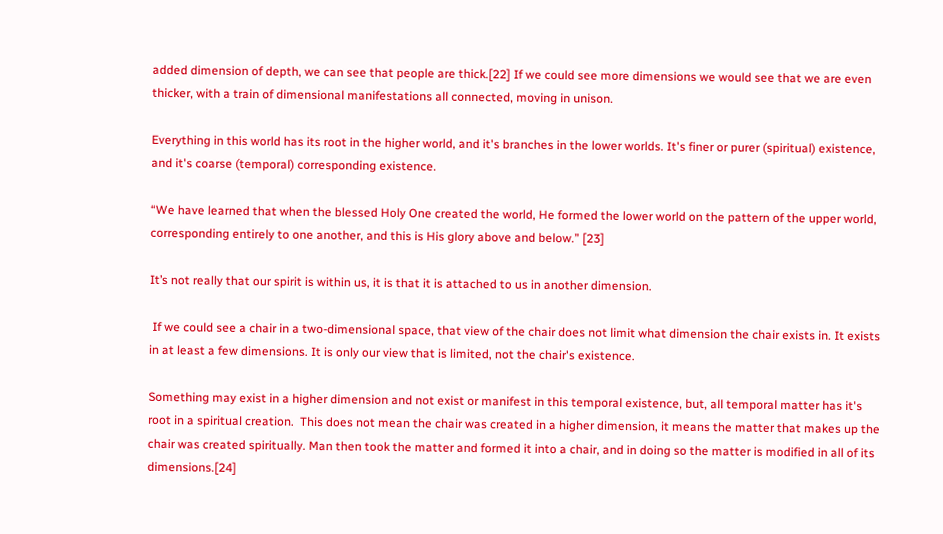added dimension of depth, we can see that people are thick.[22] If we could see more dimensions we would see that we are even thicker, with a train of dimensional manifestations all connected, moving in unison.

Everything in this world has its root in the higher world, and it's branches in the lower worlds. It's finer or purer (spiritual) existence, and it's coarse (temporal) corresponding existence.

“We have learned that when the blessed Holy One created the world, He formed the lower world on the pattern of the upper world, corresponding entirely to one another, and this is His glory above and below.” [23]

It’s not really that our spirit is within us, it is that it is attached to us in another dimension.

 If we could see a chair in a two-dimensional space, that view of the chair does not limit what dimension the chair exists in. It exists in at least a few dimensions. It is only our view that is limited, not the chair's existence.

Something may exist in a higher dimension and not exist or manifest in this temporal existence, but, all temporal matter has it's root in a spiritual creation.  This does not mean the chair was created in a higher dimension, it means the matter that makes up the chair was created spiritually. Man then took the matter and formed it into a chair, and in doing so the matter is modified in all of its dimensions.[24]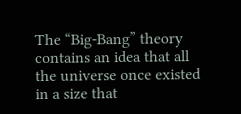The “Big-Bang” theory contains an idea that all the universe once existed in a size that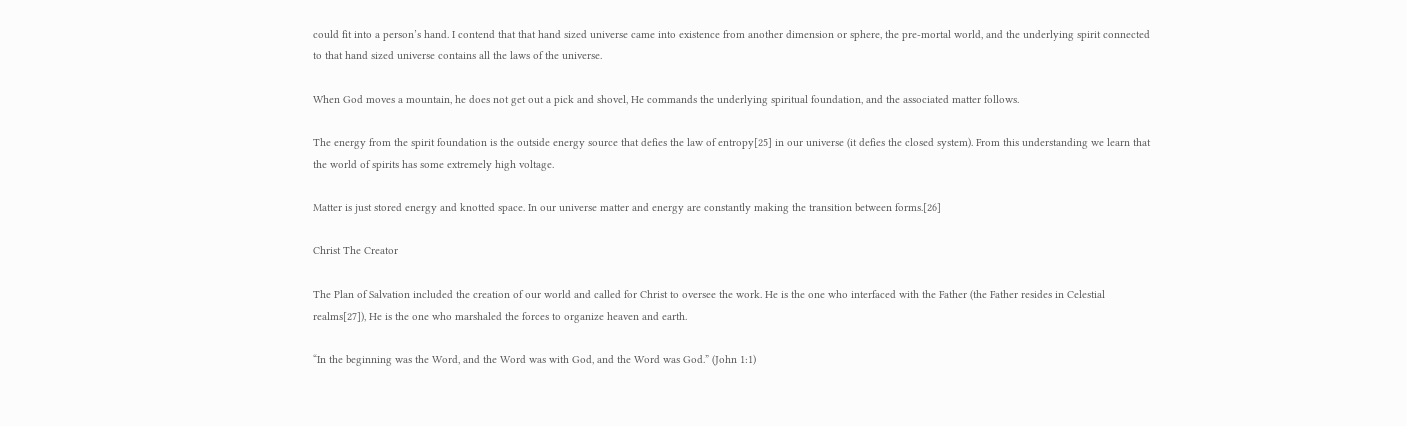could fit into a person’s hand. I contend that that hand sized universe came into existence from another dimension or sphere, the pre-mortal world, and the underlying spirit connected to that hand sized universe contains all the laws of the universe.

When God moves a mountain, he does not get out a pick and shovel, He commands the underlying spiritual foundation, and the associated matter follows.

The energy from the spirit foundation is the outside energy source that defies the law of entropy[25] in our universe (it defies the closed system). From this understanding we learn that the world of spirits has some extremely high voltage.

Matter is just stored energy and knotted space. In our universe matter and energy are constantly making the transition between forms.[26]

Christ The Creator

The Plan of Salvation included the creation of our world and called for Christ to oversee the work. He is the one who interfaced with the Father (the Father resides in Celestial realms[27]), He is the one who marshaled the forces to organize heaven and earth.

“In the beginning was the Word, and the Word was with God, and the Word was God.” (John 1:1)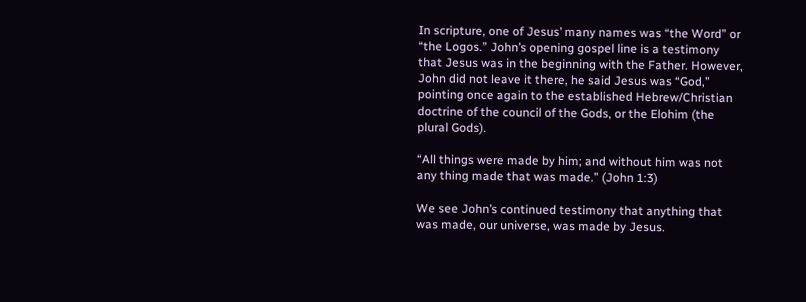In scripture, one of Jesus’ many names was “the Word” or “the Logos.” John’s opening gospel line is a testimony that Jesus was in the beginning with the Father. However, John did not leave it there, he said Jesus was “God,” pointing once again to the established Hebrew/Christian doctrine of the council of the Gods, or the Elohim (the plural Gods).

“All things were made by him; and without him was not any thing made that was made.” (John 1:3)

We see John’s continued testimony that anything that was made, our universe, was made by Jesus.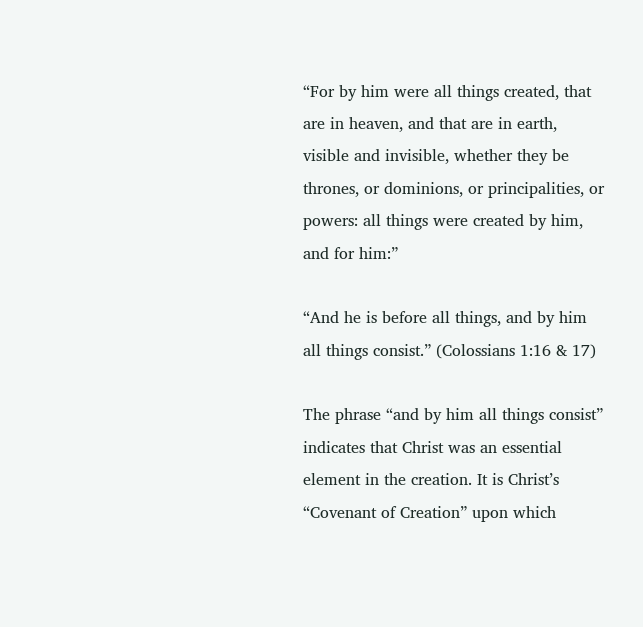“For by him were all things created, that are in heaven, and that are in earth, visible and invisible, whether they be thrones, or dominions, or principalities, or powers: all things were created by him, and for him:”

“And he is before all things, and by him all things consist.” (Colossians 1:16 & 17)

The phrase “and by him all things consist” indicates that Christ was an essential element in the creation. It is Christ’s “Covenant of Creation” upon which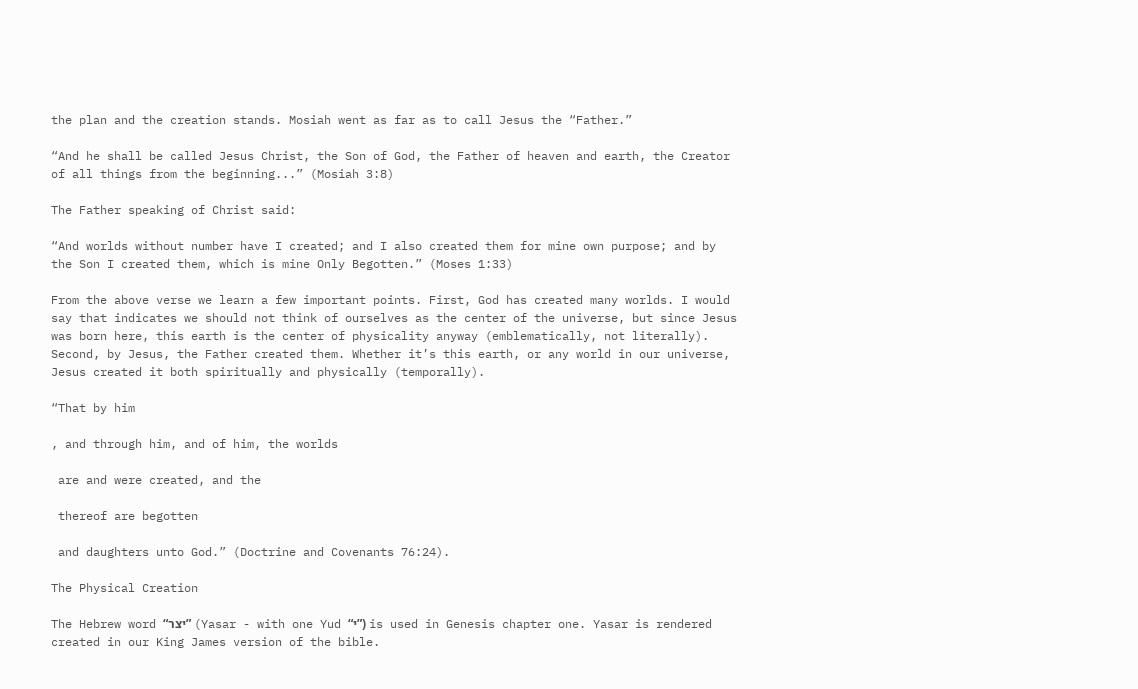the plan and the creation stands. Mosiah went as far as to call Jesus the “Father.”

“And he shall be called Jesus Christ, the Son of God, the Father of heaven and earth, the Creator of all things from the beginning...” (Mosiah 3:8)

The Father speaking of Christ said:

“And worlds without number have I created; and I also created them for mine own purpose; and by the Son I created them, which is mine Only Begotten.” (Moses 1:33)

From the above verse we learn a few important points. First, God has created many worlds. I would say that indicates we should not think of ourselves as the center of the universe, but since Jesus was born here, this earth is the center of physicality anyway (emblematically, not literally). Second, by Jesus, the Father created them. Whether it’s this earth, or any world in our universe, Jesus created it both spiritually and physically (temporally).

“That by him

, and through him, and of him, the worlds

 are and were created, and the

 thereof are begotten

 and daughters unto God.” (Doctrine and Covenants 76:24).

The Physical Creation

The Hebrew word “יצר” (Yasar - with one Yud “י”) is used in Genesis chapter one. Yasar is rendered created in our King James version of the bible.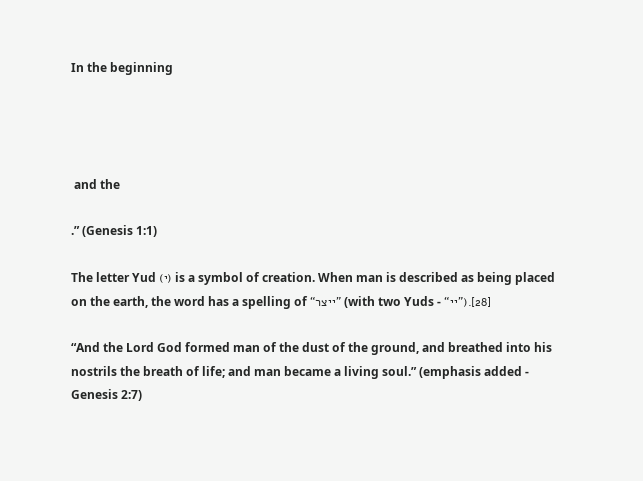In the beginning




 and the

.” (Genesis 1:1)

The letter Yud (י) is a symbol of creation. When man is described as being placed on the earth, the word has a spelling of “ייצר” (with two Yuds - “יי”).[28]

“And the Lord God formed man of the dust of the ground, and breathed into his nostrils the breath of life; and man became a living soul.” (emphasis added - Genesis 2:7)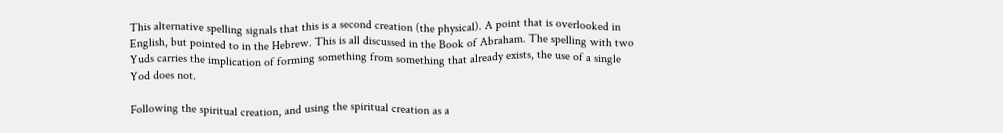This alternative spelling signals that this is a second creation (the physical). A point that is overlooked in English, but pointed to in the Hebrew. This is all discussed in the Book of Abraham. The spelling with two Yuds carries the implication of forming something from something that already exists, the use of a single Yod does not.

Following the spiritual creation, and using the spiritual creation as a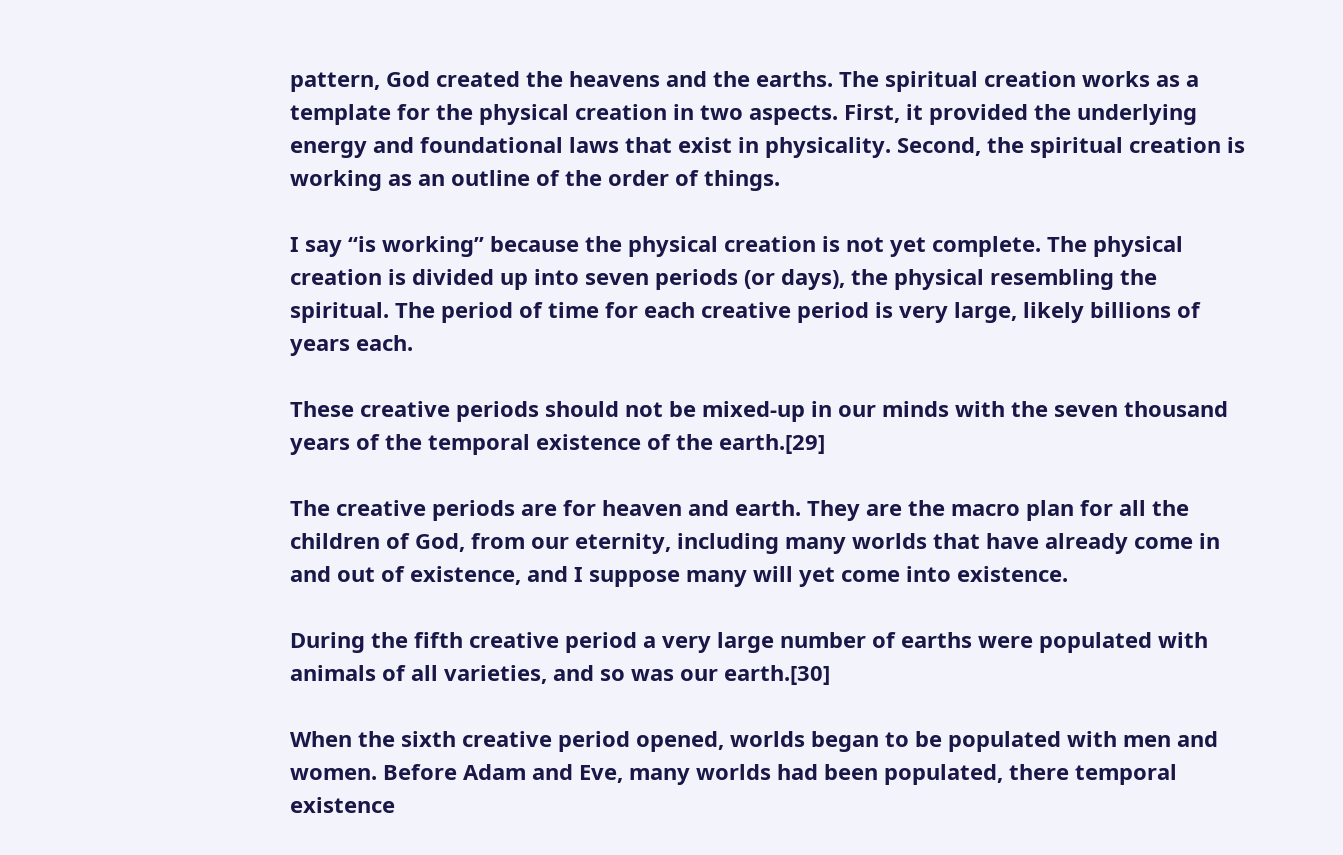pattern, God created the heavens and the earths. The spiritual creation works as a template for the physical creation in two aspects. First, it provided the underlying energy and foundational laws that exist in physicality. Second, the spiritual creation is working as an outline of the order of things.

I say “is working” because the physical creation is not yet complete. The physical creation is divided up into seven periods (or days), the physical resembling the spiritual. The period of time for each creative period is very large, likely billions of years each.

These creative periods should not be mixed-up in our minds with the seven thousand years of the temporal existence of the earth.[29]

The creative periods are for heaven and earth. They are the macro plan for all the children of God, from our eternity, including many worlds that have already come in and out of existence, and I suppose many will yet come into existence.

During the fifth creative period a very large number of earths were populated with animals of all varieties, and so was our earth.[30]

When the sixth creative period opened, worlds began to be populated with men and women. Before Adam and Eve, many worlds had been populated, there temporal existence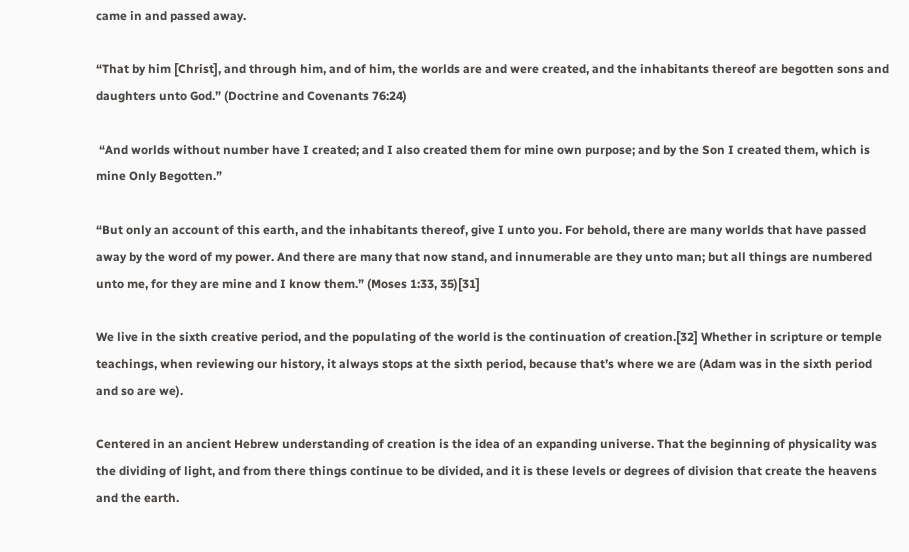came in and passed away.

“That by him [Christ], and through him, and of him, the worlds are and were created, and the inhabitants thereof are begotten sons and daughters unto God.” (Doctrine and Covenants 76:24)

 “And worlds without number have I created; and I also created them for mine own purpose; and by the Son I created them, which is mine Only Begotten.”

“But only an account of this earth, and the inhabitants thereof, give I unto you. For behold, there are many worlds that have passed away by the word of my power. And there are many that now stand, and innumerable are they unto man; but all things are numbered unto me, for they are mine and I know them.” (Moses 1:33, 35)[31]

We live in the sixth creative period, and the populating of the world is the continuation of creation.[32] Whether in scripture or temple teachings, when reviewing our history, it always stops at the sixth period, because that’s where we are (Adam was in the sixth period and so are we).

Centered in an ancient Hebrew understanding of creation is the idea of an expanding universe. That the beginning of physicality was the dividing of light, and from there things continue to be divided, and it is these levels or degrees of division that create the heavens and the earth.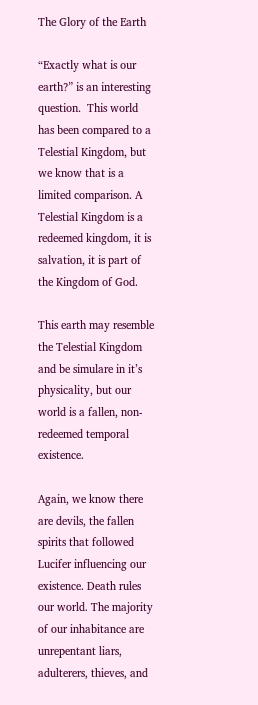The Glory of the Earth

“Exactly what is our earth?” is an interesting question.  This world has been compared to a Telestial Kingdom, but we know that is a limited comparison. A Telestial Kingdom is a redeemed kingdom, it is salvation, it is part of the Kingdom of God.

This earth may resemble the Telestial Kingdom and be simulare in it’s physicality, but our world is a fallen, non-redeemed temporal existence.

Again, we know there are devils, the fallen spirits that followed Lucifer influencing our existence. Death rules our world. The majority of our inhabitance are unrepentant liars, adulterers, thieves, and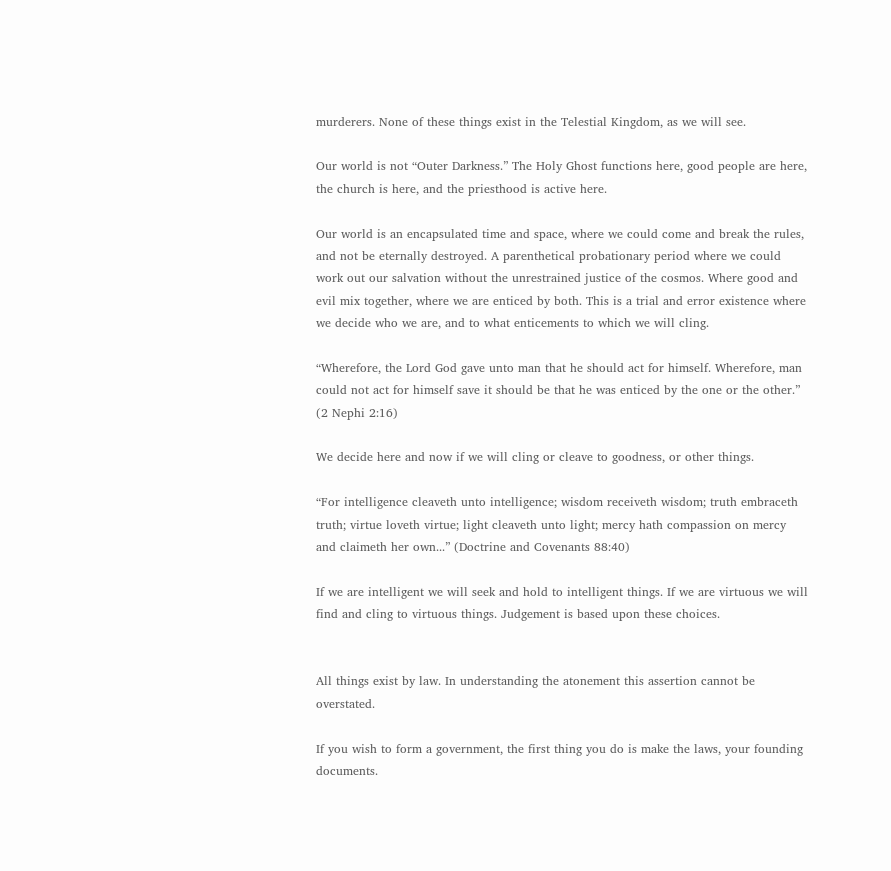murderers. None of these things exist in the Telestial Kingdom, as we will see.

Our world is not “Outer Darkness.” The Holy Ghost functions here, good people are here, the church is here, and the priesthood is active here.

Our world is an encapsulated time and space, where we could come and break the rules, and not be eternally destroyed. A parenthetical probationary period where we could work out our salvation without the unrestrained justice of the cosmos. Where good and evil mix together, where we are enticed by both. This is a trial and error existence where we decide who we are, and to what enticements to which we will cling.

“Wherefore, the Lord God gave unto man that he should act for himself. Wherefore, man could not act for himself save it should be that he was enticed by the one or the other.” (2 Nephi 2:16)

We decide here and now if we will cling or cleave to goodness, or other things.

“For intelligence cleaveth unto intelligence; wisdom receiveth wisdom; truth embraceth truth; virtue loveth virtue; light cleaveth unto light; mercy hath compassion on mercy and claimeth her own...” (Doctrine and Covenants 88:40)

If we are intelligent we will seek and hold to intelligent things. If we are virtuous we will find and cling to virtuous things. Judgement is based upon these choices.


All things exist by law. In understanding the atonement this assertion cannot be overstated.

If you wish to form a government, the first thing you do is make the laws, your founding documents.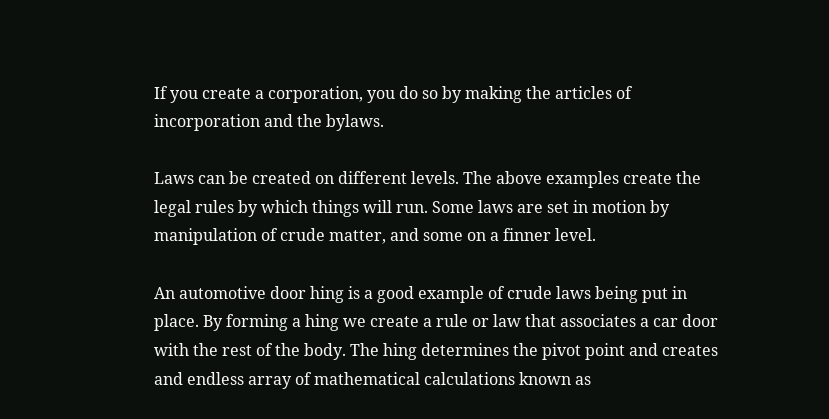If you create a corporation, you do so by making the articles of incorporation and the bylaws.

Laws can be created on different levels. The above examples create the legal rules by which things will run. Some laws are set in motion by manipulation of crude matter, and some on a finner level.

An automotive door hing is a good example of crude laws being put in place. By forming a hing we create a rule or law that associates a car door with the rest of the body. The hing determines the pivot point and creates and endless array of mathematical calculations known as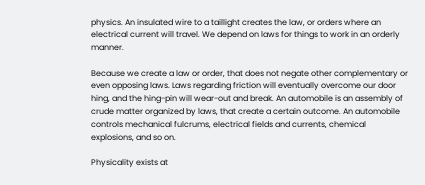physics. An insulated wire to a taillight creates the law, or orders where an electrical current will travel. We depend on laws for things to work in an orderly manner.

Because we create a law or order, that does not negate other complementary or even opposing laws. Laws regarding friction will eventually overcome our door hing, and the hing-pin will wear-out and break. An automobile is an assembly of crude matter organized by laws, that create a certain outcome. An automobile controls mechanical fulcrums, electrical fields and currents, chemical explosions, and so on.

Physicality exists at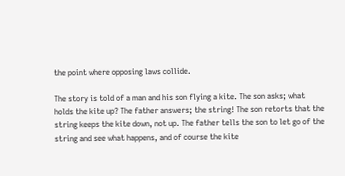the point where opposing laws collide.

The story is told of a man and his son flying a kite. The son asks; what holds the kite up? The father answers; the string! The son retorts that the string keeps the kite down, not up. The father tells the son to let go of the string and see what happens, and of course the kite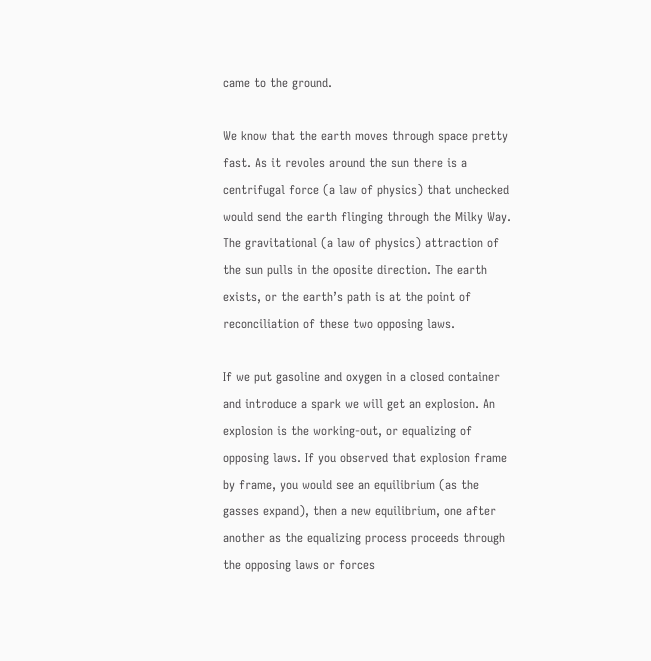came to the ground.

We know that the earth moves through space pretty fast. As it revoles around the sun there is a centrifugal force (a law of physics) that unchecked would send the earth flinging through the Milky Way. The gravitational (a law of physics) attraction of the sun pulls in the oposite direction. The earth exists, or the earth’s path is at the point of reconciliation of these two opposing laws.

If we put gasoline and oxygen in a closed container and introduce a spark we will get an explosion. An explosion is the working-out, or equalizing of opposing laws. If you observed that explosion frame by frame, you would see an equilibrium (as the gasses expand), then a new equilibrium, one after another as the equalizing process proceeds through the opposing laws or forces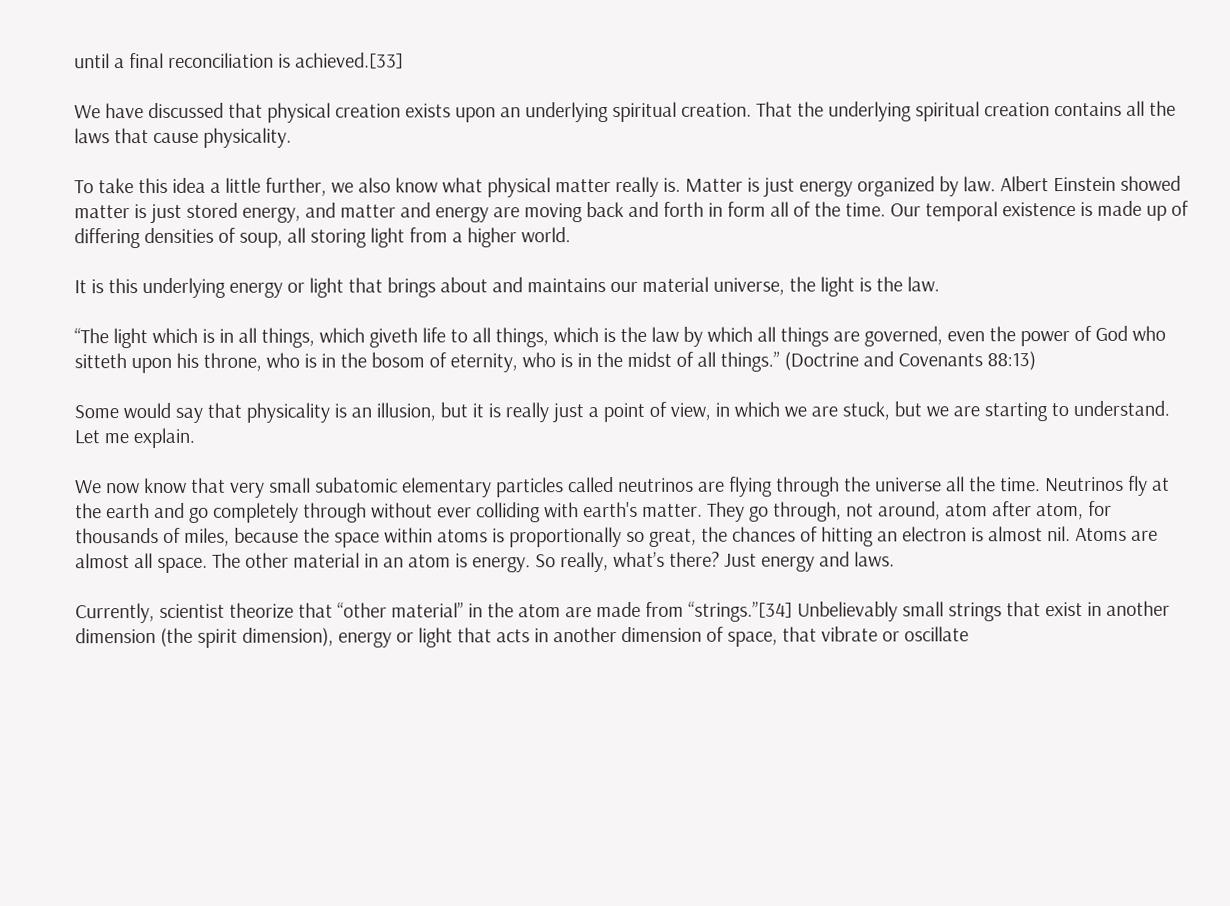until a final reconciliation is achieved.[33]

We have discussed that physical creation exists upon an underlying spiritual creation. That the underlying spiritual creation contains all the laws that cause physicality.

To take this idea a little further, we also know what physical matter really is. Matter is just energy organized by law. Albert Einstein showed matter is just stored energy, and matter and energy are moving back and forth in form all of the time. Our temporal existence is made up of differing densities of soup, all storing light from a higher world.

It is this underlying energy or light that brings about and maintains our material universe, the light is the law.

“The light which is in all things, which giveth life to all things, which is the law by which all things are governed, even the power of God who sitteth upon his throne, who is in the bosom of eternity, who is in the midst of all things.” (Doctrine and Covenants 88:13)

Some would say that physicality is an illusion, but it is really just a point of view, in which we are stuck, but we are starting to understand. Let me explain.

We now know that very small subatomic elementary particles called neutrinos are flying through the universe all the time. Neutrinos fly at the earth and go completely through without ever colliding with earth's matter. They go through, not around, atom after atom, for thousands of miles, because the space within atoms is proportionally so great, the chances of hitting an electron is almost nil. Atoms are almost all space. The other material in an atom is energy. So really, what’s there? Just energy and laws.

Currently, scientist theorize that “other material” in the atom are made from “strings.”[34] Unbelievably small strings that exist in another dimension (the spirit dimension), energy or light that acts in another dimension of space, that vibrate or oscillate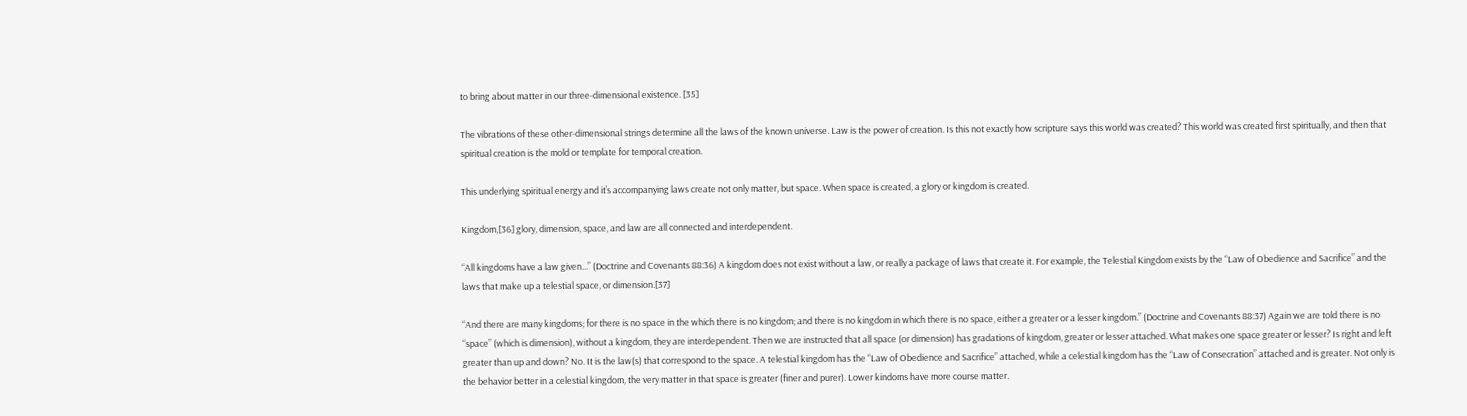to bring about matter in our three-dimensional existence. [35]

The vibrations of these other-dimensional strings determine all the laws of the known universe. Law is the power of creation. Is this not exactly how scripture says this world was created? This world was created first spiritually, and then that spiritual creation is the mold or template for temporal creation.

This underlying spiritual energy and it’s accompanying laws create not only matter, but space. When space is created, a glory or kingdom is created.

Kingdom,[36] glory, dimension, space, and law are all connected and interdependent.

“All kingdoms have a law given...” (Doctrine and Covenants 88:36) A kingdom does not exist without a law, or really a package of laws that create it. For example, the Telestial Kingdom exists by the “Law of Obedience and Sacrifice” and the laws that make up a telestial space, or dimension.[37]

“And there are many kingdoms; for there is no space in the which there is no kingdom; and there is no kingdom in which there is no space, either a greater or a lesser kingdom.” (Doctrine and Covenants 88:37) Again we are told there is no “space” (which is dimension), without a kingdom, they are interdependent. Then we are instructed that all space (or dimension) has gradations of kingdom, greater or lesser attached. What makes one space greater or lesser? Is right and left greater than up and down? No. It is the law(s) that correspond to the space. A telestial kingdom has the “Law of Obedience and Sacrifice” attached, while a celestial kingdom has the “Law of Consecration” attached and is greater. Not only is the behavior better in a celestial kingdom, the very matter in that space is greater (finer and purer). Lower kindoms have more course matter.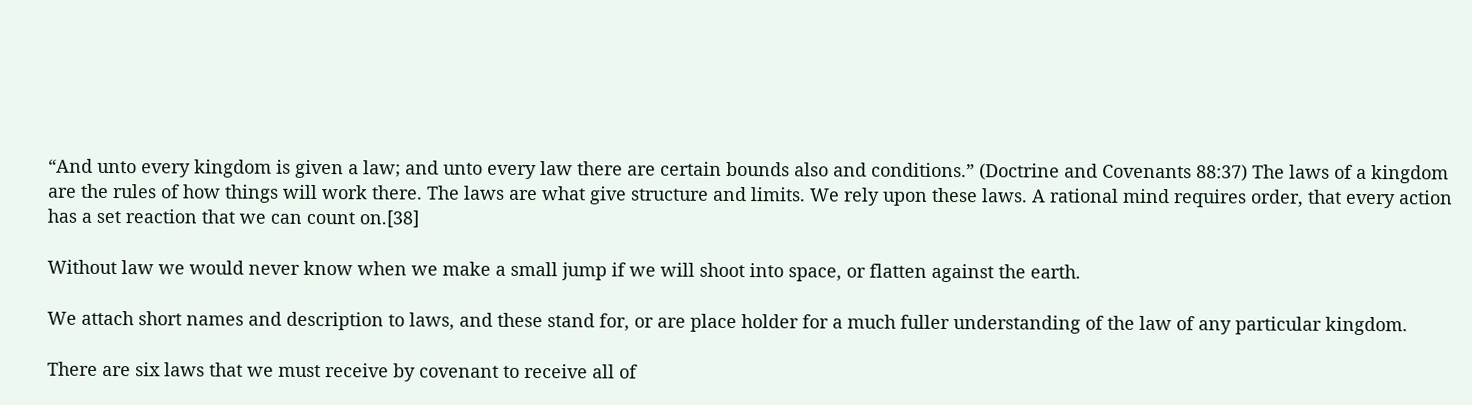“And unto every kingdom is given a law; and unto every law there are certain bounds also and conditions.” (Doctrine and Covenants 88:37) The laws of a kingdom are the rules of how things will work there. The laws are what give structure and limits. We rely upon these laws. A rational mind requires order, that every action has a set reaction that we can count on.[38]

Without law we would never know when we make a small jump if we will shoot into space, or flatten against the earth.

We attach short names and description to laws, and these stand for, or are place holder for a much fuller understanding of the law of any particular kingdom.

There are six laws that we must receive by covenant to receive all of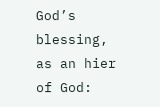God’s blessing, as an hier of God: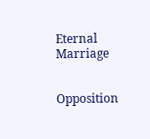Eternal Marriage


Opposition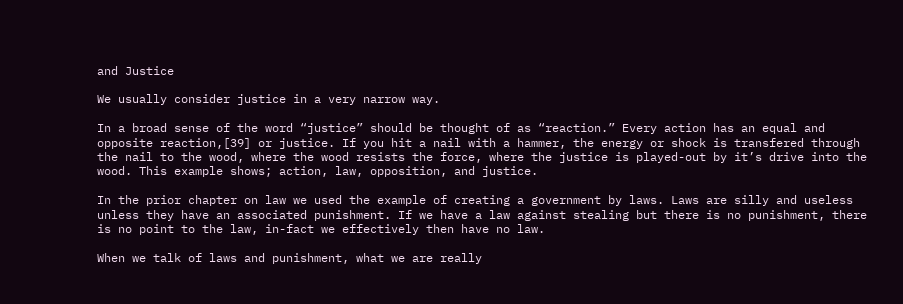and Justice

We usually consider justice in a very narrow way.

In a broad sense of the word “justice” should be thought of as “reaction.” Every action has an equal and opposite reaction,[39] or justice. If you hit a nail with a hammer, the energy or shock is transfered through the nail to the wood, where the wood resists the force, where the justice is played-out by it’s drive into the wood. This example shows; action, law, opposition, and justice.

In the prior chapter on law we used the example of creating a government by laws. Laws are silly and useless unless they have an associated punishment. If we have a law against stealing but there is no punishment, there is no point to the law, in-fact we effectively then have no law.

When we talk of laws and punishment, what we are really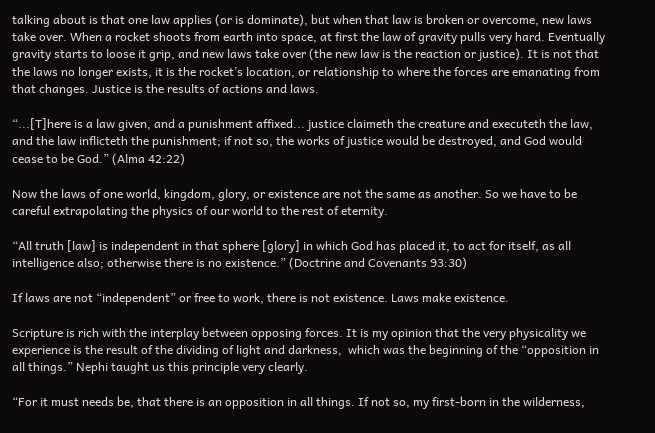talking about is that one law applies (or is dominate), but when that law is broken or overcome, new laws take over. When a rocket shoots from earth into space, at first the law of gravity pulls very hard. Eventually gravity starts to loose it grip, and new laws take over (the new law is the reaction or justice). It is not that the laws no longer exists, it is the rocket’s location, or relationship to where the forces are emanating from that changes. Justice is the results of actions and laws.

“...[T]here is a law given, and a punishment affixed... justice claimeth the creature and executeth the law, and the law inflicteth the punishment; if not so, the works of justice would be destroyed, and God would cease to be God.” (Alma 42:22)

Now the laws of one world, kingdom, glory, or existence are not the same as another. So we have to be careful extrapolating the physics of our world to the rest of eternity.

“All truth [law] is independent in that sphere [glory] in which God has placed it, to act for itself, as all intelligence also; otherwise there is no existence.” (Doctrine and Covenants 93:30)

If laws are not “independent” or free to work, there is not existence. Laws make existence.

Scripture is rich with the interplay between opposing forces. It is my opinion that the very physicality we experience is the result of the dividing of light and darkness,  which was the beginning of the “opposition in all things.” Nephi taught us this principle very clearly.

“For it must needs be, that there is an opposition in all things. If not so, my first-born in the wilderness,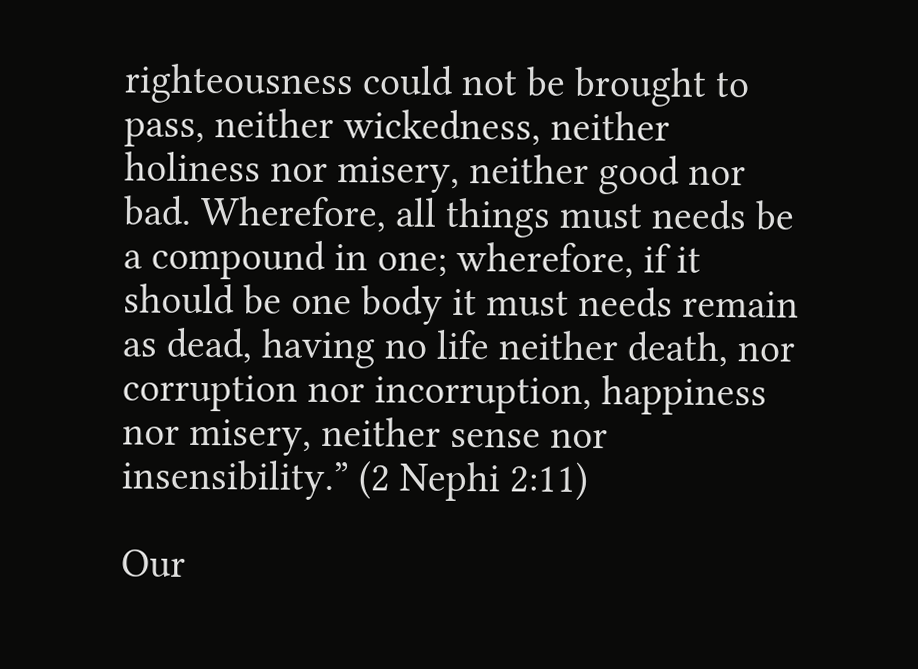righteousness could not be brought to pass, neither wickedness, neither holiness nor misery, neither good nor bad. Wherefore, all things must needs be a compound in one; wherefore, if it should be one body it must needs remain as dead, having no life neither death, nor corruption nor incorruption, happiness nor misery, neither sense nor insensibility.” (2 Nephi 2:11)

Our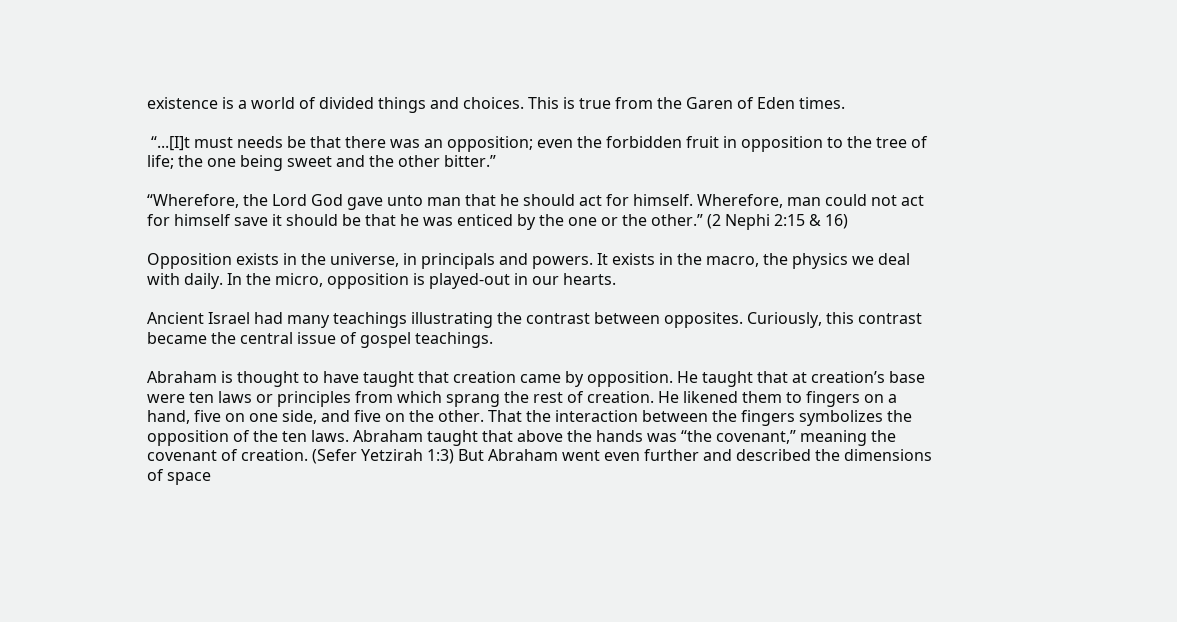existence is a world of divided things and choices. This is true from the Garen of Eden times.

 “...[I]t must needs be that there was an opposition; even the forbidden fruit in opposition to the tree of life; the one being sweet and the other bitter.”

“Wherefore, the Lord God gave unto man that he should act for himself. Wherefore, man could not act for himself save it should be that he was enticed by the one or the other.” (2 Nephi 2:15 & 16)

Opposition exists in the universe, in principals and powers. It exists in the macro, the physics we deal with daily. In the micro, opposition is played-out in our hearts.

Ancient Israel had many teachings illustrating the contrast between opposites. Curiously, this contrast became the central issue of gospel teachings.

Abraham is thought to have taught that creation came by opposition. He taught that at creation’s base were ten laws or principles from which sprang the rest of creation. He likened them to fingers on a hand, five on one side, and five on the other. That the interaction between the fingers symbolizes the opposition of the ten laws. Abraham taught that above the hands was “the covenant,” meaning the covenant of creation. (Sefer Yetzirah 1:3) But Abraham went even further and described the dimensions of space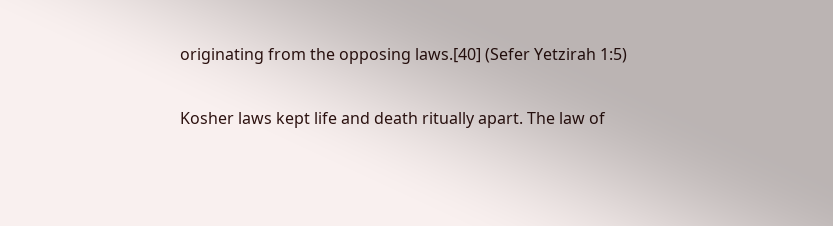originating from the opposing laws.[40] (Sefer Yetzirah 1:5)

Kosher laws kept life and death ritually apart. The law of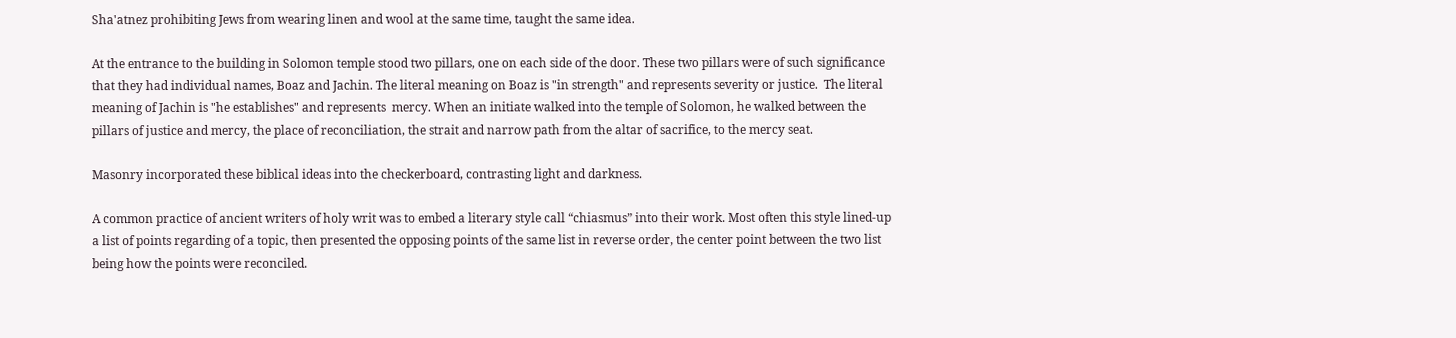Sha'atnez prohibiting Jews from wearing linen and wool at the same time, taught the same idea.

At the entrance to the building in Solomon temple stood two pillars, one on each side of the door. These two pillars were of such significance that they had individual names, Boaz and Jachin. The literal meaning on Boaz is "in strength" and represents severity or justice.  The literal meaning of Jachin is "he establishes" and represents  mercy. When an initiate walked into the temple of Solomon, he walked between the pillars of justice and mercy, the place of reconciliation, the strait and narrow path from the altar of sacrifice, to the mercy seat.

Masonry incorporated these biblical ideas into the checkerboard, contrasting light and darkness.

A common practice of ancient writers of holy writ was to embed a literary style call “chiasmus” into their work. Most often this style lined-up a list of points regarding of a topic, then presented the opposing points of the same list in reverse order, the center point between the two list being how the points were reconciled.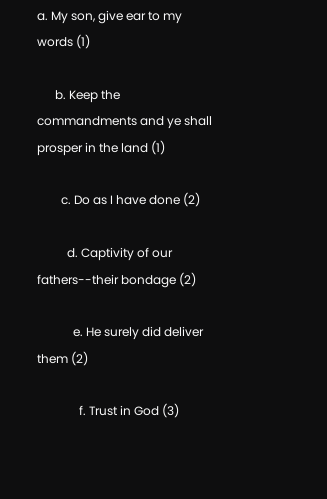a. My son, give ear to my words (1)

      b. Keep the commandments and ye shall prosper in the land (1)

        c. Do as I have done (2)

          d. Captivity of our fathers--their bondage (2)

            e. He surely did deliver them (2)

              f. Trust in God (3)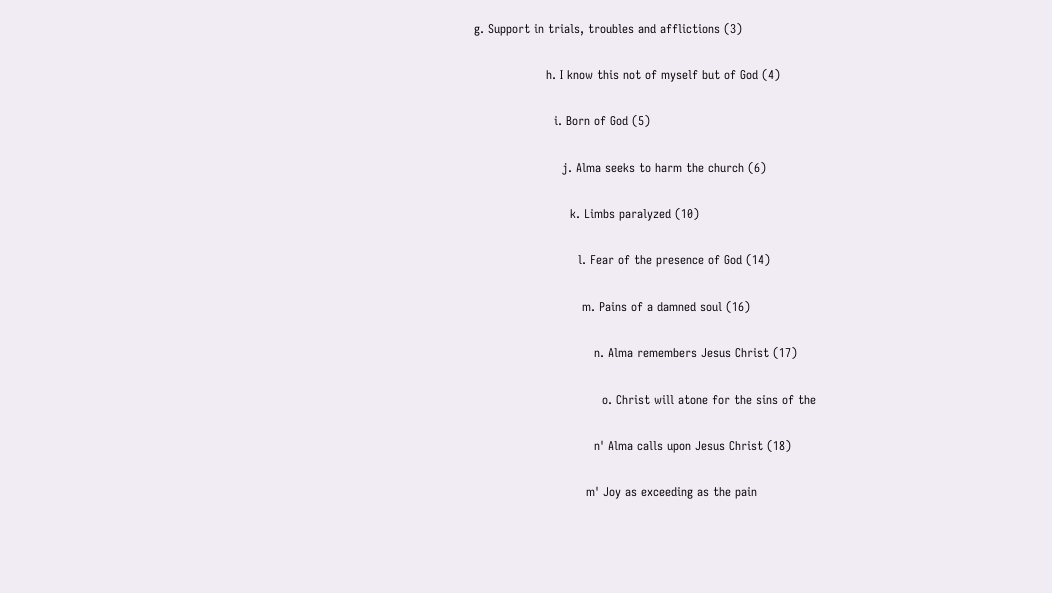g. Support in trials, troubles and afflictions (3)

                  h. I know this not of myself but of God (4)

                    i. Born of God (5)

                      j. Alma seeks to harm the church (6)

                        k. Limbs paralyzed (10)

                          l. Fear of the presence of God (14)

                           m. Pains of a damned soul (16)

                              n. Alma remembers Jesus Christ (17)

                                o. Christ will atone for the sins of the

                              n' Alma calls upon Jesus Christ (18)

                            m' Joy as exceeding as the pain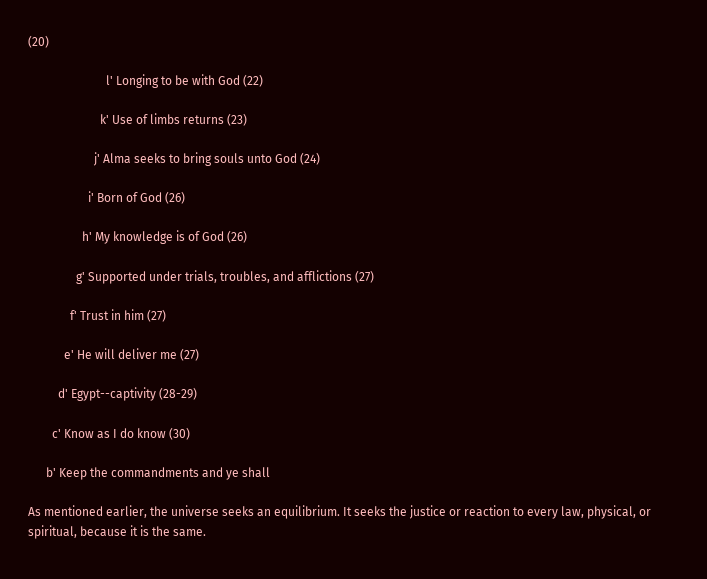(20)

                          l' Longing to be with God (22)

                        k' Use of limbs returns (23)

                      j' Alma seeks to bring souls unto God (24)

                    i' Born of God (26)

                  h' My knowledge is of God (26)

                g' Supported under trials, troubles, and afflictions (27)

              f' Trust in him (27)

            e' He will deliver me (27)

          d' Egypt--captivity (28-29)

        c' Know as I do know (30)

      b' Keep the commandments and ye shall

As mentioned earlier, the universe seeks an equilibrium. It seeks the justice or reaction to every law, physical, or spiritual, because it is the same.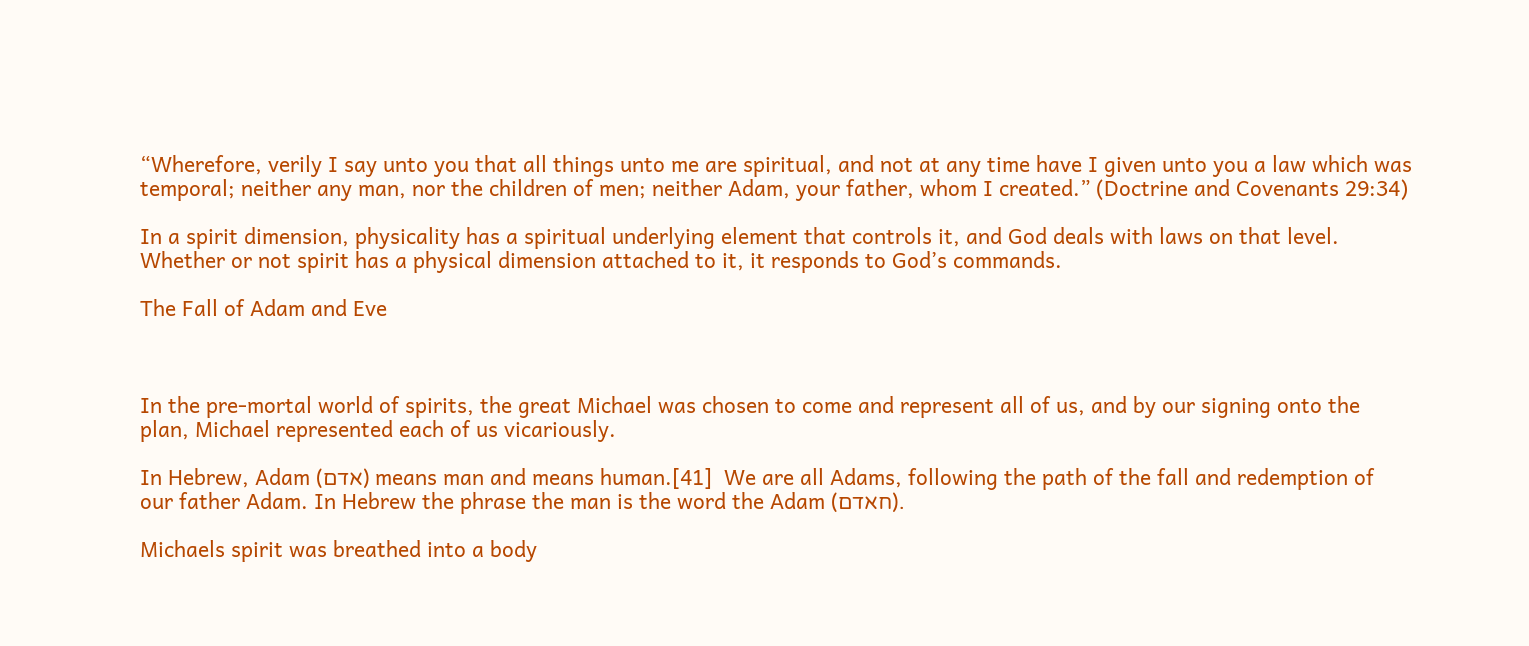“Wherefore, verily I say unto you that all things unto me are spiritual, and not at any time have I given unto you a law which was temporal; neither any man, nor the children of men; neither Adam, your father, whom I created.” (Doctrine and Covenants 29:34)

In a spirit dimension, physicality has a spiritual underlying element that controls it, and God deals with laws on that level. Whether or not spirit has a physical dimension attached to it, it responds to God’s commands.

The Fall of Adam and Eve



In the pre-mortal world of spirits, the great Michael was chosen to come and represent all of us, and by our signing onto the plan, Michael represented each of us vicariously.

In Hebrew, Adam (אדם) means man and means human.[41]  We are all Adams, following the path of the fall and redemption of our father Adam. In Hebrew the phrase the man is the word the Adam (חאדם).

Michaels spirit was breathed into a body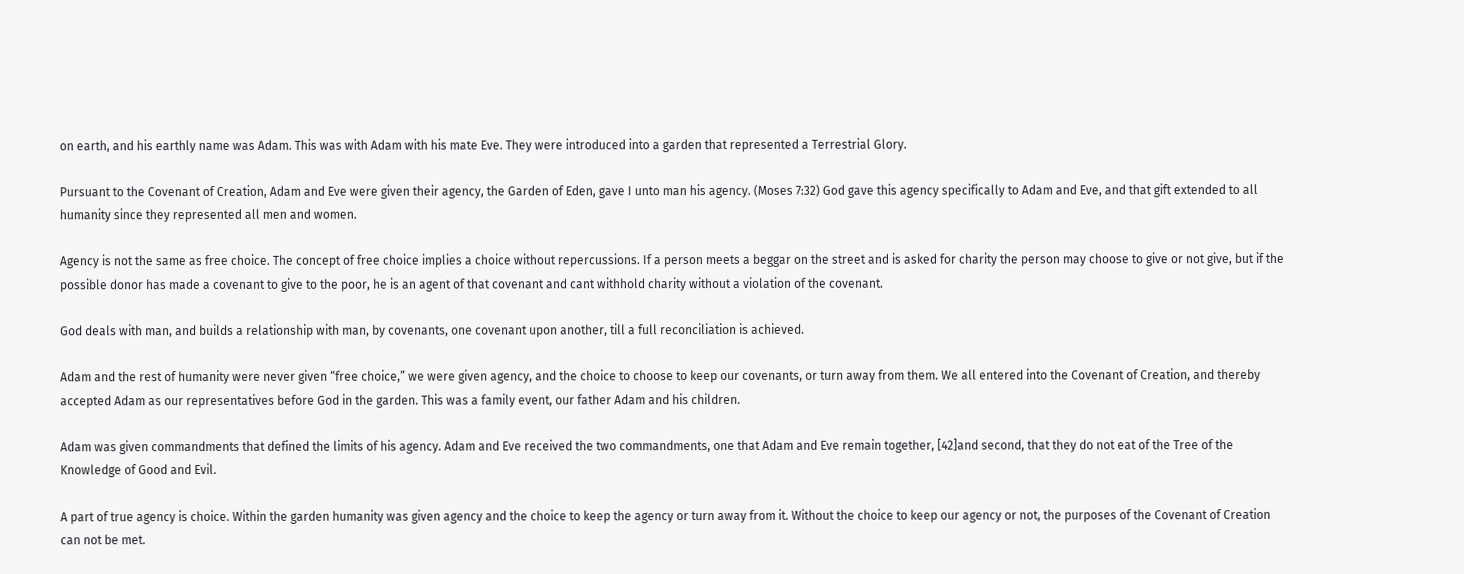on earth, and his earthly name was Adam. This was with Adam with his mate Eve. They were introduced into a garden that represented a Terrestrial Glory.

Pursuant to the Covenant of Creation, Adam and Eve were given their agency, the Garden of Eden, gave I unto man his agency. (Moses 7:32) God gave this agency specifically to Adam and Eve, and that gift extended to all humanity since they represented all men and women.

Agency is not the same as free choice. The concept of free choice implies a choice without repercussions. If a person meets a beggar on the street and is asked for charity the person may choose to give or not give, but if the possible donor has made a covenant to give to the poor, he is an agent of that covenant and cant withhold charity without a violation of the covenant.

God deals with man, and builds a relationship with man, by covenants, one covenant upon another, till a full reconciliation is achieved.

Adam and the rest of humanity were never given “free choice,” we were given agency, and the choice to choose to keep our covenants, or turn away from them. We all entered into the Covenant of Creation, and thereby accepted Adam as our representatives before God in the garden. This was a family event, our father Adam and his children.

Adam was given commandments that defined the limits of his agency. Adam and Eve received the two commandments, one that Adam and Eve remain together, [42]and second, that they do not eat of the Tree of the Knowledge of Good and Evil.

A part of true agency is choice. Within the garden humanity was given agency and the choice to keep the agency or turn away from it. Without the choice to keep our agency or not, the purposes of the Covenant of Creation can not be met.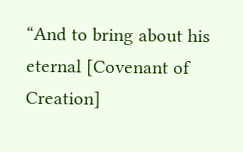“And to bring about his eternal [Covenant of Creation]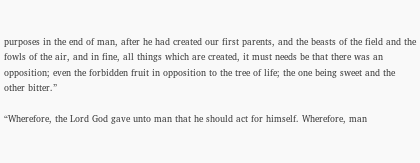purposes in the end of man, after he had created our first parents, and the beasts of the field and the fowls of the air, and in fine, all things which are created, it must needs be that there was an opposition; even the forbidden fruit in opposition to the tree of life; the one being sweet and the other bitter.”

“Wherefore, the Lord God gave unto man that he should act for himself. Wherefore, man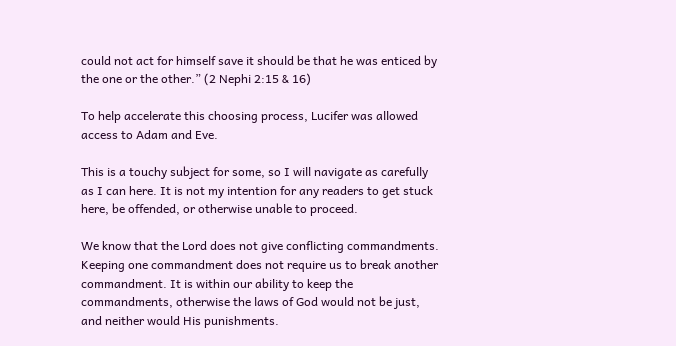could not act for himself save it should be that he was enticed by the one or the other.” (2 Nephi 2:15 & 16)

To help accelerate this choosing process, Lucifer was allowed access to Adam and Eve.

This is a touchy subject for some, so I will navigate as carefully as I can here. It is not my intention for any readers to get stuck here, be offended, or otherwise unable to proceed.

We know that the Lord does not give conflicting commandments. Keeping one commandment does not require us to break another commandment. It is within our ability to keep the commandments, otherwise the laws of God would not be just, and neither would His punishments.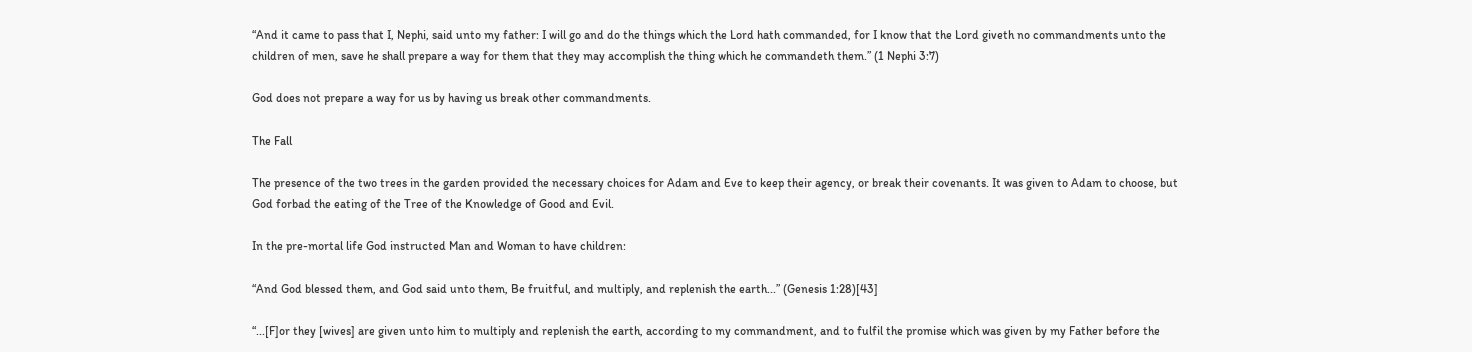“And it came to pass that I, Nephi, said unto my father: I will go and do the things which the Lord hath commanded, for I know that the Lord giveth no commandments unto the children of men, save he shall prepare a way for them that they may accomplish the thing which he commandeth them.” (1 Nephi 3:7)

God does not prepare a way for us by having us break other commandments.

The Fall

The presence of the two trees in the garden provided the necessary choices for Adam and Eve to keep their agency, or break their covenants. It was given to Adam to choose, but God forbad the eating of the Tree of the Knowledge of Good and Evil.

In the pre-mortal life God instructed Man and Woman to have children:

“And God blessed them, and God said unto them, Be fruitful, and multiply, and replenish the earth...” (Genesis 1:28)[43]

“...[F]or they [wives] are given unto him to multiply and replenish the earth, according to my commandment, and to fulfil the promise which was given by my Father before the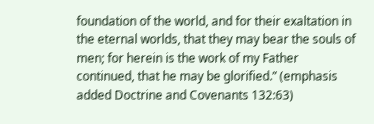foundation of the world, and for their exaltation in the eternal worlds, that they may bear the souls of men; for herein is the work of my Father continued, that he may be glorified.” (emphasis added Doctrine and Covenants 132:63)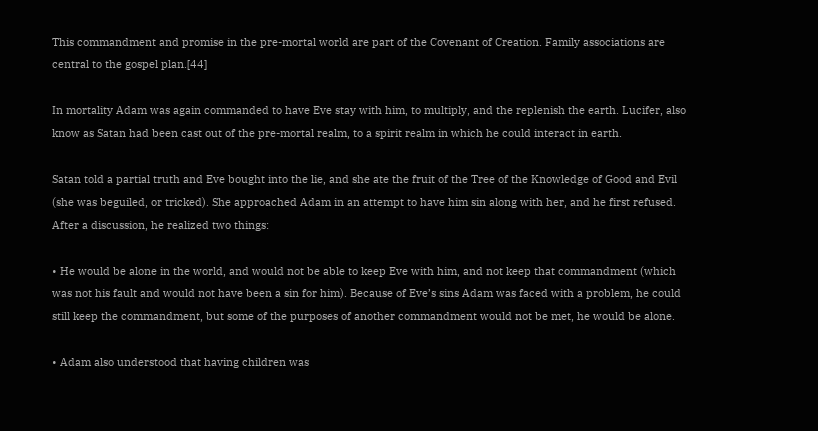This commandment and promise in the pre-mortal world are part of the Covenant of Creation. Family associations are central to the gospel plan.[44]

In mortality Adam was again commanded to have Eve stay with him, to multiply, and the replenish the earth. Lucifer, also know as Satan had been cast out of the pre-mortal realm, to a spirit realm in which he could interact in earth.

Satan told a partial truth and Eve bought into the lie, and she ate the fruit of the Tree of the Knowledge of Good and Evil (she was beguiled, or tricked). She approached Adam in an attempt to have him sin along with her, and he first refused. After a discussion, he realized two things:

• He would be alone in the world, and would not be able to keep Eve with him, and not keep that commandment (which was not his fault and would not have been a sin for him). Because of Eve’s sins Adam was faced with a problem, he could still keep the commandment, but some of the purposes of another commandment would not be met, he would be alone.

• Adam also understood that having children was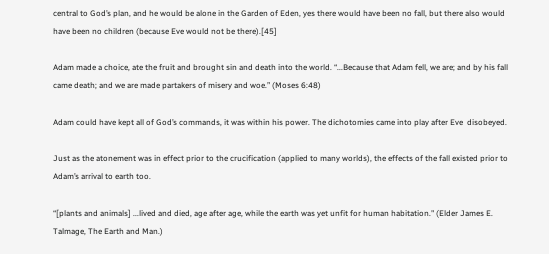central to God’s plan, and he would be alone in the Garden of Eden, yes there would have been no fall, but there also would have been no children (because Eve would not be there).[45]

Adam made a choice, ate the fruit and brought sin and death into the world. “...Because that Adam fell, we are; and by his fall came death; and we are made partakers of misery and woe.” (Moses 6:48)

Adam could have kept all of God’s commands, it was within his power. The dichotomies came into play after Eve  disobeyed.

Just as the atonement was in effect prior to the crucification (applied to many worlds), the effects of the fall existed prior to Adam’s arrival to earth too.

“[plants and animals] ...lived and died, age after age, while the earth was yet unfit for human habitation." (Elder James E. Talmage, The Earth and Man.)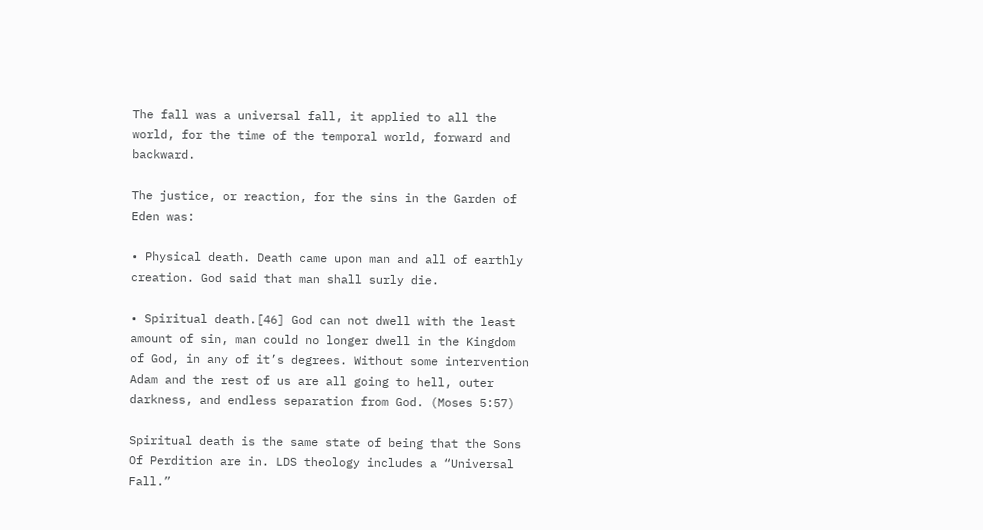The fall was a universal fall, it applied to all the world, for the time of the temporal world, forward and backward.

The justice, or reaction, for the sins in the Garden of Eden was:

• Physical death. Death came upon man and all of earthly creation. God said that man shall surly die.

• Spiritual death.[46] God can not dwell with the least amount of sin, man could no longer dwell in the Kingdom of God, in any of it’s degrees. Without some intervention Adam and the rest of us are all going to hell, outer darkness, and endless separation from God. (Moses 5:57)

Spiritual death is the same state of being that the Sons Of Perdition are in. LDS theology includes a “Universal Fall.”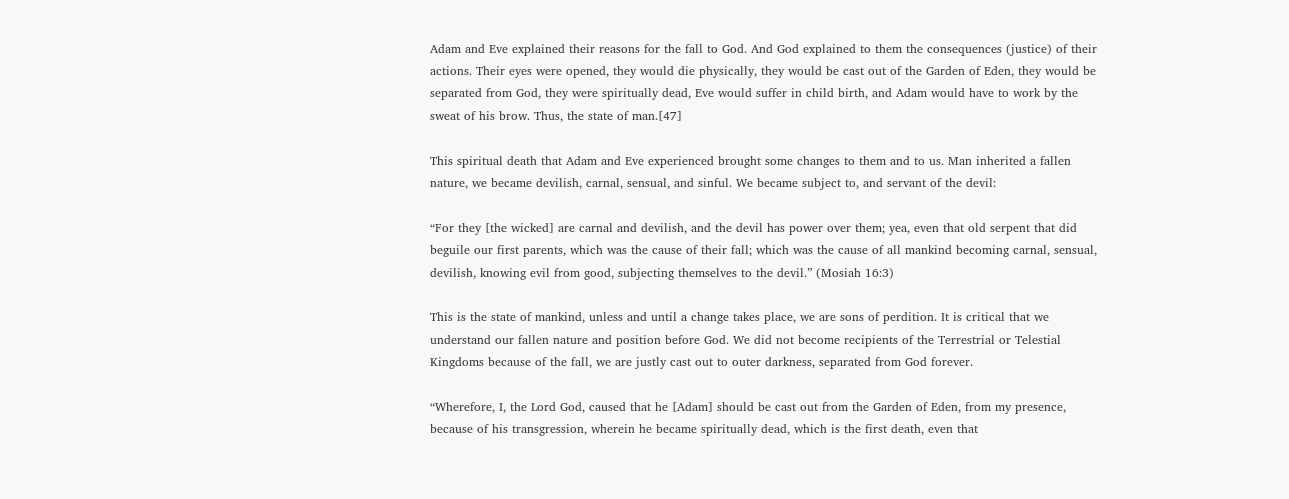Adam and Eve explained their reasons for the fall to God. And God explained to them the consequences (justice) of their actions. Their eyes were opened, they would die physically, they would be cast out of the Garden of Eden, they would be separated from God, they were spiritually dead, Eve would suffer in child birth, and Adam would have to work by the sweat of his brow. Thus, the state of man.[47]

This spiritual death that Adam and Eve experienced brought some changes to them and to us. Man inherited a fallen nature, we became devilish, carnal, sensual, and sinful. We became subject to, and servant of the devil:

“For they [the wicked] are carnal and devilish, and the devil has power over them; yea, even that old serpent that did beguile our first parents, which was the cause of their fall; which was the cause of all mankind becoming carnal, sensual, devilish, knowing evil from good, subjecting themselves to the devil.” (Mosiah 16:3)

This is the state of mankind, unless and until a change takes place, we are sons of perdition. It is critical that we understand our fallen nature and position before God. We did not become recipients of the Terrestrial or Telestial Kingdoms because of the fall, we are justly cast out to outer darkness, separated from God forever.

“Wherefore, I, the Lord God, caused that he [Adam] should be cast out from the Garden of Eden, from my presence, because of his transgression, wherein he became spiritually dead, which is the first death, even that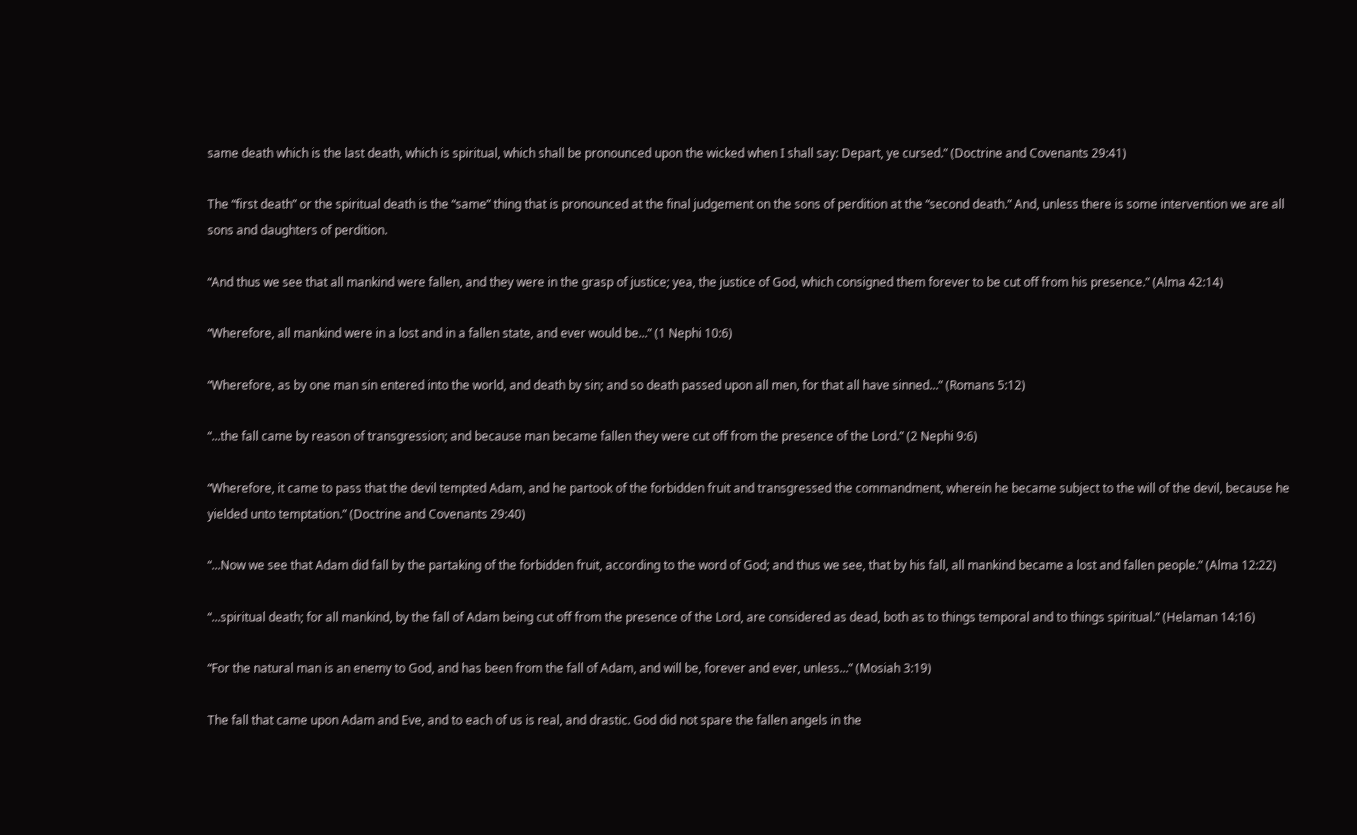same death which is the last death, which is spiritual, which shall be pronounced upon the wicked when I shall say: Depart, ye cursed.” (Doctrine and Covenants 29:41)

The “first death” or the spiritual death is the “same” thing that is pronounced at the final judgement on the sons of perdition at the “second death.” And, unless there is some intervention we are all sons and daughters of perdition.

“And thus we see that all mankind were fallen, and they were in the grasp of justice; yea, the justice of God, which consigned them forever to be cut off from his presence.” (Alma 42:14)

“Wherefore, all mankind were in a lost and in a fallen state, and ever would be...” (1 Nephi 10:6)

“Wherefore, as by one man sin entered into the world, and death by sin; and so death passed upon all men, for that all have sinned...” (Romans 5:12)

“...the fall came by reason of transgression; and because man became fallen they were cut off from the presence of the Lord.” (2 Nephi 9:6)

“Wherefore, it came to pass that the devil tempted Adam, and he partook of the forbidden fruit and transgressed the commandment, wherein he became subject to the will of the devil, because he yielded unto temptation.” (Doctrine and Covenants 29:40)

“...Now we see that Adam did fall by the partaking of the forbidden fruit, according to the word of God; and thus we see, that by his fall, all mankind became a lost and fallen people.” (Alma 12:22)

“...spiritual death; for all mankind, by the fall of Adam being cut off from the presence of the Lord, are considered as dead, both as to things temporal and to things spiritual.” (Helaman 14:16)

“For the natural man is an enemy to God, and has been from the fall of Adam, and will be, forever and ever, unless...” (Mosiah 3:19)

The fall that came upon Adam and Eve, and to each of us is real, and drastic. God did not spare the fallen angels in the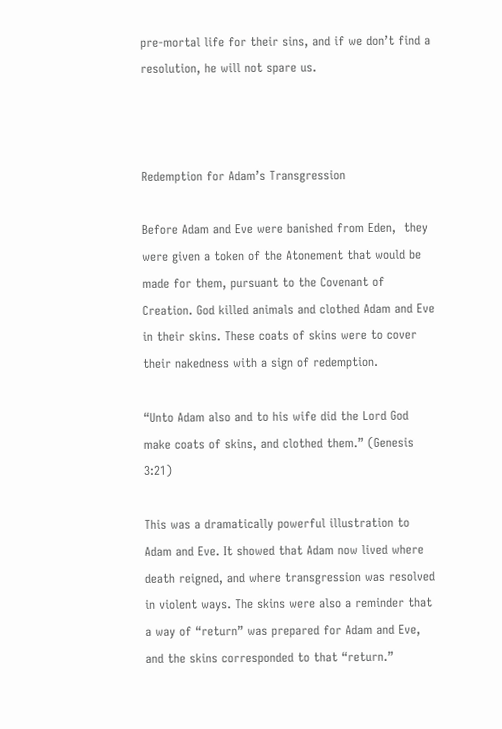pre-mortal life for their sins, and if we don’t find a resolution, he will not spare us.



Redemption for Adam’s Transgression

Before Adam and Eve were banished from Eden,  they were given a token of the Atonement that would be made for them, pursuant to the Covenant of Creation. God killed animals and clothed Adam and Eve in their skins. These coats of skins were to cover their nakedness with a sign of redemption.

“Unto Adam also and to his wife did the Lord God make coats of skins, and clothed them.” (Genesis 3:21)

This was a dramatically powerful illustration to Adam and Eve. It showed that Adam now lived where death reigned, and where transgression was resolved in violent ways. The skins were also a reminder that a way of “return” was prepared for Adam and Eve, and the skins corresponded to that “return.”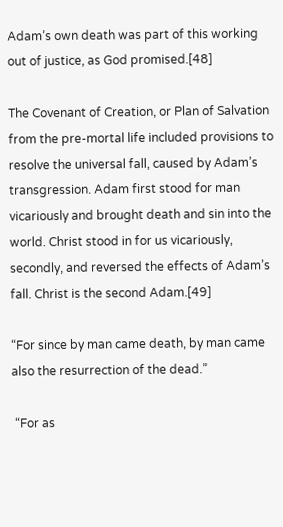Adam’s own death was part of this working out of justice, as God promised.[48]

The Covenant of Creation, or Plan of Salvation from the pre-mortal life included provisions to resolve the universal fall, caused by Adam’s transgression. Adam first stood for man vicariously and brought death and sin into the world. Christ stood in for us vicariously, secondly, and reversed the effects of Adam’s fall. Christ is the second Adam.[49]

“For since by man came death, by man came also the resurrection of the dead.”

 “For as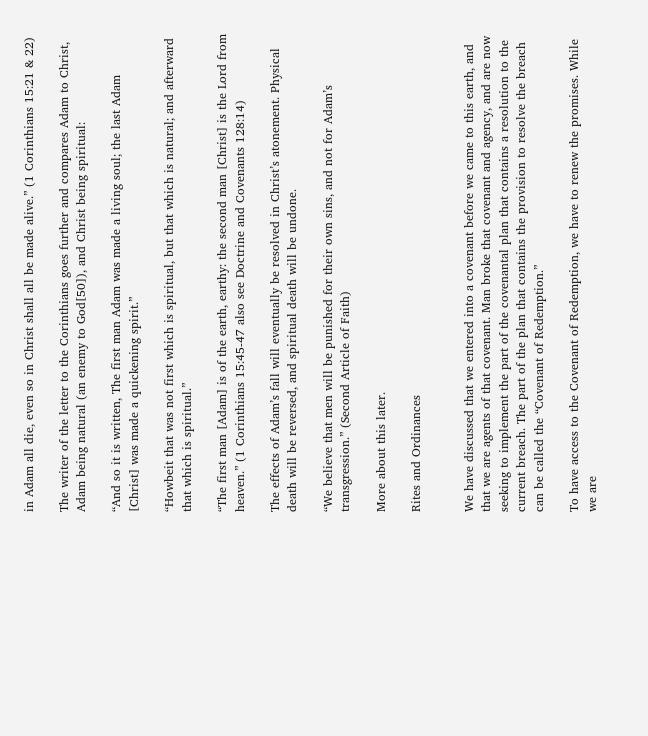in Adam all die, even so in Christ shall all be made alive.” (1 Corinthians 15:21 & 22)

The writer of the letter to the Corinthians goes further and compares Adam to Christ, Adam being natural (an enemy to God[50]), and Christ being spiritual:

“And so it is written, The first man Adam was made a living soul; the last Adam [Christ] was made a quickening spirit.”

“Howbeit that was not first which is spiritual, but that which is natural; and afterward that which is spiritual.”

“The first man [Adam] is of the earth, earthy: the second man [Christ] is the Lord from heaven.” (1 Corinthians 15:45-47 also see Doctrine and Covenants 128:14)

The effects of Adam’s fall will eventually be resolved in Christ’s atonement. Physical death will be reversed, and spiritual death will be undone.

“We believe that men will be punished for their own sins, and not for Adam’s transgression.” (Second Article of Faith)

More about this later.

Rites and Ordinances


We have discussed that we entered into a covenant before we came to this earth, and that we are agents of that covenant. Man broke that covenant and agency, and are now seeking to implement the part of the covenantal plan that contains a resolution to the current breach. The part of the plan that contains the provision to resolve the breach can be called the “Covenant of Redemption.”

To have access to the Covenant of Redemption, we have to renew the promises. While we are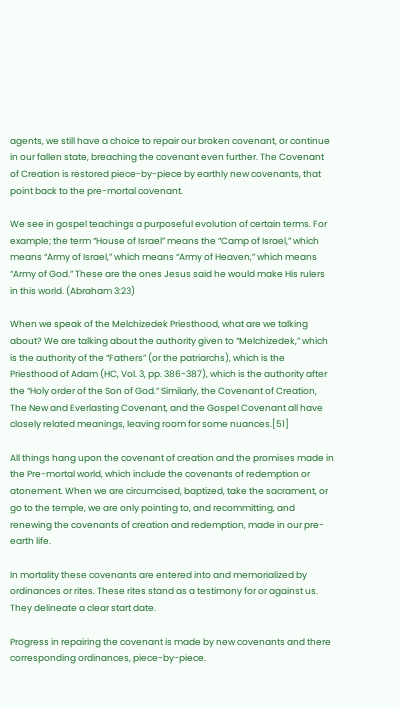agents, we still have a choice to repair our broken covenant, or continue in our fallen state, breaching the covenant even further. The Covenant of Creation is restored piece-by-piece by earthly new covenants, that point back to the pre-mortal covenant.

We see in gospel teachings a purposeful evolution of certain terms. For example; the term “House of Israel” means the “Camp of Israel,” which means “Army of Israel,” which means “Army of Heaven,” which means “Army of God.” These are the ones Jesus said he would make His rulers in this world. (Abraham 3:23)

When we speak of the Melchizedek Priesthood, what are we talking about? We are talking about the authority given to “Melchizedek,” which is the authority of the “Fathers” (or the patriarchs), which is the Priesthood of Adam (HC, Vol. 3, pp. 386-387), which is the authority after the “Holy order of the Son of God.” Similarly, the Covenant of Creation, The New and Everlasting Covenant, and the Gospel Covenant all have closely related meanings, leaving room for some nuances.[51]

All things hang upon the covenant of creation and the promises made in the Pre-mortal world, which include the covenants of redemption or atonement. When we are circumcised, baptized, take the sacrament, or go to the temple, we are only pointing to, and recommitting, and renewing the covenants of creation and redemption, made in our pre-earth life.

In mortality these covenants are entered into and memorialized by ordinances or rites. These rites stand as a testimony for or against us. They delineate a clear start date.

Progress in repairing the covenant is made by new covenants and there corresponding ordinances, piece-by-piece.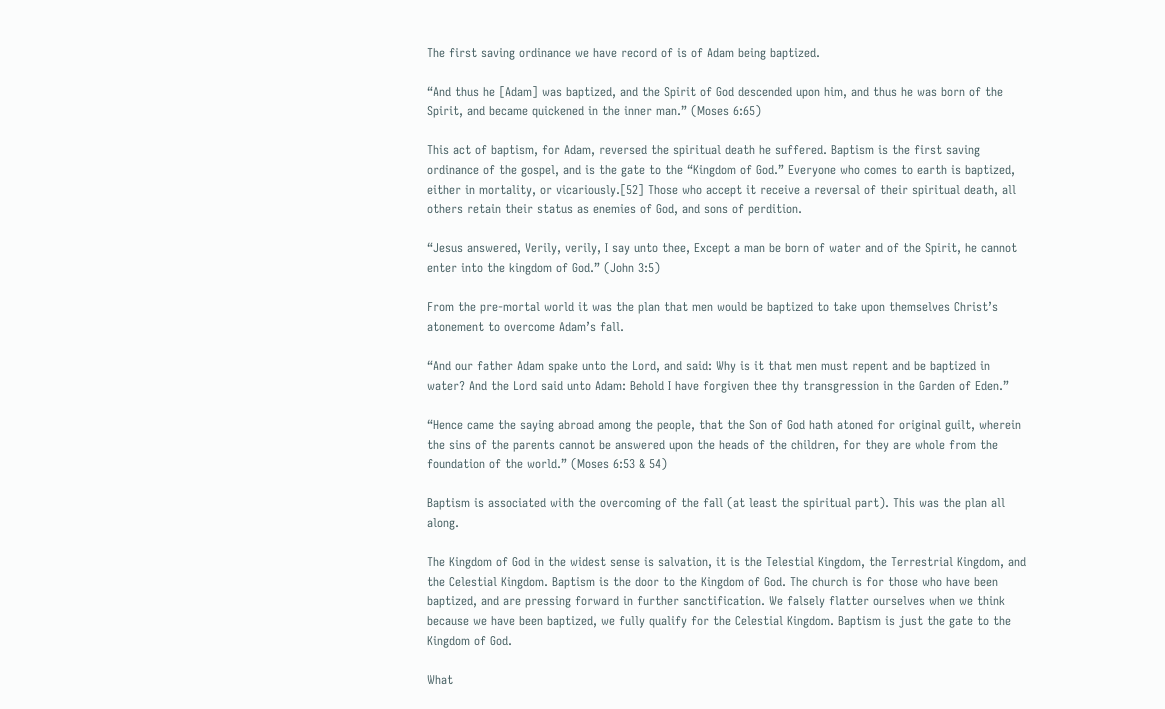The first saving ordinance we have record of is of Adam being baptized.

“And thus he [Adam] was baptized, and the Spirit of God descended upon him, and thus he was born of the Spirit, and became quickened in the inner man.” (Moses 6:65)

This act of baptism, for Adam, reversed the spiritual death he suffered. Baptism is the first saving ordinance of the gospel, and is the gate to the “Kingdom of God.” Everyone who comes to earth is baptized, either in mortality, or vicariously.[52] Those who accept it receive a reversal of their spiritual death, all others retain their status as enemies of God, and sons of perdition.

“Jesus answered, Verily, verily, I say unto thee, Except a man be born of water and of the Spirit, he cannot enter into the kingdom of God.” (John 3:5)

From the pre-mortal world it was the plan that men would be baptized to take upon themselves Christ’s atonement to overcome Adam’s fall.

“And our father Adam spake unto the Lord, and said: Why is it that men must repent and be baptized in water? And the Lord said unto Adam: Behold I have forgiven thee thy transgression in the Garden of Eden.”

“Hence came the saying abroad among the people, that the Son of God hath atoned for original guilt, wherein the sins of the parents cannot be answered upon the heads of the children, for they are whole from the foundation of the world.” (Moses 6:53 & 54)

Baptism is associated with the overcoming of the fall (at least the spiritual part). This was the plan all along.

The Kingdom of God in the widest sense is salvation, it is the Telestial Kingdom, the Terrestrial Kingdom, and the Celestial Kingdom. Baptism is the door to the Kingdom of God. The church is for those who have been baptized, and are pressing forward in further sanctification. We falsely flatter ourselves when we think because we have been baptized, we fully qualify for the Celestial Kingdom. Baptism is just the gate to the Kingdom of God.

What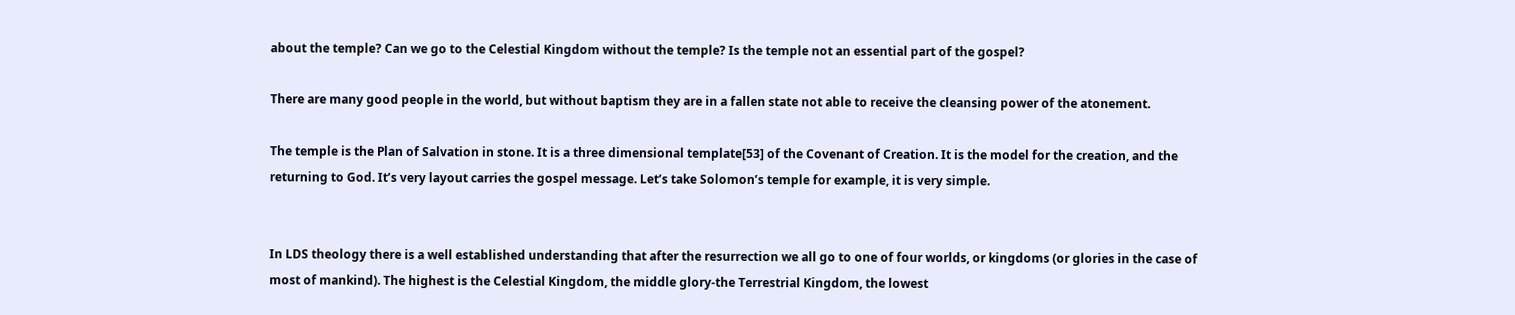about the temple? Can we go to the Celestial Kingdom without the temple? Is the temple not an essential part of the gospel?

There are many good people in the world, but without baptism they are in a fallen state not able to receive the cleansing power of the atonement.

The temple is the Plan of Salvation in stone. It is a three dimensional template[53] of the Covenant of Creation. It is the model for the creation, and the returning to God. It’s very layout carries the gospel message. Let’s take Solomon’s temple for example, it is very simple.


In LDS theology there is a well established understanding that after the resurrection we all go to one of four worlds, or kingdoms (or glories in the case of most of mankind). The highest is the Celestial Kingdom, the middle glory-the Terrestrial Kingdom, the lowest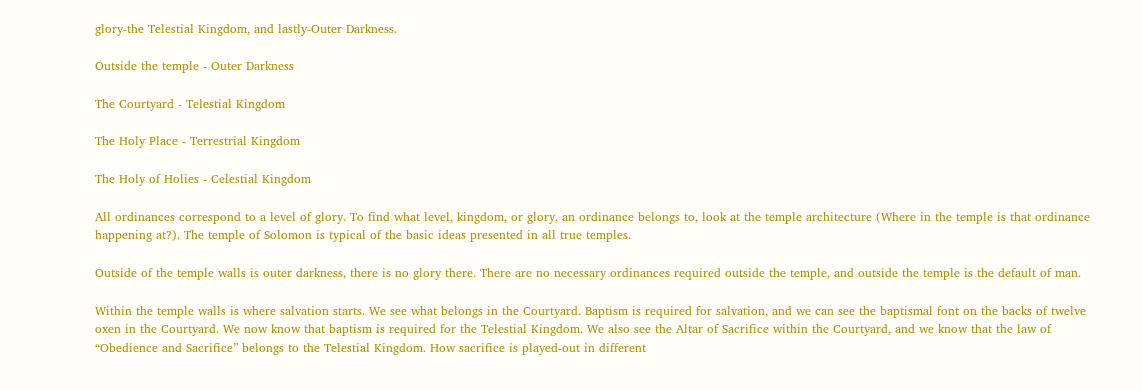glory-the Telestial Kingdom, and lastly-Outer Darkness.

Outside the temple - Outer Darkness

The Courtyard - Telestial Kingdom

The Holy Place - Terrestrial Kingdom

The Holy of Holies - Celestial Kingdom

All ordinances correspond to a level of glory. To find what level, kingdom, or glory, an ordinance belongs to, look at the temple architecture (Where in the temple is that ordinance happening at?). The temple of Solomon is typical of the basic ideas presented in all true temples.

Outside of the temple walls is outer darkness, there is no glory there. There are no necessary ordinances required outside the temple, and outside the temple is the default of man.

Within the temple walls is where salvation starts. We see what belongs in the Courtyard. Baptism is required for salvation, and we can see the baptismal font on the backs of twelve oxen in the Courtyard. We now know that baptism is required for the Telestial Kingdom. We also see the Altar of Sacrifice within the Courtyard, and we know that the law of “Obedience and Sacrifice” belongs to the Telestial Kingdom. How sacrifice is played-out in different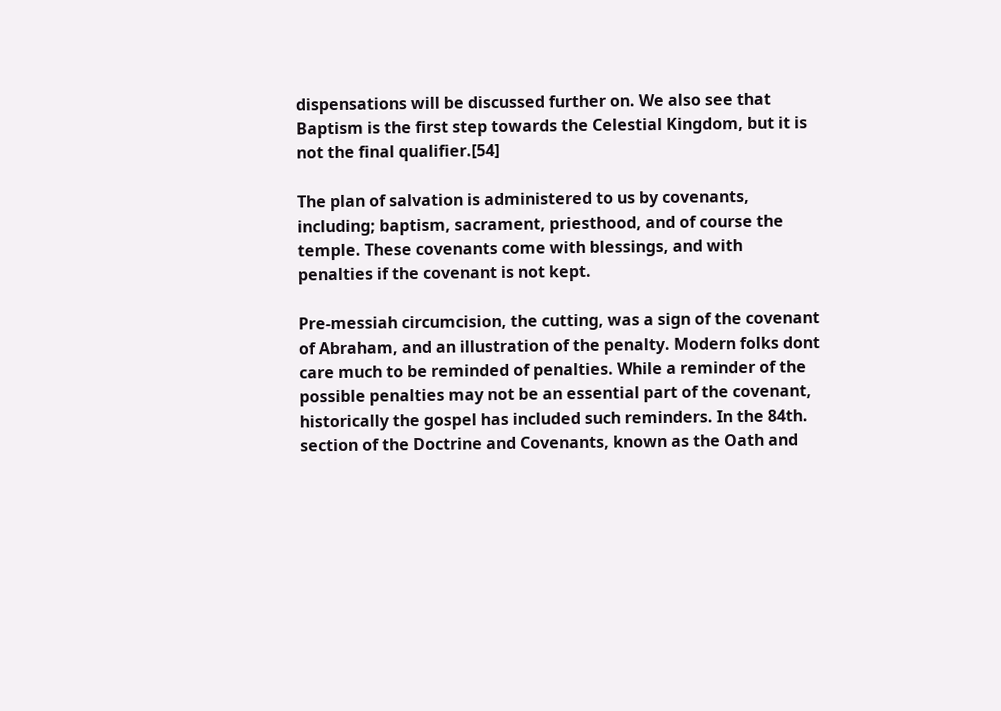dispensations will be discussed further on. We also see that Baptism is the first step towards the Celestial Kingdom, but it is not the final qualifier.[54]

The plan of salvation is administered to us by covenants, including; baptism, sacrament, priesthood, and of course the temple. These covenants come with blessings, and with penalties if the covenant is not kept.

Pre-messiah circumcision, the cutting, was a sign of the covenant of Abraham, and an illustration of the penalty. Modern folks dont care much to be reminded of penalties. While a reminder of the possible penalties may not be an essential part of the covenant, historically the gospel has included such reminders. In the 84th. section of the Doctrine and Covenants, known as the Oath and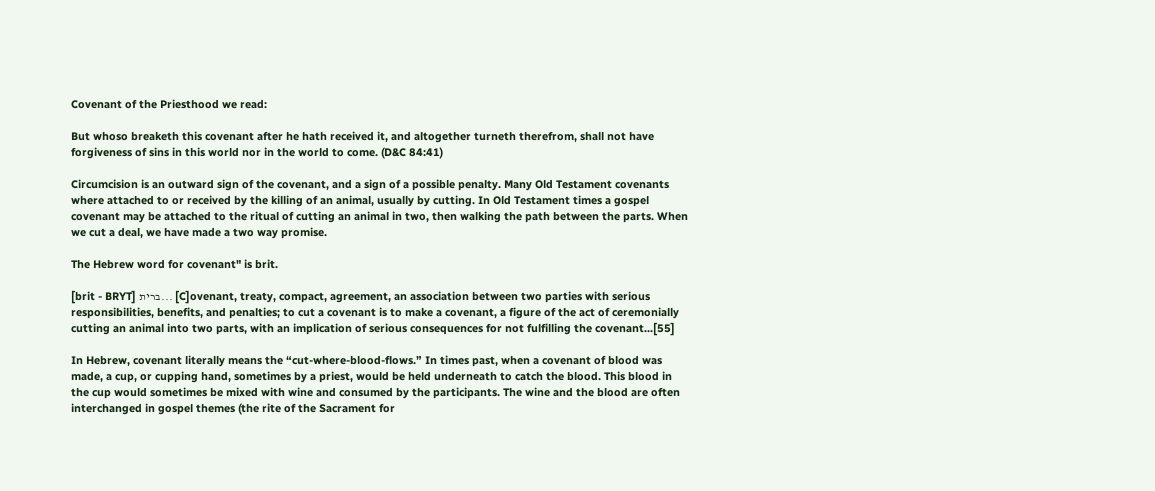Covenant of the Priesthood we read:

But whoso breaketh this covenant after he hath received it, and altogether turneth therefrom, shall not have forgiveness of sins in this world nor in the world to come. (D&C 84:41)

Circumcision is an outward sign of the covenant, and a sign of a possible penalty. Many Old Testament covenants where attached to or received by the killing of an animal, usually by cutting. In Old Testament times a gospel covenant may be attached to the ritual of cutting an animal in two, then walking the path between the parts. When we cut a deal, we have made a two way promise.

The Hebrew word for covenant" is brit.

[brit - BRYT] ברית... [C]ovenant, treaty, compact, agreement, an association between two parties with serious responsibilities, benefits, and penalties; to cut a covenant is to make a covenant, a figure of the act of ceremonially cutting an animal into two parts, with an implication of serious consequences for not fulfilling the covenant...[55]

In Hebrew, covenant literally means the “cut-where-blood-flows.” In times past, when a covenant of blood was made, a cup, or cupping hand, sometimes by a priest, would be held underneath to catch the blood. This blood in the cup would sometimes be mixed with wine and consumed by the participants. The wine and the blood are often interchanged in gospel themes (the rite of the Sacrament for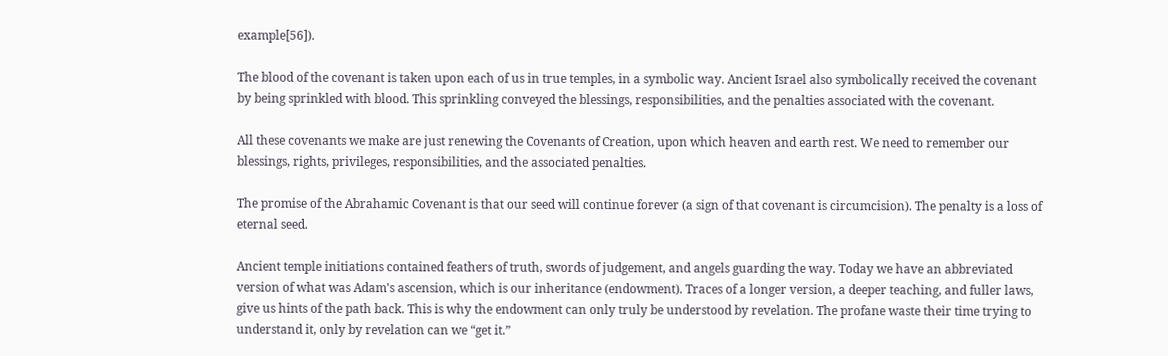example[56]).

The blood of the covenant is taken upon each of us in true temples, in a symbolic way. Ancient Israel also symbolically received the covenant by being sprinkled with blood. This sprinkling conveyed the blessings, responsibilities, and the penalties associated with the covenant.

All these covenants we make are just renewing the Covenants of Creation, upon which heaven and earth rest. We need to remember our blessings, rights, privileges, responsibilities, and the associated penalties.

The promise of the Abrahamic Covenant is that our seed will continue forever (a sign of that covenant is circumcision). The penalty is a loss of eternal seed.

Ancient temple initiations contained feathers of truth, swords of judgement, and angels guarding the way. Today we have an abbreviated version of what was Adam's ascension, which is our inheritance (endowment). Traces of a longer version, a deeper teaching, and fuller laws, give us hints of the path back. This is why the endowment can only truly be understood by revelation. The profane waste their time trying to understand it, only by revelation can we “get it.”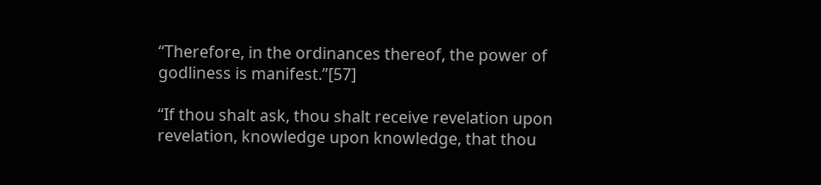“Therefore, in the ordinances thereof, the power of godliness is manifest.”[57]

“If thou shalt ask, thou shalt receive revelation upon revelation, knowledge upon knowledge, that thou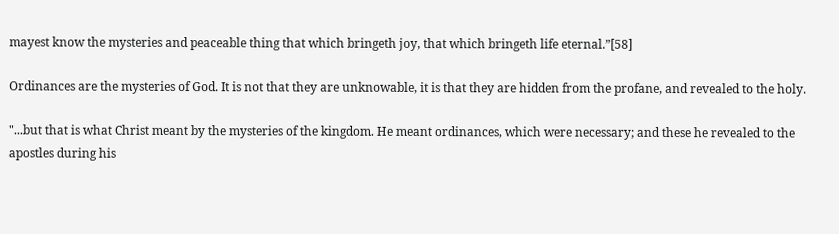mayest know the mysteries and peaceable thing that which bringeth joy, that which bringeth life eternal.”[58]

Ordinances are the mysteries of God. It is not that they are unknowable, it is that they are hidden from the profane, and revealed to the holy.

"...but that is what Christ meant by the mysteries of the kingdom. He meant ordinances, which were necessary; and these he revealed to the apostles during his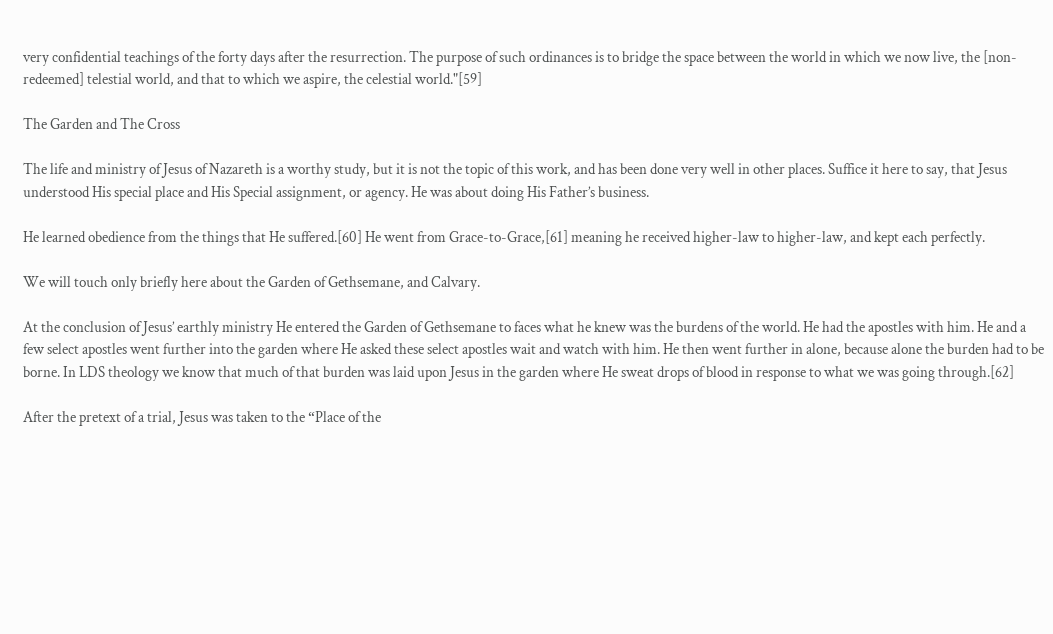very confidential teachings of the forty days after the resurrection. The purpose of such ordinances is to bridge the space between the world in which we now live, the [non-redeemed] telestial world, and that to which we aspire, the celestial world."[59]

The Garden and The Cross

The life and ministry of Jesus of Nazareth is a worthy study, but it is not the topic of this work, and has been done very well in other places. Suffice it here to say, that Jesus understood His special place and His Special assignment, or agency. He was about doing His Father’s business.

He learned obedience from the things that He suffered.[60] He went from Grace-to-Grace,[61] meaning he received higher-law to higher-law, and kept each perfectly.

We will touch only briefly here about the Garden of Gethsemane, and Calvary.

At the conclusion of Jesus’ earthly ministry He entered the Garden of Gethsemane to faces what he knew was the burdens of the world. He had the apostles with him. He and a few select apostles went further into the garden where He asked these select apostles wait and watch with him. He then went further in alone, because alone the burden had to be borne. In LDS theology we know that much of that burden was laid upon Jesus in the garden where He sweat drops of blood in response to what we was going through.[62]

After the pretext of a trial, Jesus was taken to the “Place of the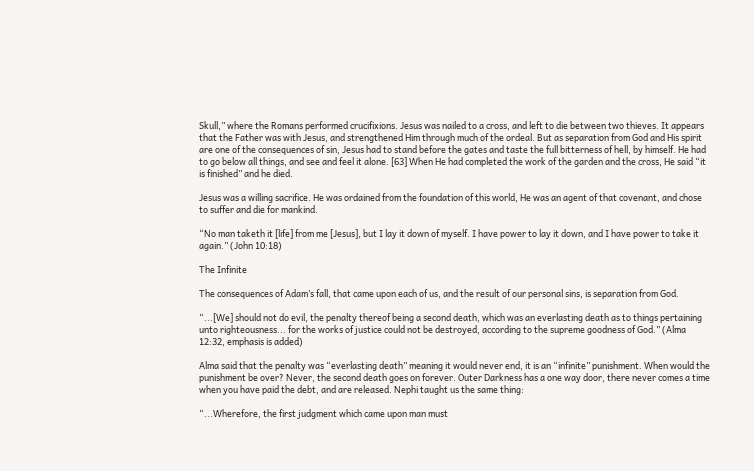Skull,” where the Romans performed crucifixions. Jesus was nailed to a cross, and left to die between two thieves. It appears that the Father was with Jesus, and strengthened Him through much of the ordeal. But as separation from God and His spirit are one of the consequences of sin, Jesus had to stand before the gates and taste the full bitterness of hell, by himself. He had to go below all things, and see and feel it alone. [63] When He had completed the work of the garden and the cross, He said “it is finished” and he died.

Jesus was a willing sacrifice. He was ordained from the foundation of this world, He was an agent of that covenant, and chose to suffer and die for mankind.

“No man taketh it [life] from me [Jesus], but I lay it down of myself. I have power to lay it down, and I have power to take it again.” (John 10:18)

The Infinite

The consequences of Adam’s fall, that came upon each of us, and the result of our personal sins, is separation from God.

“...[We] should not do evil, the penalty thereof being a second death, which was an everlasting death as to things pertaining unto righteousness... for the works of justice could not be destroyed, according to the supreme goodness of God.” (Alma 12:32, emphasis is added)

Alma said that the penalty was “everlasting death” meaning it would never end, it is an “infinite” punishment. When would the punishment be over? Never, the second death goes on forever. Outer Darkness has a one way door, there never comes a time when you have paid the debt, and are released. Nephi taught us the same thing:

“...Wherefore, the first judgment which came upon man must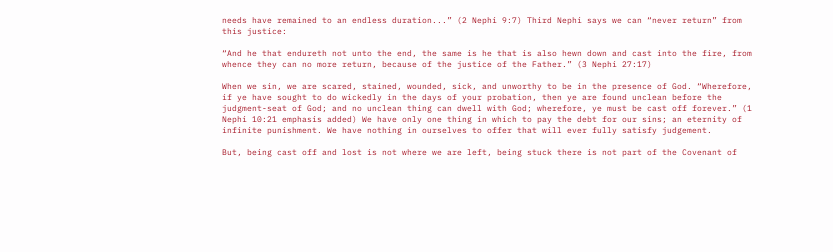needs have remained to an endless duration...” (2 Nephi 9:7) Third Nephi says we can “never return” from this justice:

“And he that endureth not unto the end, the same is he that is also hewn down and cast into the fire, from whence they can no more return, because of the justice of the Father.” (3 Nephi 27:17)

When we sin, we are scared, stained, wounded, sick, and unworthy to be in the presence of God. “Wherefore, if ye have sought to do wickedly in the days of your probation, then ye are found unclean before the judgment-seat of God; and no unclean thing can dwell with God; wherefore, ye must be cast off forever.” (1 Nephi 10:21 emphasis added) We have only one thing in which to pay the debt for our sins; an eternity of infinite punishment. We have nothing in ourselves to offer that will ever fully satisfy judgement.

But, being cast off and lost is not where we are left, being stuck there is not part of the Covenant of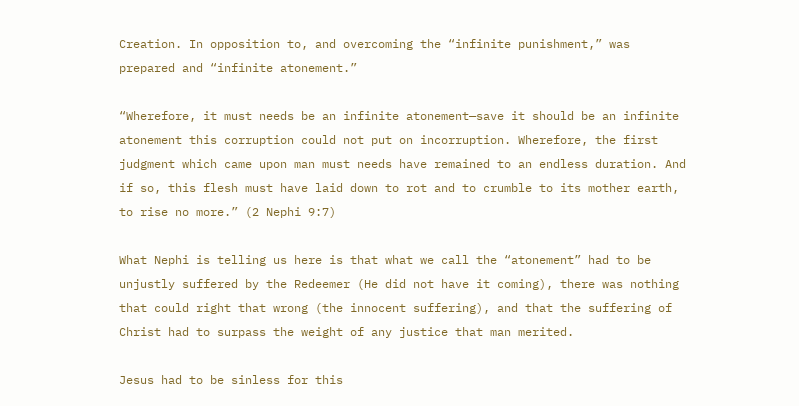Creation. In opposition to, and overcoming the “infinite punishment,” was prepared and “infinite atonement.”

“Wherefore, it must needs be an infinite atonement—save it should be an infinite atonement this corruption could not put on incorruption. Wherefore, the first judgment which came upon man must needs have remained to an endless duration. And if so, this flesh must have laid down to rot and to crumble to its mother earth, to rise no more.” (2 Nephi 9:7)

What Nephi is telling us here is that what we call the “atonement” had to be unjustly suffered by the Redeemer (He did not have it coming), there was nothing that could right that wrong (the innocent suffering), and that the suffering of Christ had to surpass the weight of any justice that man merited.

Jesus had to be sinless for this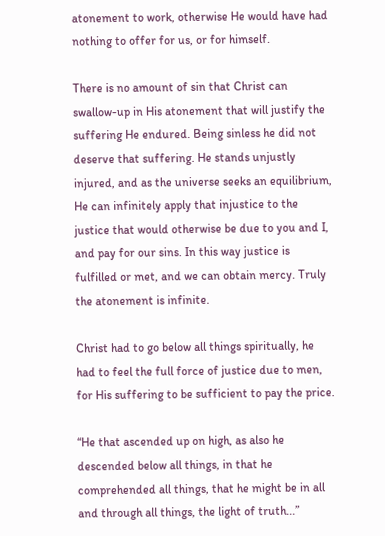atonement to work, otherwise He would have had nothing to offer for us, or for himself.

There is no amount of sin that Christ can swallow-up in His atonement that will justify the suffering He endured. Being sinless he did not deserve that suffering. He stands unjustly injured, and as the universe seeks an equilibrium, He can infinitely apply that injustice to the justice that would otherwise be due to you and I, and pay for our sins. In this way justice is fulfilled or met, and we can obtain mercy. Truly the atonement is infinite.

Christ had to go below all things spiritually, he had to feel the full force of justice due to men, for His suffering to be sufficient to pay the price.

“He that ascended up on high, as also he descended below all things, in that he comprehended all things, that he might be in all and through all things, the light of truth...”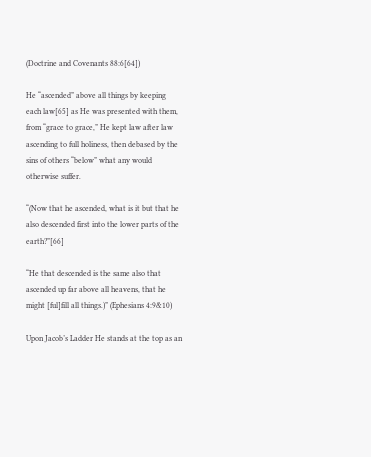(Doctrine and Covenants 88:6[64])

He “ascended” above all things by keeping each law[65] as He was presented with them, from “grace to grace,” He kept law after law ascending to full holiness, then debased by the sins of others “below” what any would otherwise suffer.

“(Now that he ascended, what is it but that he also descended first into the lower parts of the earth?”[66]

“He that descended is the same also that ascended up far above all heavens, that he might [ful]fill all things.)” (Ephesians 4:9&10)

Upon Jacob’s Ladder He stands at the top as an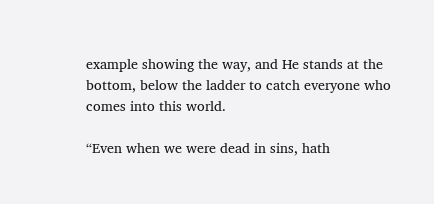example showing the way, and He stands at the bottom, below the ladder to catch everyone who comes into this world.

“Even when we were dead in sins, hath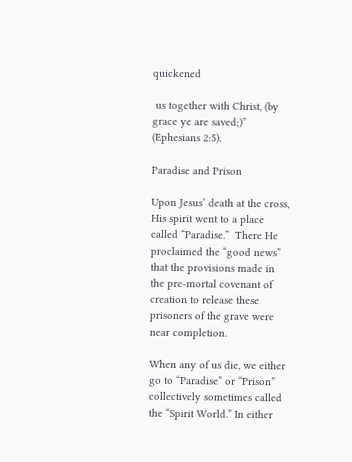quickened

 us together with Christ, (by grace ye are saved;)” (Ephesians 2:5).

Paradise and Prison

Upon Jesus’ death at the cross, His spirit went to a place called “Paradise.”  There He proclaimed the “good news” that the provisions made in the pre-mortal covenant of creation to release these prisoners of the grave were near completion.

When any of us die, we either go to “Paradise” or “Prison” collectively sometimes called the “Spirit World.” In either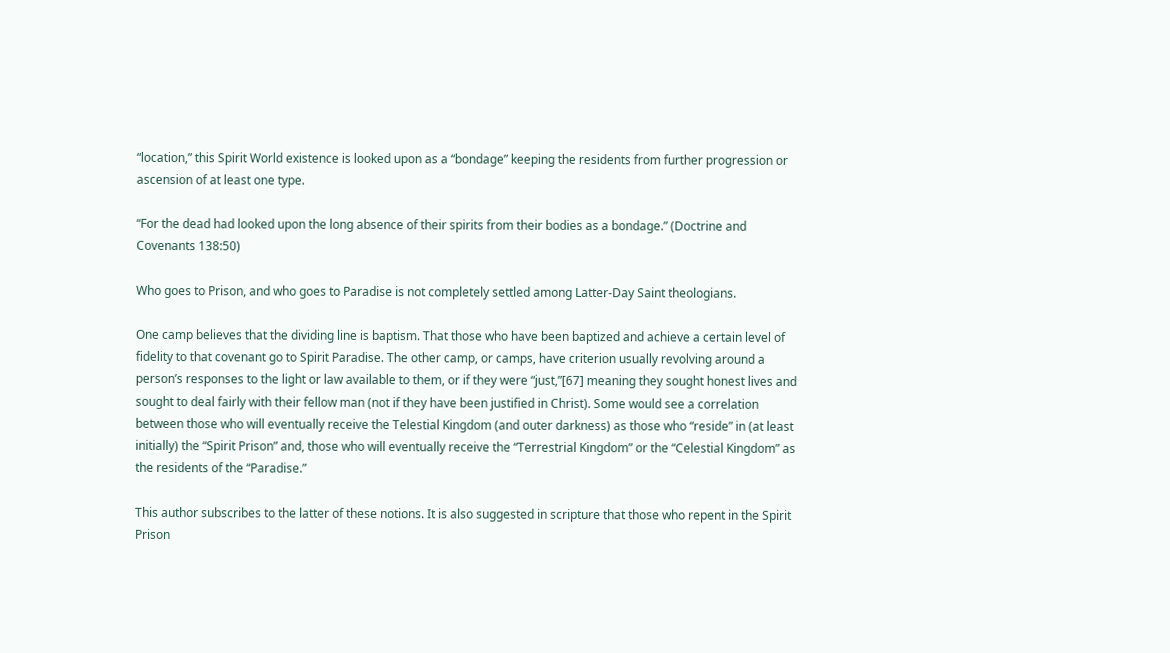“location,” this Spirit World existence is looked upon as a “bondage” keeping the residents from further progression or ascension of at least one type.

“For the dead had looked upon the long absence of their spirits from their bodies as a bondage.” (Doctrine and Covenants 138:50)

Who goes to Prison, and who goes to Paradise is not completely settled among Latter-Day Saint theologians.

One camp believes that the dividing line is baptism. That those who have been baptized and achieve a certain level of fidelity to that covenant go to Spirit Paradise. The other camp, or camps, have criterion usually revolving around a person’s responses to the light or law available to them, or if they were “just,”[67] meaning they sought honest lives and sought to deal fairly with their fellow man (not if they have been justified in Christ). Some would see a correlation between those who will eventually receive the Telestial Kingdom (and outer darkness) as those who “reside” in (at least initially) the “Spirit Prison” and, those who will eventually receive the “Terrestrial Kingdom” or the “Celestial Kingdom” as the residents of the “Paradise.”

This author subscribes to the latter of these notions. It is also suggested in scripture that those who repent in the Spirit Prison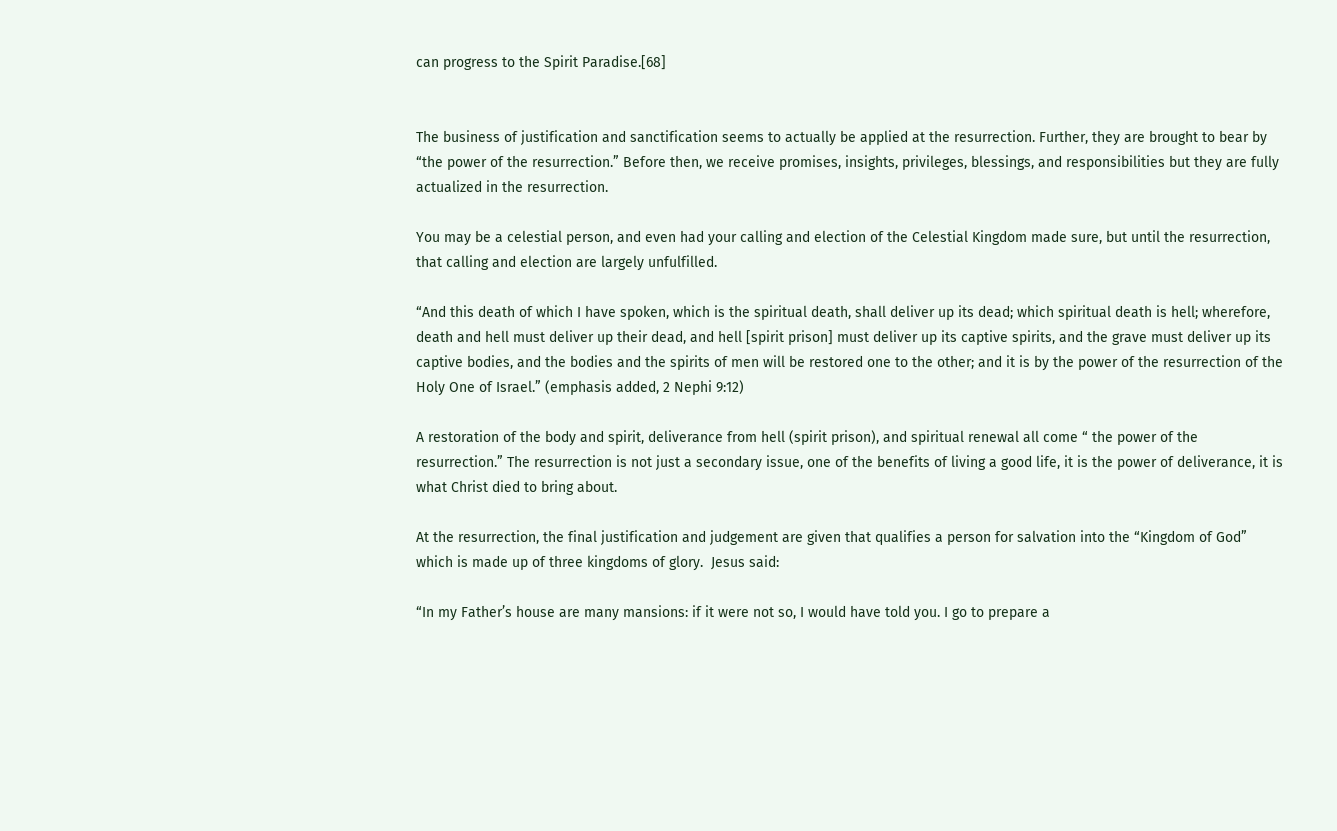can progress to the Spirit Paradise.[68]


The business of justification and sanctification seems to actually be applied at the resurrection. Further, they are brought to bear by “the power of the resurrection.” Before then, we receive promises, insights, privileges, blessings, and responsibilities but they are fully actualized in the resurrection.

You may be a celestial person, and even had your calling and election of the Celestial Kingdom made sure, but until the resurrection, that calling and election are largely unfulfilled.

“And this death of which I have spoken, which is the spiritual death, shall deliver up its dead; which spiritual death is hell; wherefore, death and hell must deliver up their dead, and hell [spirit prison] must deliver up its captive spirits, and the grave must deliver up its captive bodies, and the bodies and the spirits of men will be restored one to the other; and it is by the power of the resurrection of the Holy One of Israel.” (emphasis added, 2 Nephi 9:12)

A restoration of the body and spirit, deliverance from hell (spirit prison), and spiritual renewal all come “ the power of the resurrection.” The resurrection is not just a secondary issue, one of the benefits of living a good life, it is the power of deliverance, it is what Christ died to bring about.

At the resurrection, the final justification and judgement are given that qualifies a person for salvation into the “Kingdom of God” which is made up of three kingdoms of glory.  Jesus said:

“In my Father’s house are many mansions: if it were not so, I would have told you. I go to prepare a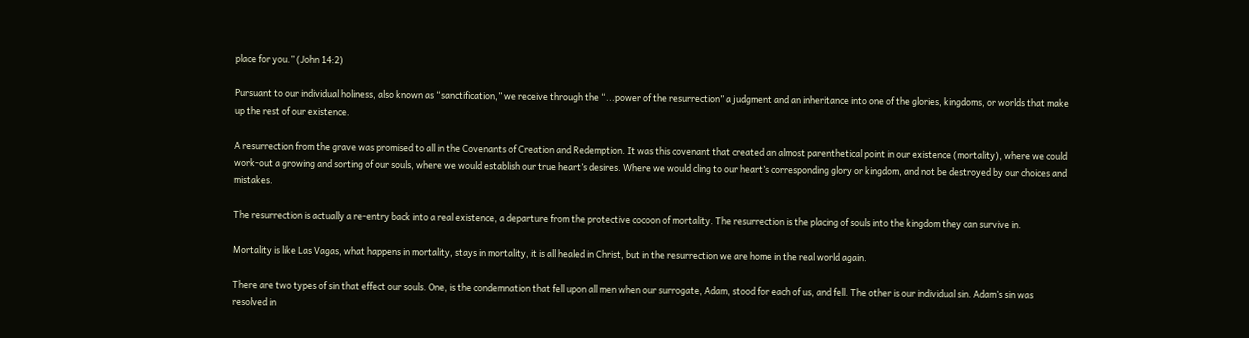place for you.” (John 14:2)

Pursuant to our individual holiness, also known as “sanctification,” we receive through the “...power of the resurrection” a judgment and an inheritance into one of the glories, kingdoms, or worlds that make up the rest of our existence.

A resurrection from the grave was promised to all in the Covenants of Creation and Redemption. It was this covenant that created an almost parenthetical point in our existence (mortality), where we could work-out a growing and sorting of our souls, where we would establish our true heart’s desires. Where we would cling to our heart’s corresponding glory or kingdom, and not be destroyed by our choices and mistakes.

The resurrection is actually a re-entry back into a real existence, a departure from the protective cocoon of mortality. The resurrection is the placing of souls into the kingdom they can survive in.

Mortality is like Las Vagas, what happens in mortality, stays in mortality, it is all healed in Christ, but in the resurrection we are home in the real world again.

There are two types of sin that effect our souls. One, is the condemnation that fell upon all men when our surrogate, Adam, stood for each of us, and fell. The other is our individual sin. Adam’s sin was resolved in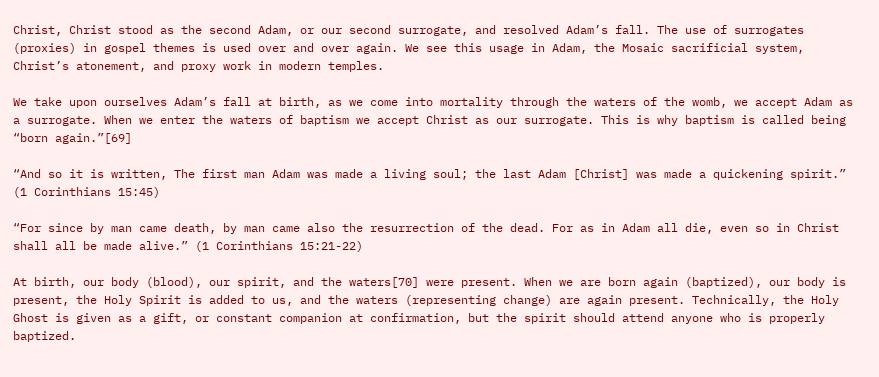Christ, Christ stood as the second Adam, or our second surrogate, and resolved Adam’s fall. The use of surrogates (proxies) in gospel themes is used over and over again. We see this usage in Adam, the Mosaic sacrificial system, Christ’s atonement, and proxy work in modern temples.

We take upon ourselves Adam’s fall at birth, as we come into mortality through the waters of the womb, we accept Adam as a surrogate. When we enter the waters of baptism we accept Christ as our surrogate. This is why baptism is called being “born again.”[69]

“And so it is written, The first man Adam was made a living soul; the last Adam [Christ] was made a quickening spirit.” (1 Corinthians 15:45)

“For since by man came death, by man came also the resurrection of the dead. For as in Adam all die, even so in Christ shall all be made alive.” (1 Corinthians 15:21-22)

At birth, our body (blood), our spirit, and the waters[70] were present. When we are born again (baptized), our body is present, the Holy Spirit is added to us, and the waters (representing change) are again present. Technically, the Holy Ghost is given as a gift, or constant companion at confirmation, but the spirit should attend anyone who is properly baptized.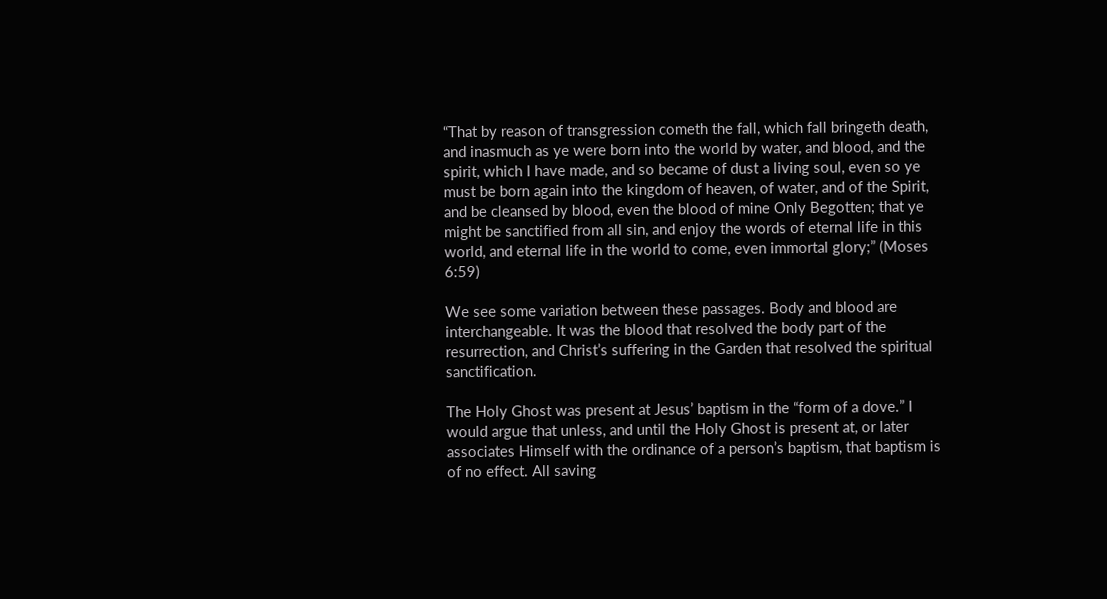“That by reason of transgression cometh the fall, which fall bringeth death, and inasmuch as ye were born into the world by water, and blood, and the spirit, which I have made, and so became of dust a living soul, even so ye must be born again into the kingdom of heaven, of water, and of the Spirit, and be cleansed by blood, even the blood of mine Only Begotten; that ye might be sanctified from all sin, and enjoy the words of eternal life in this world, and eternal life in the world to come, even immortal glory;” (Moses 6:59)

We see some variation between these passages. Body and blood are interchangeable. It was the blood that resolved the body part of the resurrection, and Christ’s suffering in the Garden that resolved the spiritual sanctification.

The Holy Ghost was present at Jesus’ baptism in the “form of a dove.” I would argue that unless, and until the Holy Ghost is present at, or later associates Himself with the ordinance of a person’s baptism, that baptism is of no effect. All saving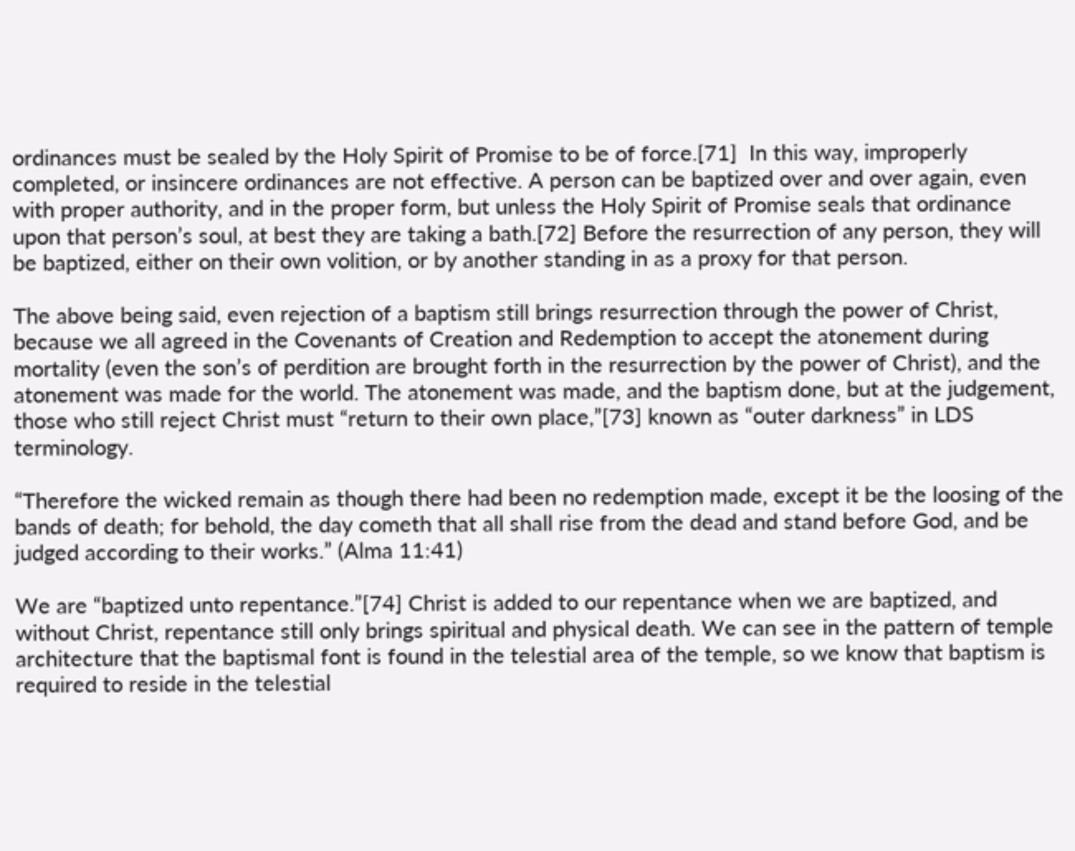ordinances must be sealed by the Holy Spirit of Promise to be of force.[71]  In this way, improperly completed, or insincere ordinances are not effective. A person can be baptized over and over again, even with proper authority, and in the proper form, but unless the Holy Spirit of Promise seals that ordinance upon that person’s soul, at best they are taking a bath.[72] Before the resurrection of any person, they will be baptized, either on their own volition, or by another standing in as a proxy for that person.

The above being said, even rejection of a baptism still brings resurrection through the power of Christ, because we all agreed in the Covenants of Creation and Redemption to accept the atonement during mortality (even the son’s of perdition are brought forth in the resurrection by the power of Christ), and the atonement was made for the world. The atonement was made, and the baptism done, but at the judgement, those who still reject Christ must “return to their own place,”[73] known as “outer darkness” in LDS terminology.

“Therefore the wicked remain as though there had been no redemption made, except it be the loosing of the bands of death; for behold, the day cometh that all shall rise from the dead and stand before God, and be judged according to their works.” (Alma 11:41)

We are “baptized unto repentance.”[74] Christ is added to our repentance when we are baptized, and without Christ, repentance still only brings spiritual and physical death. We can see in the pattern of temple architecture that the baptismal font is found in the telestial area of the temple, so we know that baptism is required to reside in the telestial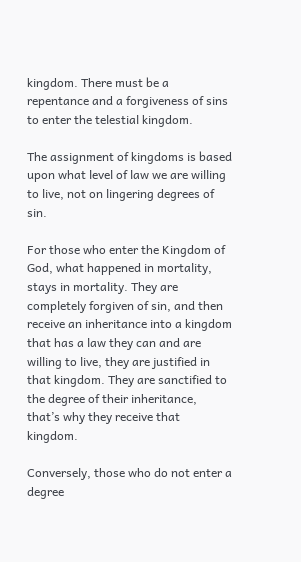kingdom. There must be a repentance and a forgiveness of sins to enter the telestial kingdom.

The assignment of kingdoms is based upon what level of law we are willing to live, not on lingering degrees of sin.

For those who enter the Kingdom of God, what happened in mortality, stays in mortality. They are completely forgiven of sin, and then receive an inheritance into a kingdom that has a law they can and are willing to live, they are justified in that kingdom. They are sanctified to the degree of their inheritance, that’s why they receive that kingdom.

Conversely, those who do not enter a degree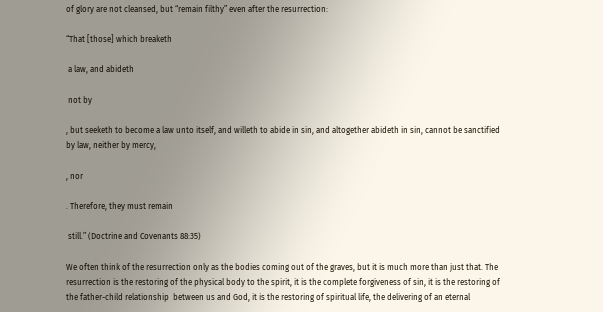of glory are not cleansed, but “remain filthy” even after the resurrection:

“That [those] which breaketh

 a law, and abideth

 not by

, but seeketh to become a law unto itself, and willeth to abide in sin, and altogether abideth in sin, cannot be sanctified by law, neither by mercy,

, nor

. Therefore, they must remain

 still.” (Doctrine and Covenants 88:35)

We often think of the resurrection only as the bodies coming out of the graves, but it is much more than just that. The resurrection is the restoring of the physical body to the spirit, it is the complete forgiveness of sin, it is the restoring of the father-child relationship  between us and God, it is the restoring of spiritual life, the delivering of an eternal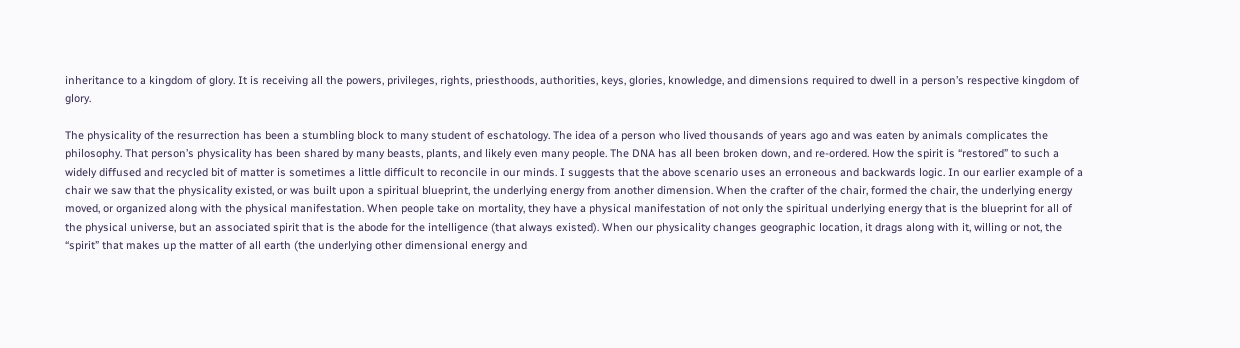inheritance to a kingdom of glory. It is receiving all the powers, privileges, rights, priesthoods, authorities, keys, glories, knowledge, and dimensions required to dwell in a person’s respective kingdom of glory.

The physicality of the resurrection has been a stumbling block to many student of eschatology. The idea of a person who lived thousands of years ago and was eaten by animals complicates the philosophy. That person’s physicality has been shared by many beasts, plants, and likely even many people. The DNA has all been broken down, and re-ordered. How the spirit is “restored” to such a widely diffused and recycled bit of matter is sometimes a little difficult to reconcile in our minds. I suggests that the above scenario uses an erroneous and backwards logic. In our earlier example of a chair we saw that the physicality existed, or was built upon a spiritual blueprint, the underlying energy from another dimension. When the crafter of the chair, formed the chair, the underlying energy moved, or organized along with the physical manifestation. When people take on mortality, they have a physical manifestation of not only the spiritual underlying energy that is the blueprint for all of the physical universe, but an associated spirit that is the abode for the intelligence (that always existed). When our physicality changes geographic location, it drags along with it, willing or not, the “spirit” that makes up the matter of all earth (the underlying other dimensional energy and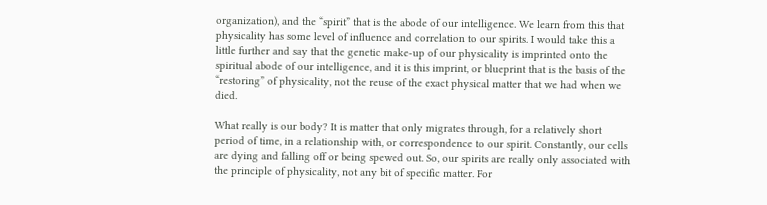organization), and the “spirit” that is the abode of our intelligence. We learn from this that physicality has some level of influence and correlation to our spirits. I would take this a little further and say that the genetic make-up of our physicality is imprinted onto the  spiritual abode of our intelligence, and it is this imprint, or blueprint that is the basis of the “restoring” of physicality, not the reuse of the exact physical matter that we had when we died.

What really is our body? It is matter that only migrates through, for a relatively short period of time, in a relationship with, or correspondence to our spirit. Constantly, our cells are dying and falling off or being spewed out. So, our spirits are really only associated with the principle of physicality, not any bit of specific matter. For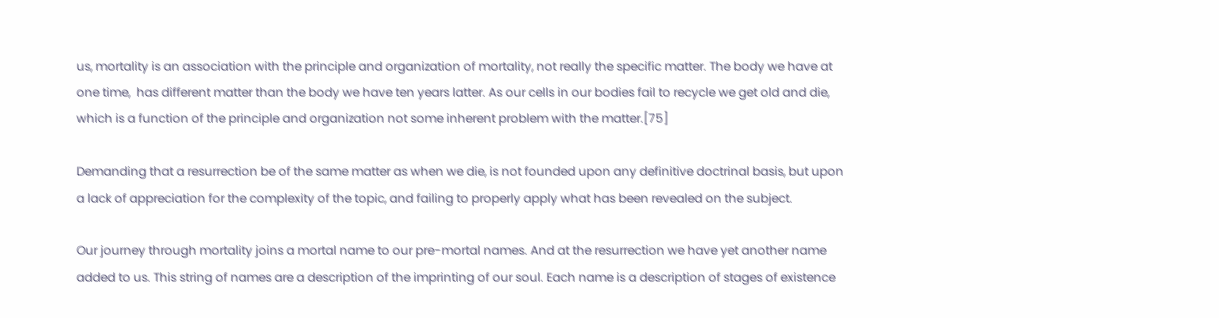us, mortality is an association with the principle and organization of mortality, not really the specific matter. The body we have at one time,  has different matter than the body we have ten years latter. As our cells in our bodies fail to recycle we get old and die, which is a function of the principle and organization not some inherent problem with the matter.[75]

Demanding that a resurrection be of the same matter as when we die, is not founded upon any definitive doctrinal basis, but upon a lack of appreciation for the complexity of the topic, and failing to properly apply what has been revealed on the subject.

Our journey through mortality joins a mortal name to our pre-mortal names. And at the resurrection we have yet another name added to us. This string of names are a description of the imprinting of our soul. Each name is a description of stages of existence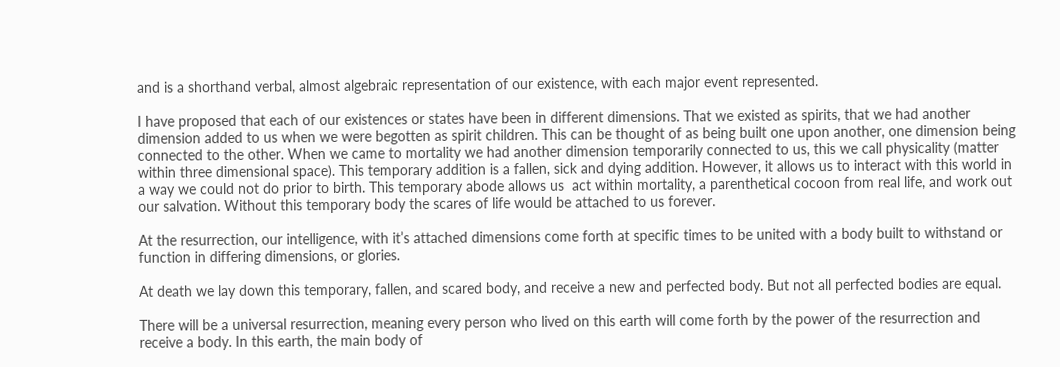and is a shorthand verbal, almost algebraic representation of our existence, with each major event represented.

I have proposed that each of our existences or states have been in different dimensions. That we existed as spirits, that we had another dimension added to us when we were begotten as spirit children. This can be thought of as being built one upon another, one dimension being connected to the other. When we came to mortality we had another dimension temporarily connected to us, this we call physicality (matter within three dimensional space). This temporary addition is a fallen, sick and dying addition. However, it allows us to interact with this world in a way we could not do prior to birth. This temporary abode allows us  act within mortality, a parenthetical cocoon from real life, and work out our salvation. Without this temporary body the scares of life would be attached to us forever.

At the resurrection, our intelligence, with it’s attached dimensions come forth at specific times to be united with a body built to withstand or function in differing dimensions, or glories.

At death we lay down this temporary, fallen, and scared body, and receive a new and perfected body. But not all perfected bodies are equal.

There will be a universal resurrection, meaning every person who lived on this earth will come forth by the power of the resurrection and receive a body. In this earth, the main body of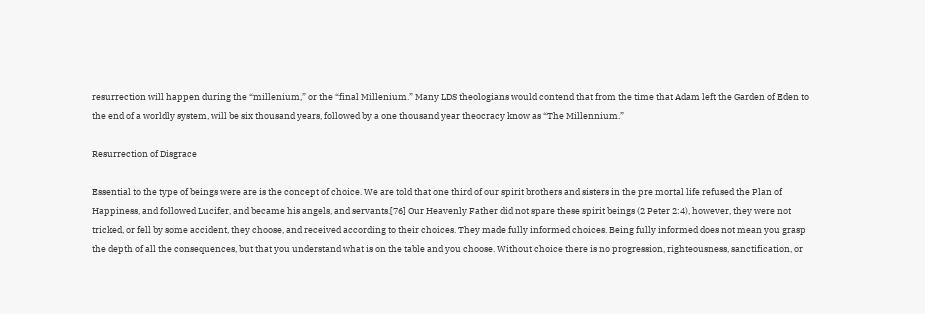resurrection will happen during the “millenium,” or the “final Millenium.” Many LDS theologians would contend that from the time that Adam left the Garden of Eden to the end of a worldly system, will be six thousand years, followed by a one thousand year theocracy know as “The Millennium.”

Resurrection of Disgrace

Essential to the type of beings were are is the concept of choice. We are told that one third of our spirit brothers and sisters in the pre mortal life refused the Plan of Happiness, and followed Lucifer, and became his angels, and servants.[76] Our Heavenly Father did not spare these spirit beings (2 Peter 2:4), however, they were not tricked, or fell by some accident, they choose, and received according to their choices. They made fully informed choices. Being fully informed does not mean you grasp the depth of all the consequences, but that you understand what is on the table and you choose. Without choice there is no progression, righteousness, sanctification, or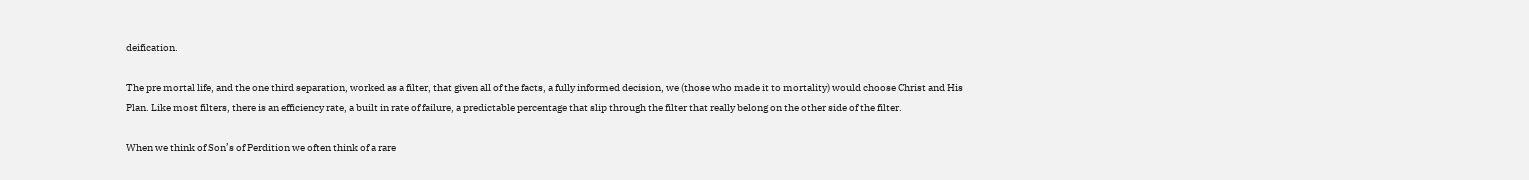deification.

The pre mortal life, and the one third separation, worked as a filter, that given all of the facts, a fully informed decision, we (those who made it to mortality) would choose Christ and His Plan. Like most filters, there is an efficiency rate, a built in rate of failure, a predictable percentage that slip through the filter that really belong on the other side of the filter.

When we think of Son’s of Perdition we often think of a rare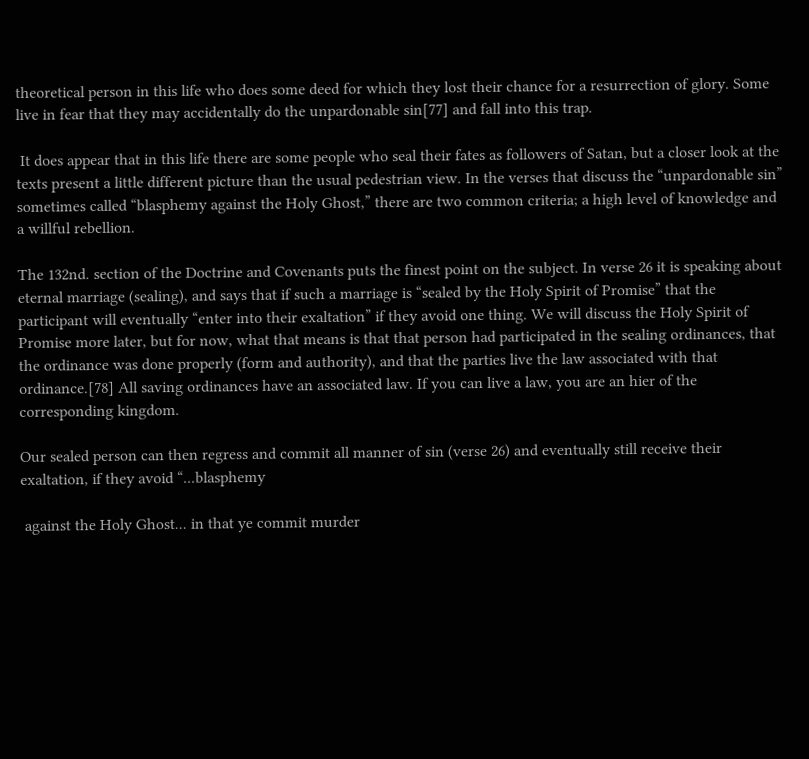theoretical person in this life who does some deed for which they lost their chance for a resurrection of glory. Some live in fear that they may accidentally do the unpardonable sin[77] and fall into this trap.

 It does appear that in this life there are some people who seal their fates as followers of Satan, but a closer look at the texts present a little different picture than the usual pedestrian view. In the verses that discuss the “unpardonable sin” sometimes called “blasphemy against the Holy Ghost,” there are two common criteria; a high level of knowledge and a willful rebellion.

The 132nd. section of the Doctrine and Covenants puts the finest point on the subject. In verse 26 it is speaking about eternal marriage (sealing), and says that if such a marriage is “sealed by the Holy Spirit of Promise” that the participant will eventually “enter into their exaltation” if they avoid one thing. We will discuss the Holy Spirit of Promise more later, but for now, what that means is that that person had participated in the sealing ordinances, that the ordinance was done properly (form and authority), and that the parties live the law associated with that ordinance.[78] All saving ordinances have an associated law. If you can live a law, you are an hier of the corresponding kingdom.

Our sealed person can then regress and commit all manner of sin (verse 26) and eventually still receive their exaltation, if they avoid “...blasphemy

 against the Holy Ghost... in that ye commit murder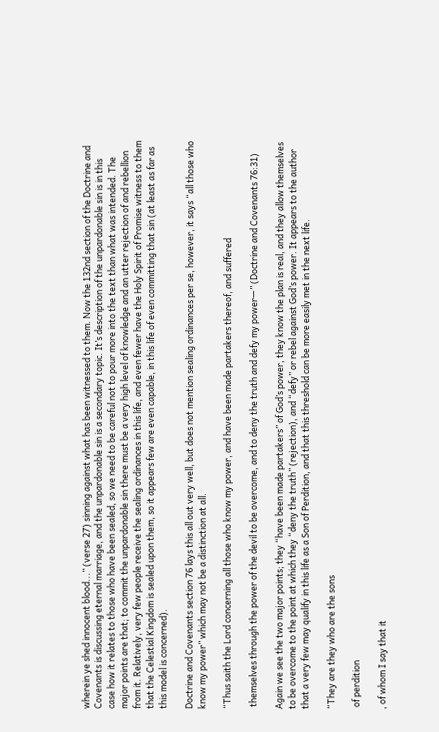wherein ye shed innocent blood...” (verse 27) sinning against what has been witnessed to them. Now the 132nd section of the Doctrine and Covenants is discussing eternal marriage, and the unpardonable sin is a secondary topic. It’s description of the unpardonable sin is in this case how it relates to those who have been sealed, so we need to be careful not to pour more into the text than what was intended. The major points are that; to commit the unpardonable sin there must be a very high level of knowledge and an utter rejection of and rebellion from it. Relatively, very few people receive the sealing ordinances in this life, and even fewer have the Holy Spirit of Promise witness to them that the Celestial Kingdom is sealed upon them, so it appears few are even capable, in this life of even committing that sin (at least as far as this model is concerned).

Doctrine and Covenants section 76 lays this all out very well, but does not mention sealing ordinances per se, however, it says “all those who know my power” which may not be a distinction at all.

“Thus saith the Lord concerning all those who know my power, and have been made partakers thereof, and suffered

 themselves through the power of the devil to be overcome, and to deny the truth and defy my power—” (Doctrine and Covenants 76:31)

Again we see the two major points; they “have been made partakers” of God’s power, they know the plan is real, and they allow themselves to be overcome to the point at which they “deny the truth” (rejection), and “defy” or rebel against God’s power. It appears to the author that a very few may qualify in this life as a Son of Perdition, and that this threshold can be more easily met in the next life.

“They are they who are the sons

 of perdition

, of whom I say that it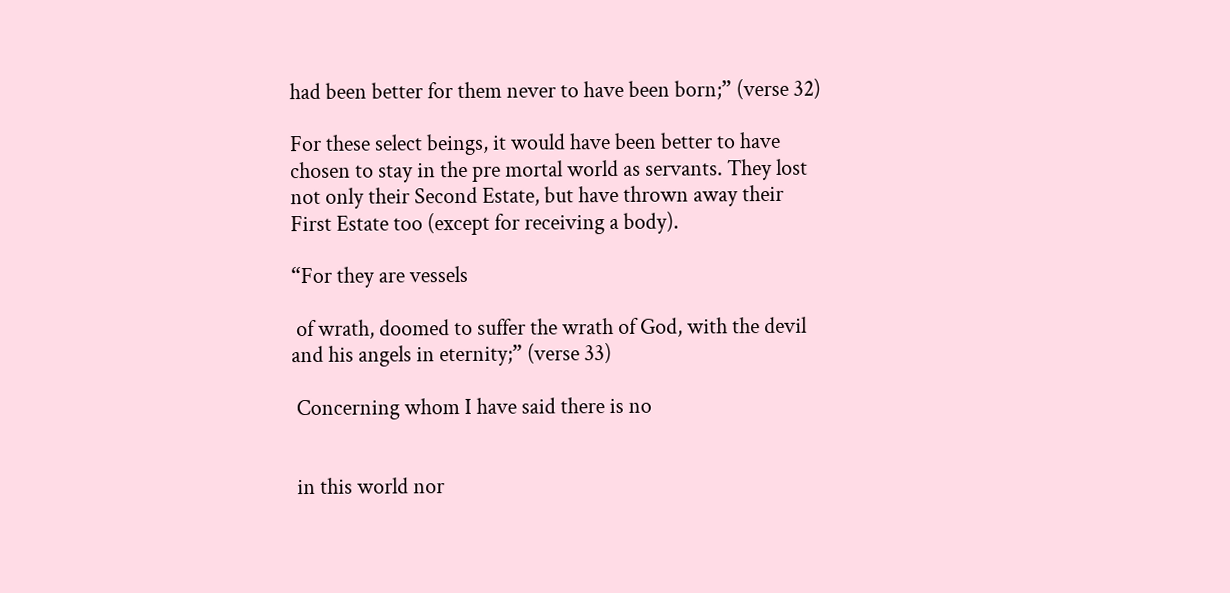had been better for them never to have been born;” (verse 32)

For these select beings, it would have been better to have chosen to stay in the pre mortal world as servants. They lost not only their Second Estate, but have thrown away their First Estate too (except for receiving a body).

“For they are vessels

 of wrath, doomed to suffer the wrath of God, with the devil and his angels in eternity;” (verse 33)

 Concerning whom I have said there is no


 in this world nor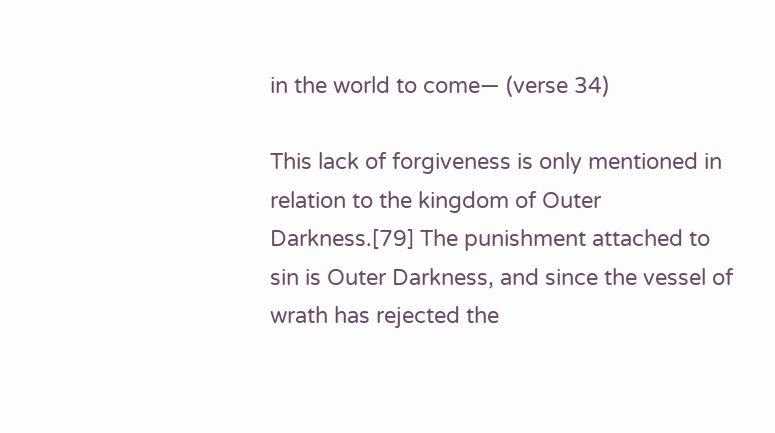in the world to come— (verse 34)

This lack of forgiveness is only mentioned in relation to the kingdom of Outer Darkness.[79] The punishment attached to sin is Outer Darkness, and since the vessel of wrath has rejected the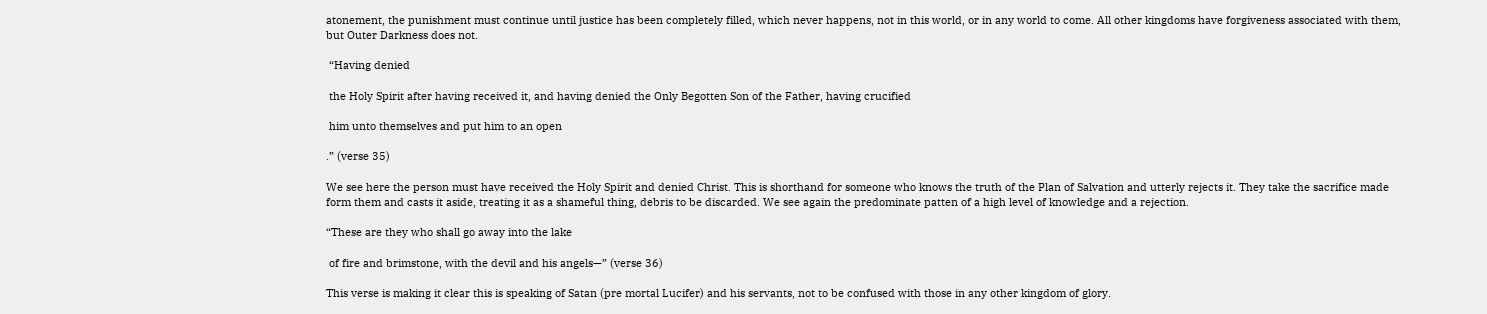atonement, the punishment must continue until justice has been completely filled, which never happens, not in this world, or in any world to come. All other kingdoms have forgiveness associated with them, but Outer Darkness does not.

 “Having denied

 the Holy Spirit after having received it, and having denied the Only Begotten Son of the Father, having crucified

 him unto themselves and put him to an open

.” (verse 35)

We see here the person must have received the Holy Spirit and denied Christ. This is shorthand for someone who knows the truth of the Plan of Salvation and utterly rejects it. They take the sacrifice made form them and casts it aside, treating it as a shameful thing, debris to be discarded. We see again the predominate patten of a high level of knowledge and a rejection.

“These are they who shall go away into the lake

 of fire and brimstone, with the devil and his angels—” (verse 36)

This verse is making it clear this is speaking of Satan (pre mortal Lucifer) and his servants, not to be confused with those in any other kingdom of glory.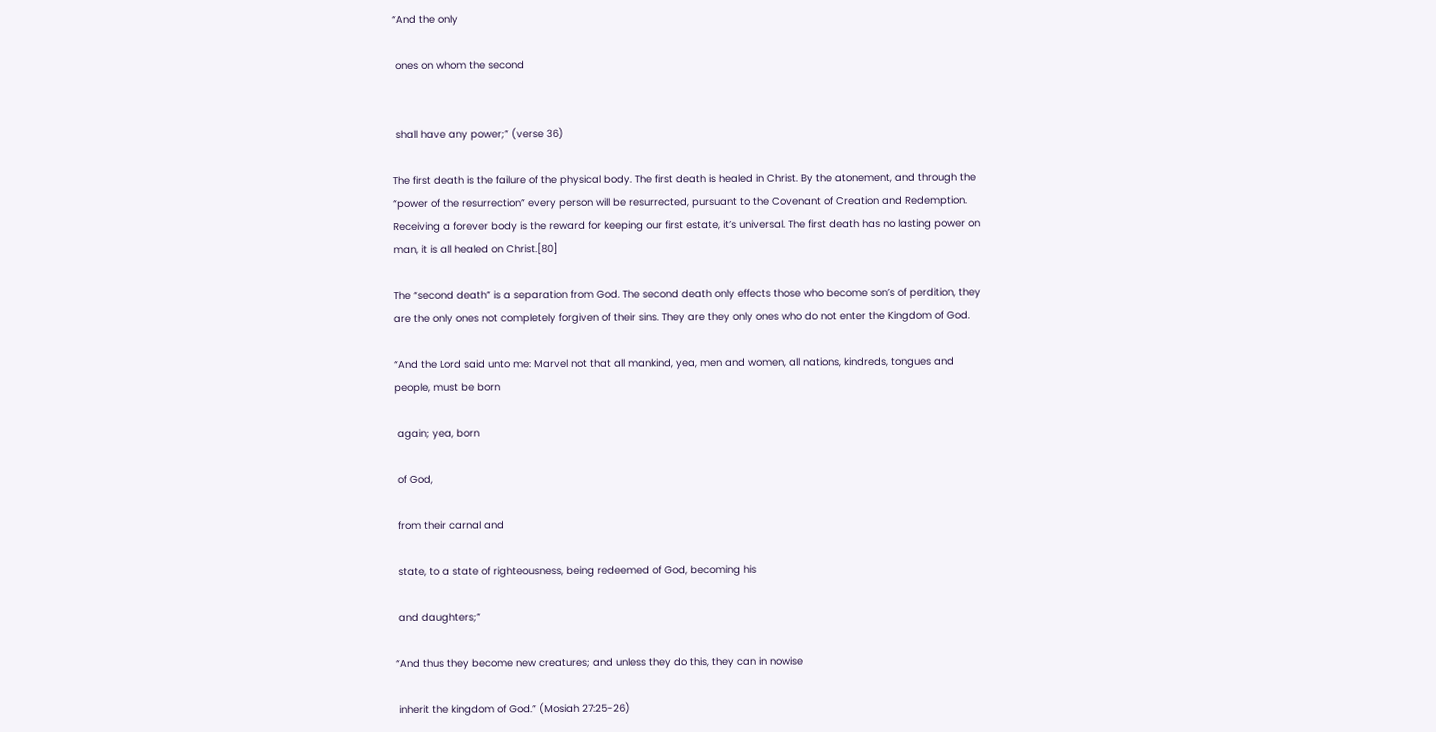“And the only

 ones on whom the second


 shall have any power;” (verse 36)

The first death is the failure of the physical body. The first death is healed in Christ. By the atonement, and through the “power of the resurrection” every person will be resurrected, pursuant to the Covenant of Creation and Redemption. Receiving a forever body is the reward for keeping our first estate, it’s universal. The first death has no lasting power on man, it is all healed on Christ.[80]

The “second death” is a separation from God. The second death only effects those who become son’s of perdition, they are the only ones not completely forgiven of their sins. They are they only ones who do not enter the Kingdom of God.

“And the Lord said unto me: Marvel not that all mankind, yea, men and women, all nations, kindreds, tongues and people, must be born

 again; yea, born

 of God,

 from their carnal and

 state, to a state of righteousness, being redeemed of God, becoming his

 and daughters;”

“And thus they become new creatures; and unless they do this, they can in nowise

 inherit the kingdom of God.” (Mosiah 27:25-26)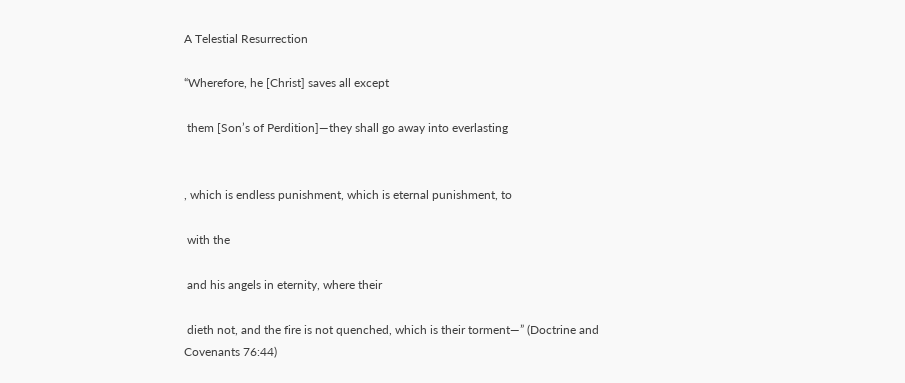A Telestial Resurrection

“Wherefore, he [Christ] saves all except

 them [Son’s of Perdition]—they shall go away into everlasting


, which is endless punishment, which is eternal punishment, to

 with the

 and his angels in eternity, where their

 dieth not, and the fire is not quenched, which is their torment—” (Doctrine and Covenants 76:44)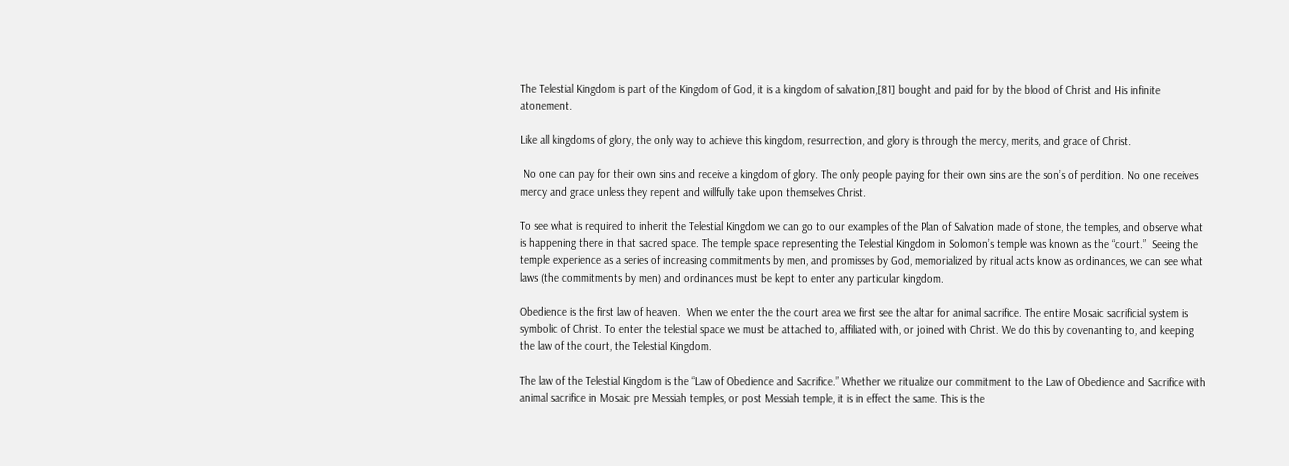The Telestial Kingdom is part of the Kingdom of God, it is a kingdom of salvation,[81] bought and paid for by the blood of Christ and His infinite atonement.

Like all kingdoms of glory, the only way to achieve this kingdom, resurrection, and glory is through the mercy, merits, and grace of Christ.

 No one can pay for their own sins and receive a kingdom of glory. The only people paying for their own sins are the son’s of perdition. No one receives mercy and grace unless they repent and willfully take upon themselves Christ.

To see what is required to inherit the Telestial Kingdom we can go to our examples of the Plan of Salvation made of stone, the temples, and observe what is happening there in that sacred space. The temple space representing the Telestial Kingdom in Solomon’s temple was known as the “court.”  Seeing the temple experience as a series of increasing commitments by men, and promisses by God, memorialized by ritual acts know as ordinances, we can see what laws (the commitments by men) and ordinances must be kept to enter any particular kingdom.

Obedience is the first law of heaven.  When we enter the the court area we first see the altar for animal sacrifice. The entire Mosaic sacrificial system is symbolic of Christ. To enter the telestial space we must be attached to, affiliated with, or joined with Christ. We do this by covenanting to, and keeping the law of the court, the Telestial Kingdom.

The law of the Telestial Kingdom is the “Law of Obedience and Sacrifice.” Whether we ritualize our commitment to the Law of Obedience and Sacrifice with animal sacrifice in Mosaic pre Messiah temples, or post Messiah temple, it is in effect the same. This is the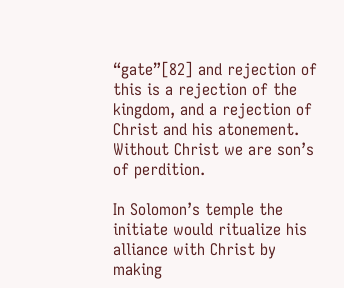“gate”[82] and rejection of this is a rejection of the kingdom, and a rejection of Christ and his atonement. Without Christ we are son’s of perdition.

In Solomon’s temple the initiate would ritualize his alliance with Christ by making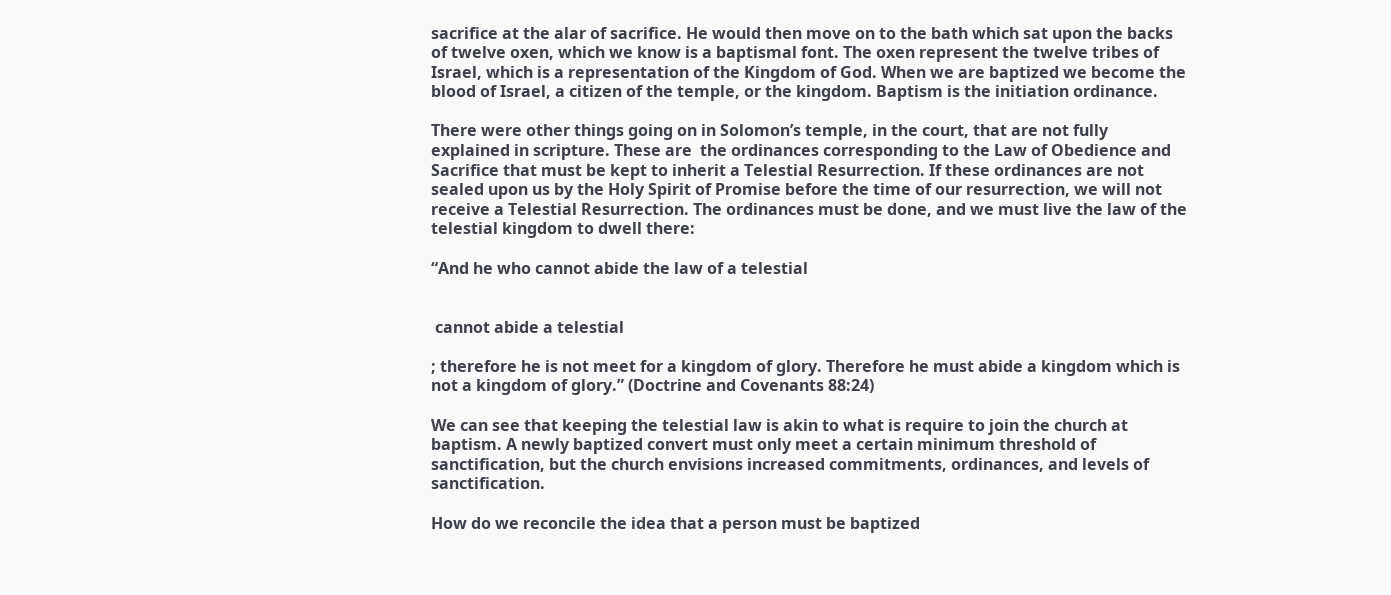sacrifice at the alar of sacrifice. He would then move on to the bath which sat upon the backs of twelve oxen, which we know is a baptismal font. The oxen represent the twelve tribes of Israel, which is a representation of the Kingdom of God. When we are baptized we become the blood of Israel, a citizen of the temple, or the kingdom. Baptism is the initiation ordinance.

There were other things going on in Solomon’s temple, in the court, that are not fully explained in scripture. These are  the ordinances corresponding to the Law of Obedience and Sacrifice that must be kept to inherit a Telestial Resurrection. If these ordinances are not sealed upon us by the Holy Spirit of Promise before the time of our resurrection, we will not receive a Telestial Resurrection. The ordinances must be done, and we must live the law of the telestial kingdom to dwell there:

“And he who cannot abide the law of a telestial


 cannot abide a telestial

; therefore he is not meet for a kingdom of glory. Therefore he must abide a kingdom which is not a kingdom of glory.” (Doctrine and Covenants 88:24)

We can see that keeping the telestial law is akin to what is require to join the church at baptism. A newly baptized convert must only meet a certain minimum threshold of sanctification, but the church envisions increased commitments, ordinances, and levels of sanctification.

How do we reconcile the idea that a person must be baptized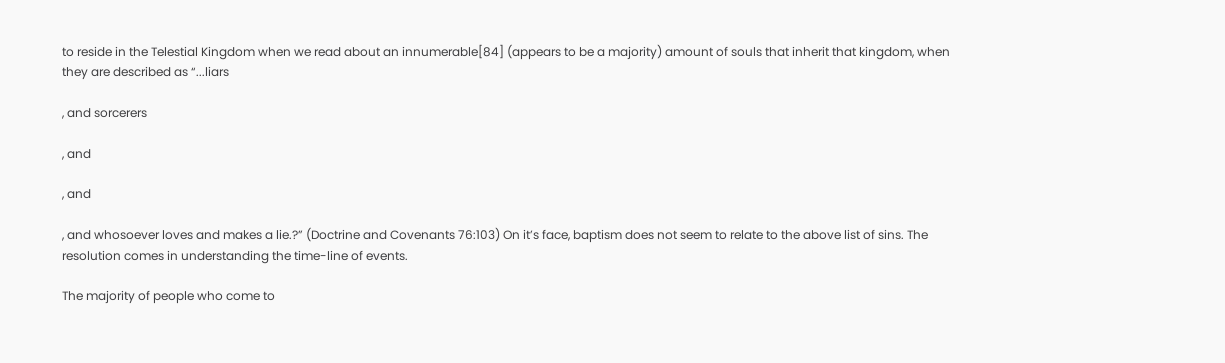to reside in the Telestial Kingdom when we read about an innumerable[84] (appears to be a majority) amount of souls that inherit that kingdom, when they are described as “...liars

, and sorcerers

, and

, and

, and whosoever loves and makes a lie.?” (Doctrine and Covenants 76:103) On it’s face, baptism does not seem to relate to the above list of sins. The resolution comes in understanding the time-line of events.

The majority of people who come to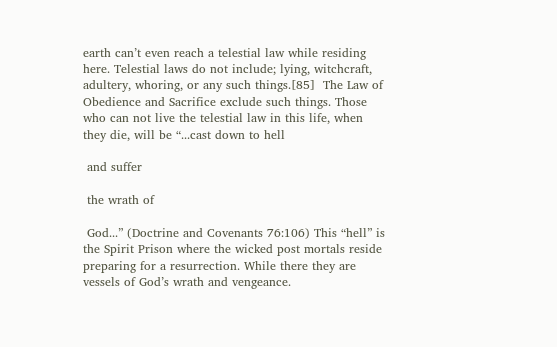earth can’t even reach a telestial law while residing here. Telestial laws do not include; lying, witchcraft, adultery, whoring, or any such things.[85]  The Law of Obedience and Sacrifice exclude such things. Those who can not live the telestial law in this life, when they die, will be “...cast down to hell

 and suffer

 the wrath of

 God...” (Doctrine and Covenants 76:106) This “hell” is the Spirit Prison where the wicked post mortals reside preparing for a resurrection. While there they are vessels of God’s wrath and vengeance.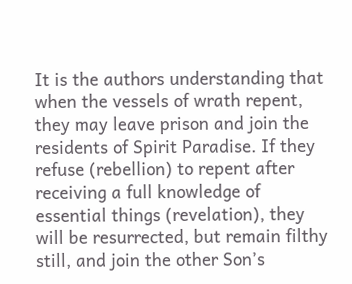It is the authors understanding that when the vessels of wrath repent, they may leave prison and join the residents of Spirit Paradise. If they refuse (rebellion) to repent after receiving a full knowledge of essential things (revelation), they will be resurrected, but remain filthy still, and join the other Son’s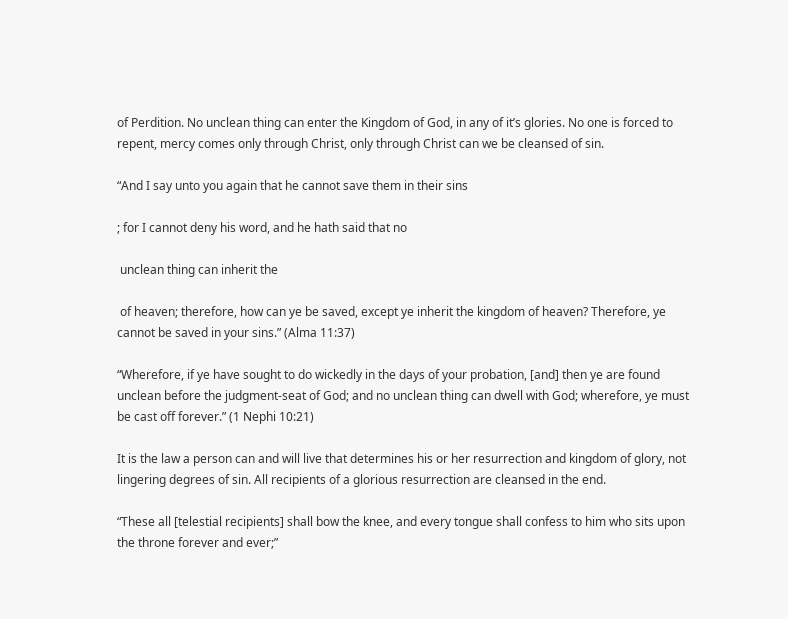of Perdition. No unclean thing can enter the Kingdom of God, in any of it’s glories. No one is forced to repent, mercy comes only through Christ, only through Christ can we be cleansed of sin.

“And I say unto you again that he cannot save them in their sins

; for I cannot deny his word, and he hath said that no

 unclean thing can inherit the

 of heaven; therefore, how can ye be saved, except ye inherit the kingdom of heaven? Therefore, ye cannot be saved in your sins.” (Alma 11:37)

“Wherefore, if ye have sought to do wickedly in the days of your probation, [and] then ye are found unclean before the judgment-seat of God; and no unclean thing can dwell with God; wherefore, ye must be cast off forever.” (1 Nephi 10:21)

It is the law a person can and will live that determines his or her resurrection and kingdom of glory, not lingering degrees of sin. All recipients of a glorious resurrection are cleansed in the end.

“These all [telestial recipients] shall bow the knee, and every tongue shall confess to him who sits upon the throne forever and ever;”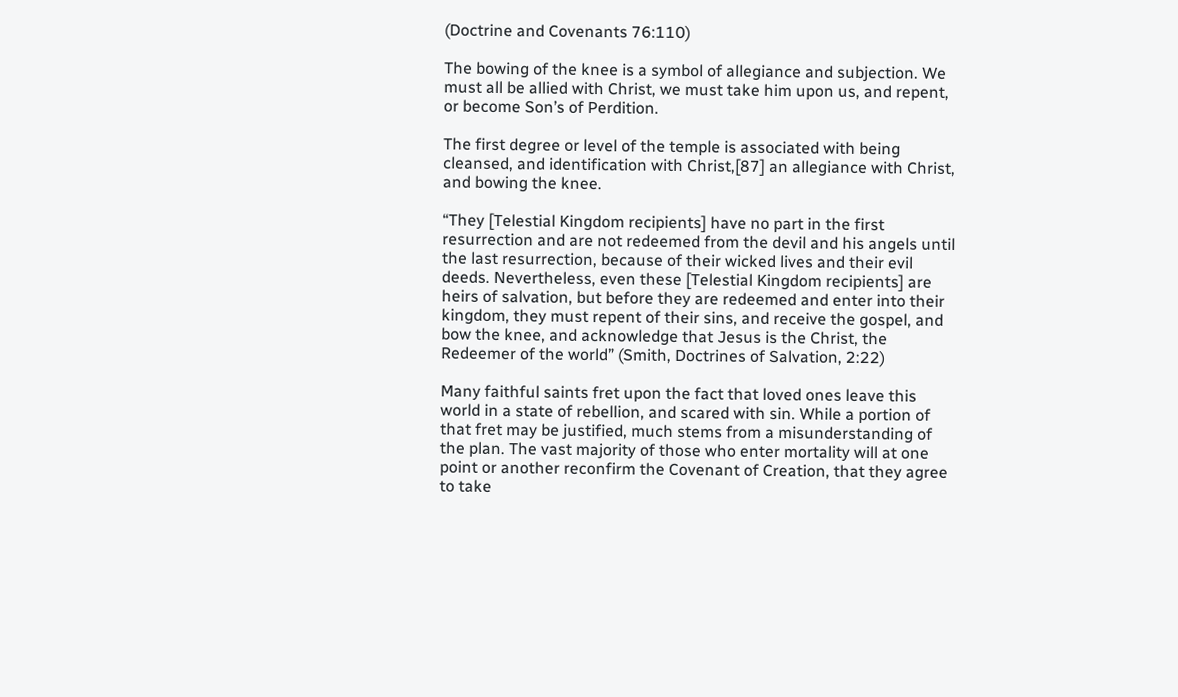(Doctrine and Covenants 76:110)

The bowing of the knee is a symbol of allegiance and subjection. We must all be allied with Christ, we must take him upon us, and repent, or become Son’s of Perdition.

The first degree or level of the temple is associated with being cleansed, and identification with Christ,[87] an allegiance with Christ, and bowing the knee.

“They [Telestial Kingdom recipients] have no part in the first resurrection and are not redeemed from the devil and his angels until the last resurrection, because of their wicked lives and their evil deeds. Nevertheless, even these [Telestial Kingdom recipients] are heirs of salvation, but before they are redeemed and enter into their kingdom, they must repent of their sins, and receive the gospel, and bow the knee, and acknowledge that Jesus is the Christ, the Redeemer of the world” (Smith, Doctrines of Salvation, 2:22)

Many faithful saints fret upon the fact that loved ones leave this world in a state of rebellion, and scared with sin. While a portion of that fret may be justified, much stems from a misunderstanding of the plan. The vast majority of those who enter mortality will at one point or another reconfirm the Covenant of Creation, that they agree to take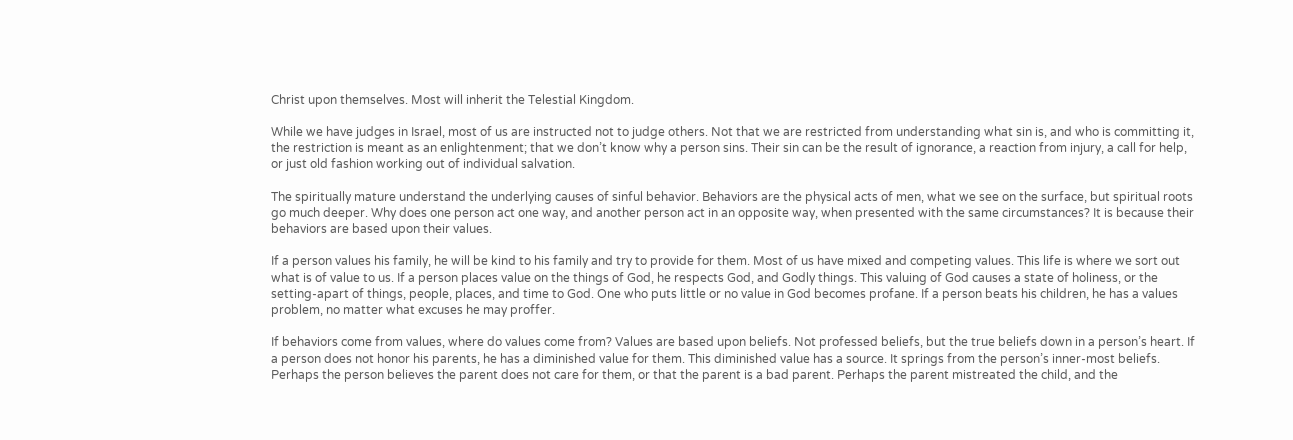Christ upon themselves. Most will inherit the Telestial Kingdom.

While we have judges in Israel, most of us are instructed not to judge others. Not that we are restricted from understanding what sin is, and who is committing it, the restriction is meant as an enlightenment; that we don’t know why a person sins. Their sin can be the result of ignorance, a reaction from injury, a call for help, or just old fashion working out of individual salvation.

The spiritually mature understand the underlying causes of sinful behavior. Behaviors are the physical acts of men, what we see on the surface, but spiritual roots go much deeper. Why does one person act one way, and another person act in an opposite way, when presented with the same circumstances? It is because their behaviors are based upon their values.

If a person values his family, he will be kind to his family and try to provide for them. Most of us have mixed and competing values. This life is where we sort out what is of value to us. If a person places value on the things of God, he respects God, and Godly things. This valuing of God causes a state of holiness, or the setting-apart of things, people, places, and time to God. One who puts little or no value in God becomes profane. If a person beats his children, he has a values problem, no matter what excuses he may proffer.

If behaviors come from values, where do values come from? Values are based upon beliefs. Not professed beliefs, but the true beliefs down in a person’s heart. If a person does not honor his parents, he has a diminished value for them. This diminished value has a source. It springs from the person’s inner-most beliefs. Perhaps the person believes the parent does not care for them, or that the parent is a bad parent. Perhaps the parent mistreated the child, and the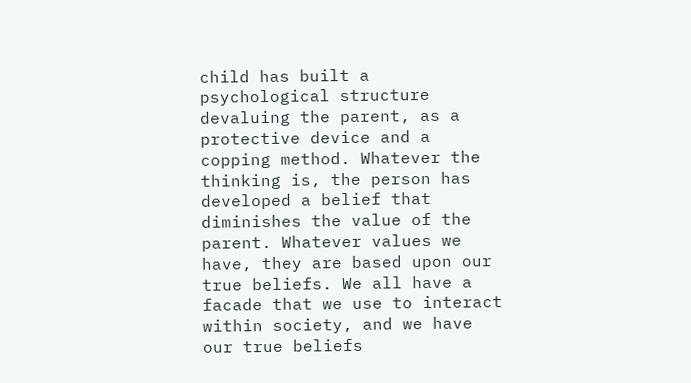child has built a psychological structure devaluing the parent, as a protective device and a copping method. Whatever the thinking is, the person has developed a belief that diminishes the value of the parent. Whatever values we have, they are based upon our true beliefs. We all have a facade that we use to interact within society, and we have our true beliefs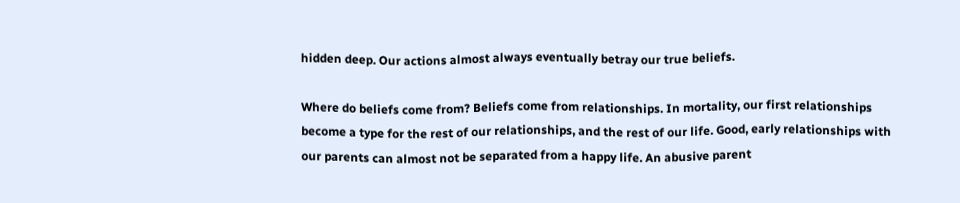hidden deep. Our actions almost always eventually betray our true beliefs.

Where do beliefs come from? Beliefs come from relationships. In mortality, our first relationships become a type for the rest of our relationships, and the rest of our life. Good, early relationships with our parents can almost not be separated from a happy life. An abusive parent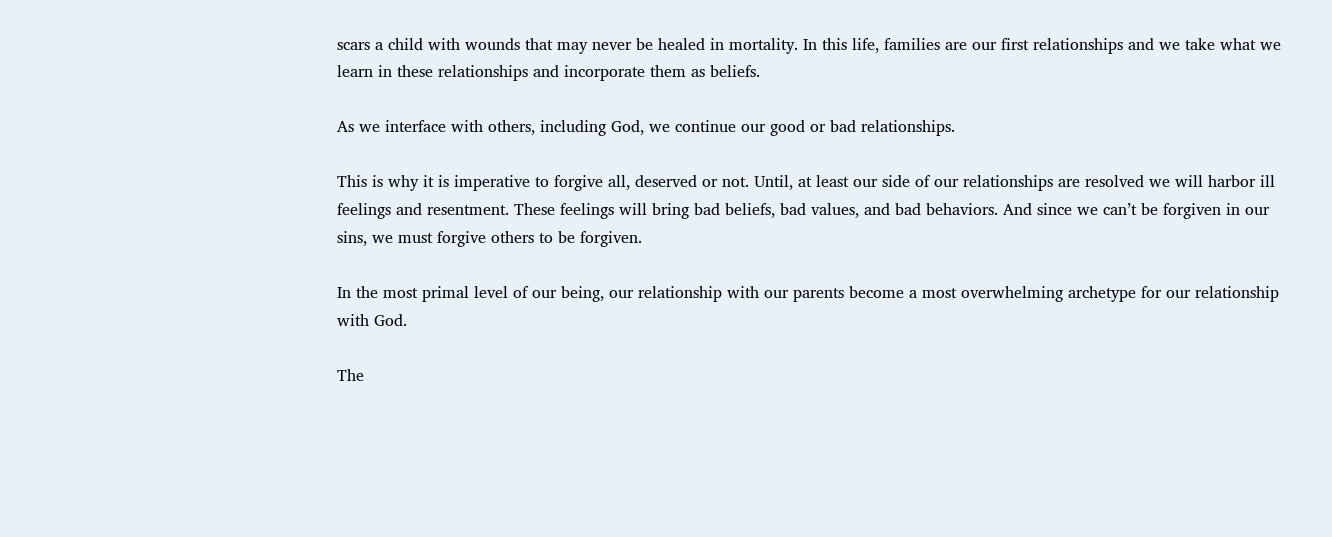scars a child with wounds that may never be healed in mortality. In this life, families are our first relationships and we take what we learn in these relationships and incorporate them as beliefs.

As we interface with others, including God, we continue our good or bad relationships.

This is why it is imperative to forgive all, deserved or not. Until, at least our side of our relationships are resolved we will harbor ill feelings and resentment. These feelings will bring bad beliefs, bad values, and bad behaviors. And since we can’t be forgiven in our sins, we must forgive others to be forgiven.

In the most primal level of our being, our relationship with our parents become a most overwhelming archetype for our relationship with God.

The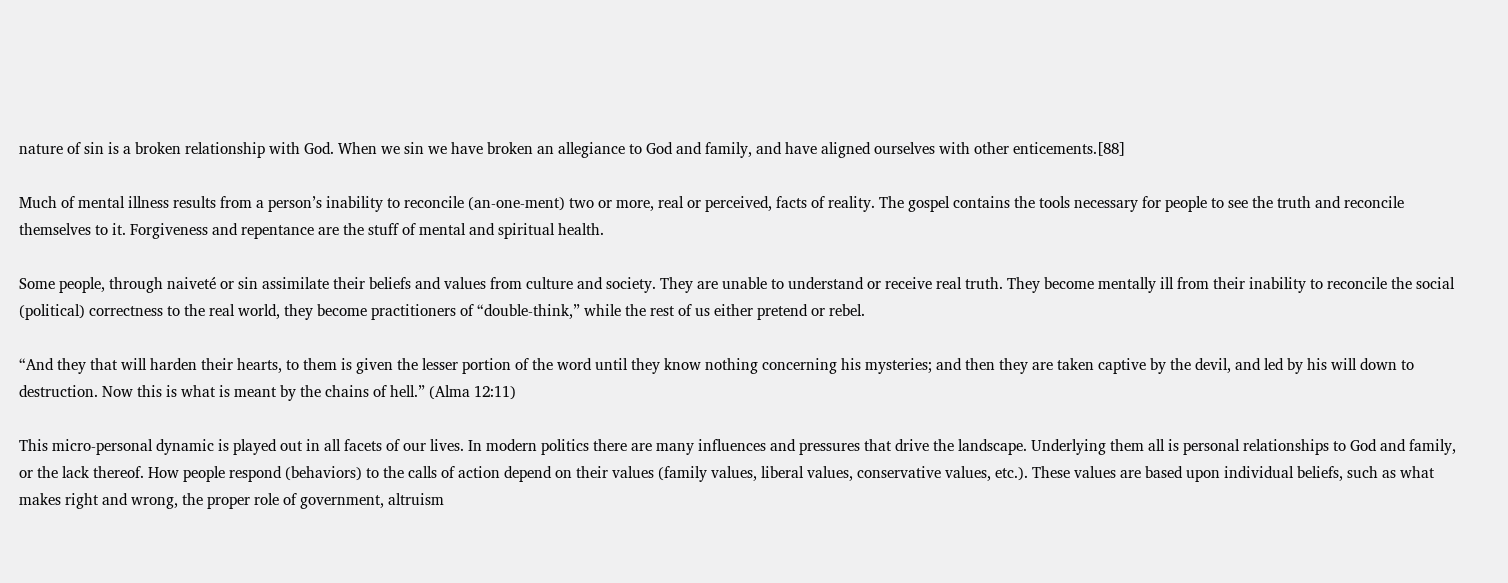nature of sin is a broken relationship with God. When we sin we have broken an allegiance to God and family, and have aligned ourselves with other enticements.[88]

Much of mental illness results from a person’s inability to reconcile (an-one-ment) two or more, real or perceived, facts of reality. The gospel contains the tools necessary for people to see the truth and reconcile themselves to it. Forgiveness and repentance are the stuff of mental and spiritual health.

Some people, through naiveté or sin assimilate their beliefs and values from culture and society. They are unable to understand or receive real truth. They become mentally ill from their inability to reconcile the social (political) correctness to the real world, they become practitioners of “double-think,” while the rest of us either pretend or rebel.

“And they that will harden their hearts, to them is given the lesser portion of the word until they know nothing concerning his mysteries; and then they are taken captive by the devil, and led by his will down to destruction. Now this is what is meant by the chains of hell.” (Alma 12:11)

This micro-personal dynamic is played out in all facets of our lives. In modern politics there are many influences and pressures that drive the landscape. Underlying them all is personal relationships to God and family, or the lack thereof. How people respond (behaviors) to the calls of action depend on their values (family values, liberal values, conservative values, etc.). These values are based upon individual beliefs, such as what makes right and wrong, the proper role of government, altruism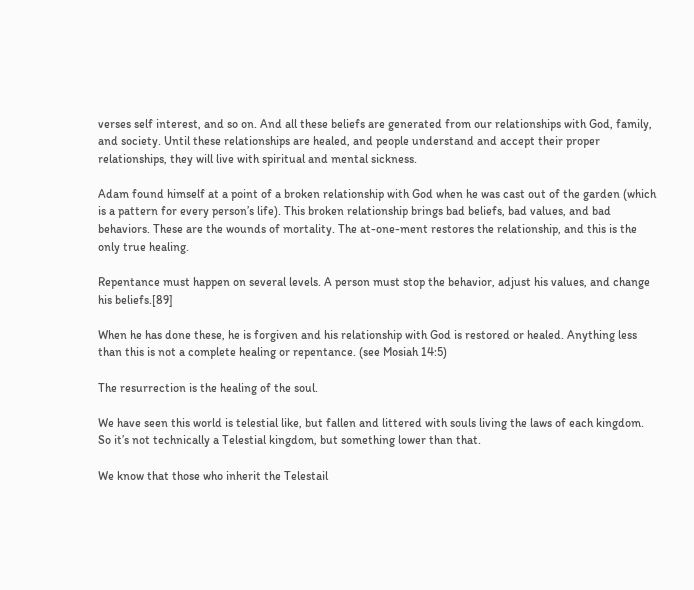verses self interest, and so on. And all these beliefs are generated from our relationships with God, family, and society. Until these relationships are healed, and people understand and accept their proper relationships, they will live with spiritual and mental sickness.

Adam found himself at a point of a broken relationship with God when he was cast out of the garden (which is a pattern for every person’s life). This broken relationship brings bad beliefs, bad values, and bad behaviors. These are the wounds of mortality. The at-one-ment restores the relationship, and this is the only true healing.

Repentance must happen on several levels. A person must stop the behavior, adjust his values, and change his beliefs.[89]

When he has done these, he is forgiven and his relationship with God is restored or healed. Anything less than this is not a complete healing or repentance. (see Mosiah 14:5)

The resurrection is the healing of the soul.

We have seen this world is telestial like, but fallen and littered with souls living the laws of each kingdom. So it’s not technically a Telestial kingdom, but something lower than that.

We know that those who inherit the Telestail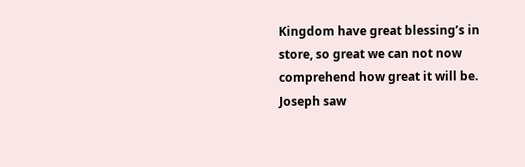Kingdom have great blessing’s in store, so great we can not now comprehend how great it will be. Joseph saw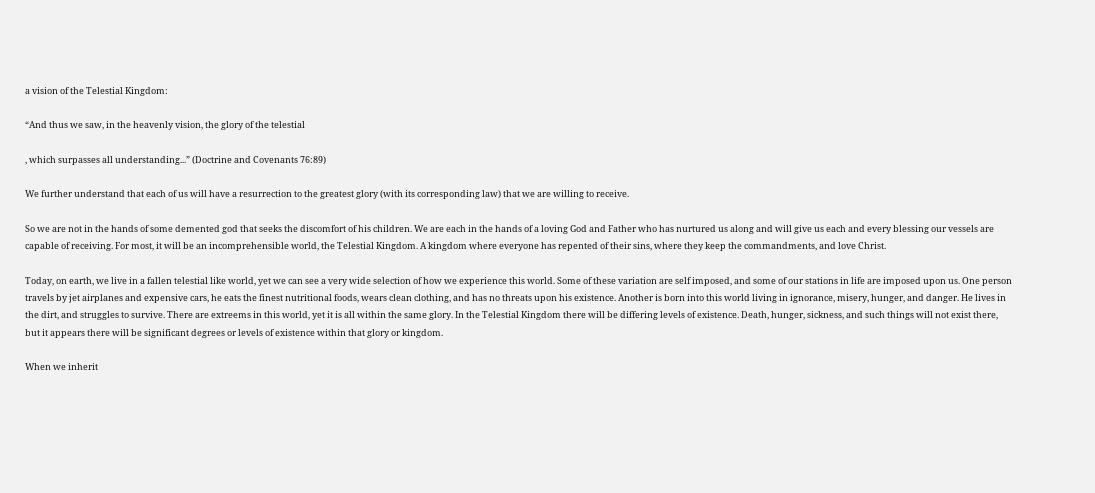a vision of the Telestial Kingdom:

“And thus we saw, in the heavenly vision, the glory of the telestial

, which surpasses all understanding...” (Doctrine and Covenants 76:89)

We further understand that each of us will have a resurrection to the greatest glory (with its corresponding law) that we are willing to receive.

So we are not in the hands of some demented god that seeks the discomfort of his children. We are each in the hands of a loving God and Father who has nurtured us along and will give us each and every blessing our vessels are capable of receiving. For most, it will be an incomprehensible world, the Telestial Kingdom. A kingdom where everyone has repented of their sins, where they keep the commandments, and love Christ.

Today, on earth, we live in a fallen telestial like world, yet we can see a very wide selection of how we experience this world. Some of these variation are self imposed, and some of our stations in life are imposed upon us. One person travels by jet airplanes and expensive cars, he eats the finest nutritional foods, wears clean clothing, and has no threats upon his existence. Another is born into this world living in ignorance, misery, hunger, and danger. He lives in the dirt, and struggles to survive. There are extreems in this world, yet it is all within the same glory. In the Telestial Kingdom there will be differing levels of existence. Death, hunger, sickness, and such things will not exist there, but it appears there will be significant degrees or levels of existence within that glory or kingdom.

When we inherit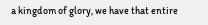a kingdom of glory, we have that entire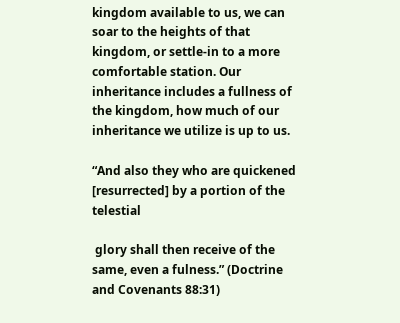kingdom available to us, we can soar to the heights of that kingdom, or settle-in to a more comfortable station. Our inheritance includes a fullness of the kingdom, how much of our inheritance we utilize is up to us.

“And also they who are quickened [resurrected] by a portion of the telestial

 glory shall then receive of the same, even a fulness.” (Doctrine and Covenants 88:31)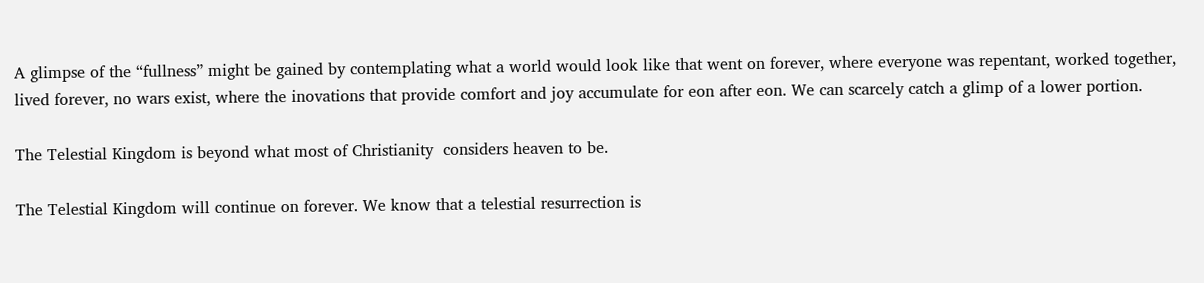A glimpse of the “fullness” might be gained by contemplating what a world would look like that went on forever, where everyone was repentant, worked together, lived forever, no wars exist, where the inovations that provide comfort and joy accumulate for eon after eon. We can scarcely catch a glimp of a lower portion.

The Telestial Kingdom is beyond what most of Christianity  considers heaven to be.

The Telestial Kingdom will continue on forever. We know that a telestial resurrection is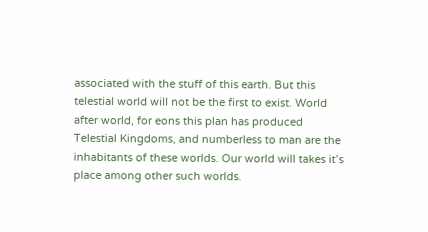associated with the stuff of this earth. But this telestial world will not be the first to exist. World after world, for eons this plan has produced Telestial Kingdoms, and numberless to man are the inhabitants of these worlds. Our world will takes it’s place among other such worlds.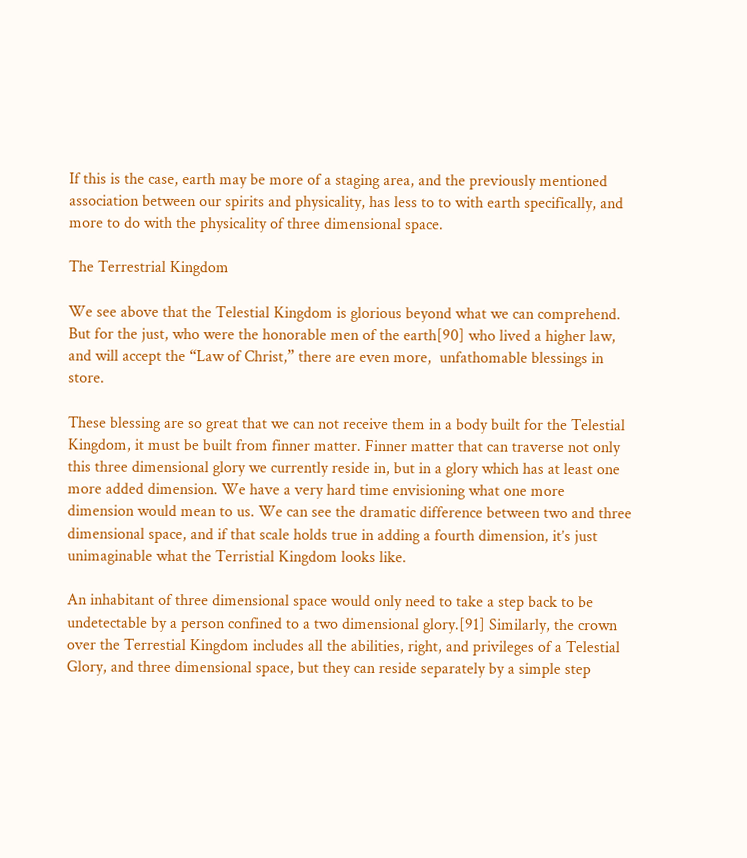If this is the case, earth may be more of a staging area, and the previously mentioned association between our spirits and physicality, has less to to with earth specifically, and more to do with the physicality of three dimensional space.

The Terrestrial Kingdom

We see above that the Telestial Kingdom is glorious beyond what we can comprehend. But for the just, who were the honorable men of the earth[90] who lived a higher law, and will accept the “Law of Christ,” there are even more,  unfathomable blessings in store.

These blessing are so great that we can not receive them in a body built for the Telestial Kingdom, it must be built from finner matter. Finner matter that can traverse not only this three dimensional glory we currently reside in, but in a glory which has at least one more added dimension. We have a very hard time envisioning what one more dimension would mean to us. We can see the dramatic difference between two and three dimensional space, and if that scale holds true in adding a fourth dimension, it’s just unimaginable what the Terristial Kingdom looks like.

An inhabitant of three dimensional space would only need to take a step back to be undetectable by a person confined to a two dimensional glory.[91] Similarly, the crown over the Terrestial Kingdom includes all the abilities, right, and privileges of a Telestial Glory, and three dimensional space, but they can reside separately by a simple step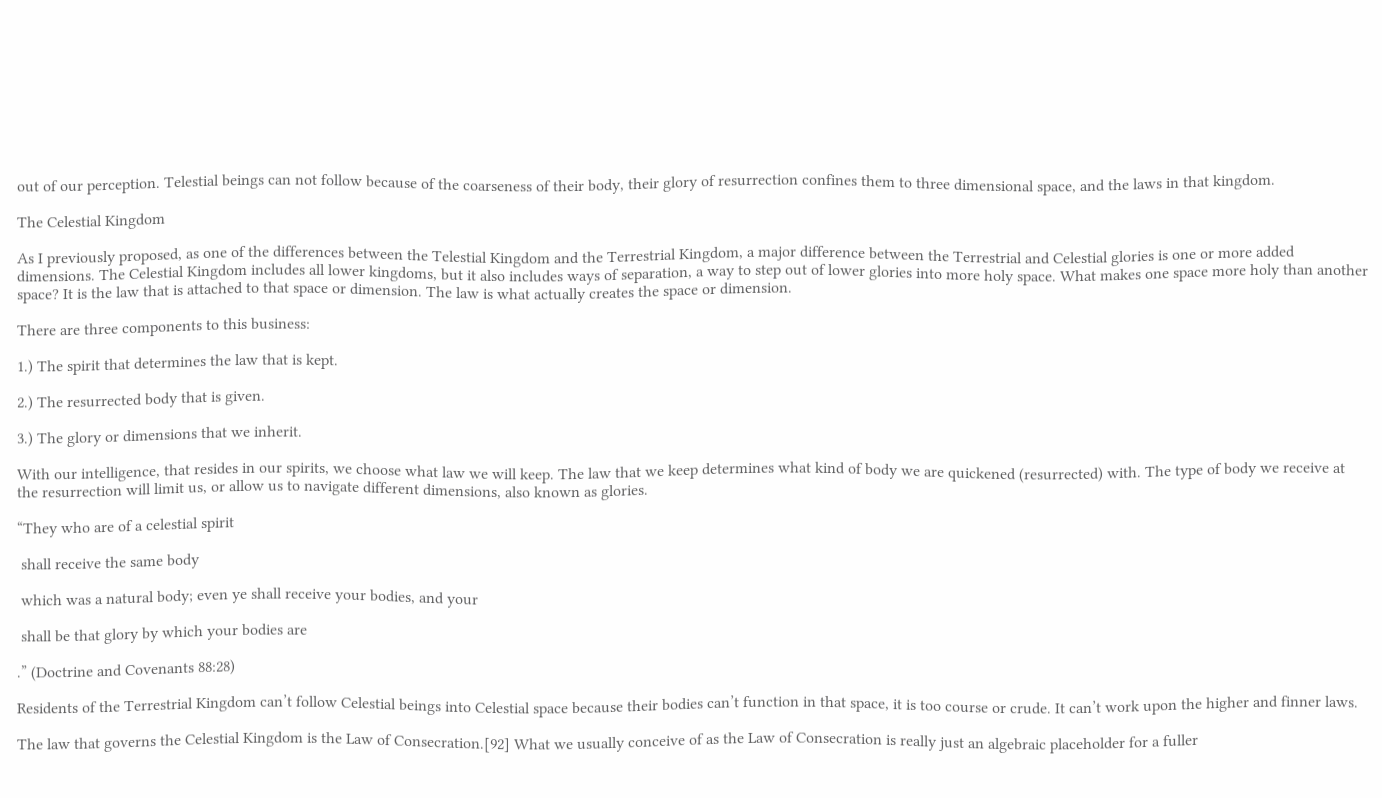out of our perception. Telestial beings can not follow because of the coarseness of their body, their glory of resurrection confines them to three dimensional space, and the laws in that kingdom.

The Celestial Kingdom

As I previously proposed, as one of the differences between the Telestial Kingdom and the Terrestrial Kingdom, a major difference between the Terrestrial and Celestial glories is one or more added dimensions. The Celestial Kingdom includes all lower kingdoms, but it also includes ways of separation, a way to step out of lower glories into more holy space. What makes one space more holy than another space? It is the law that is attached to that space or dimension. The law is what actually creates the space or dimension.

There are three components to this business:

1.) The spirit that determines the law that is kept.

2.) The resurrected body that is given.

3.) The glory or dimensions that we inherit.

With our intelligence, that resides in our spirits, we choose what law we will keep. The law that we keep determines what kind of body we are quickened (resurrected) with. The type of body we receive at the resurrection will limit us, or allow us to navigate different dimensions, also known as glories.

“They who are of a celestial spirit

 shall receive the same body

 which was a natural body; even ye shall receive your bodies, and your

 shall be that glory by which your bodies are

.” (Doctrine and Covenants 88:28)

Residents of the Terrestrial Kingdom can’t follow Celestial beings into Celestial space because their bodies can’t function in that space, it is too course or crude. It can’t work upon the higher and finner laws.

The law that governs the Celestial Kingdom is the Law of Consecration.[92] What we usually conceive of as the Law of Consecration is really just an algebraic placeholder for a fuller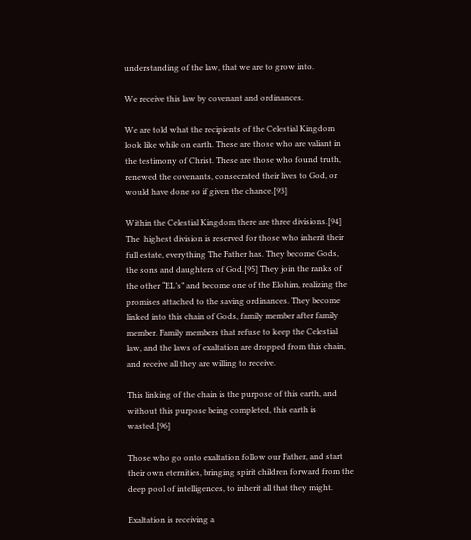understanding of the law, that we are to grow into.

We receive this law by covenant and ordinances.

We are told what the recipients of the Celestial Kingdom look like while on earth. These are those who are valiant in the testimony of Christ. These are those who found truth, renewed the covenants, consecrated their lives to God, or would have done so if given the chance.[93]

Within the Celestial Kingdom there are three divisions.[94] The  highest division is reserved for those who inherit their full estate, everything The Father has. They become Gods, the sons and daughters of God.[95] They join the ranks of the other “EL’s” and become one of the Elohim, realizing the promises attached to the saving ordinances. They become linked into this chain of Gods, family member after family member. Family members that refuse to keep the Celestial law, and the laws of exaltation are dropped from this chain, and receive all they are willing to receive.

This linking of the chain is the purpose of this earth, and without this purpose being completed, this earth is wasted.[96]

Those who go onto exaltation follow our Father, and start their own eternities, bringing spirit children forward from the deep pool of intelligences, to inherit all that they might.

Exaltation is receiving a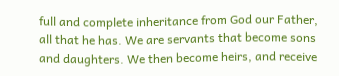full and complete inheritance from God our Father, all that he has. We are servants that become sons and daughters. We then become heirs, and receive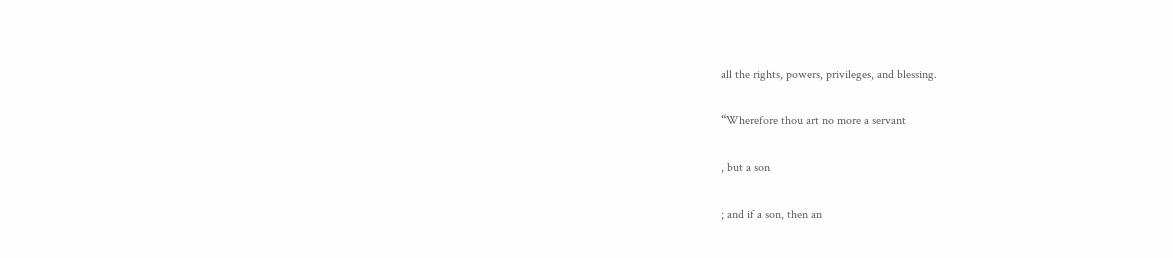all the rights, powers, privileges, and blessing.

“Wherefore thou art no more a servant

, but a son

; and if a son, then an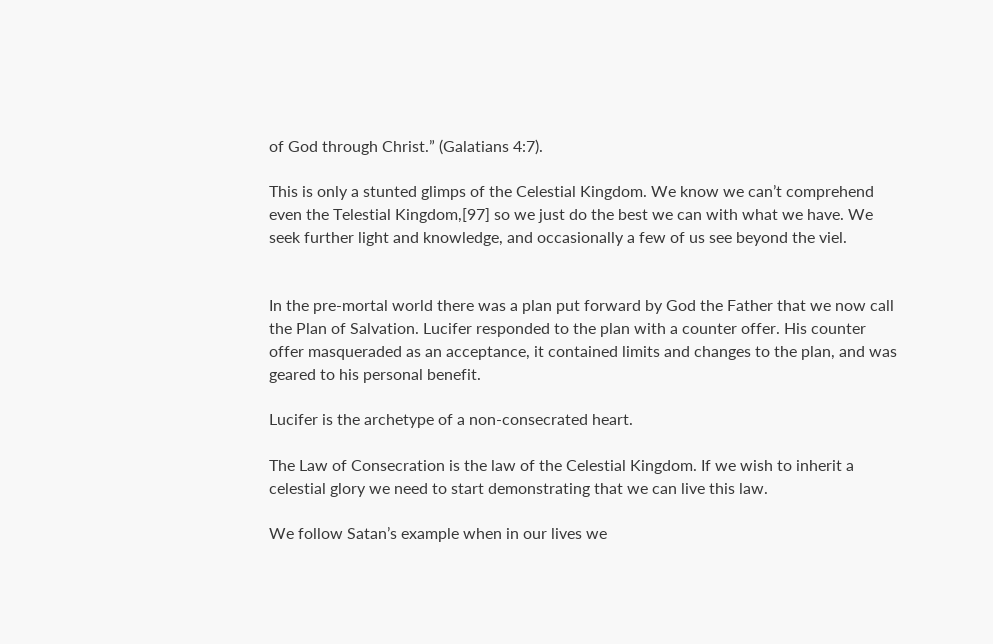of God through Christ.” (Galatians 4:7).

This is only a stunted glimps of the Celestial Kingdom. We know we can’t comprehend even the Telestial Kingdom,[97] so we just do the best we can with what we have. We seek further light and knowledge, and occasionally a few of us see beyond the viel.


In the pre-mortal world there was a plan put forward by God the Father that we now call the Plan of Salvation. Lucifer responded to the plan with a counter offer. His counter  offer masqueraded as an acceptance, it contained limits and changes to the plan, and was geared to his personal benefit.

Lucifer is the archetype of a non-consecrated heart.

The Law of Consecration is the law of the Celestial Kingdom. If we wish to inherit a celestial glory we need to start demonstrating that we can live this law.

We follow Satan’s example when in our lives we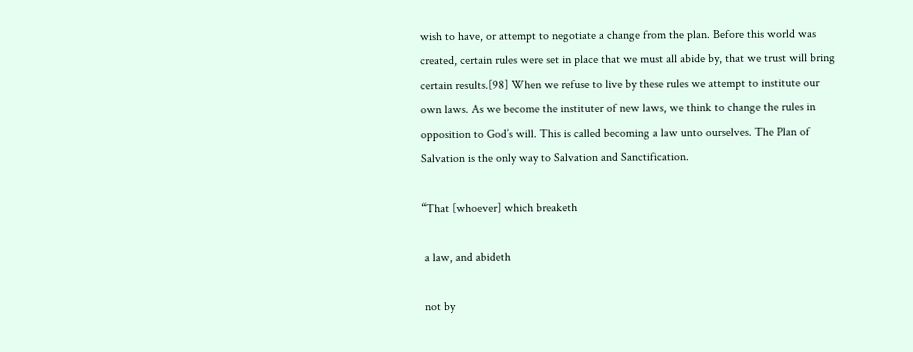wish to have, or attempt to negotiate a change from the plan. Before this world was created, certain rules were set in place that we must all abide by, that we trust will bring certain results.[98] When we refuse to live by these rules we attempt to institute our own laws. As we become the instituter of new laws, we think to change the rules in opposition to God’s will. This is called becoming a law unto ourselves. The Plan of Salvation is the only way to Salvation and Sanctification.

“That [whoever] which breaketh

 a law, and abideth

 not by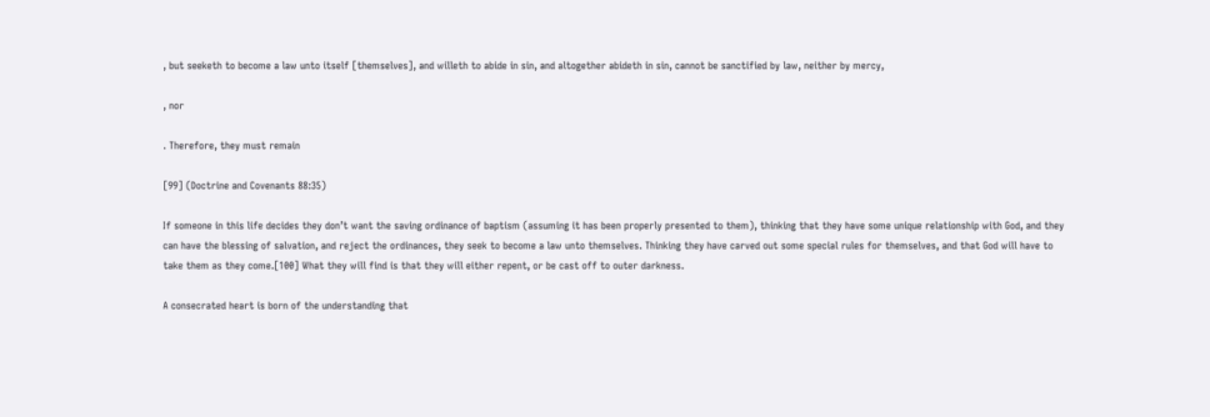, but seeketh to become a law unto itself [themselves], and willeth to abide in sin, and altogether abideth in sin, cannot be sanctified by law, neither by mercy,

, nor

. Therefore, they must remain

[99] (Doctrine and Covenants 88:35)

If someone in this life decides they don’t want the saving ordinance of baptism (assuming it has been properly presented to them), thinking that they have some unique relationship with God, and they can have the blessing of salvation, and reject the ordinances, they seek to become a law unto themselves. Thinking they have carved out some special rules for themselves, and that God will have to take them as they come.[100] What they will find is that they will either repent, or be cast off to outer darkness.

A consecrated heart is born of the understanding that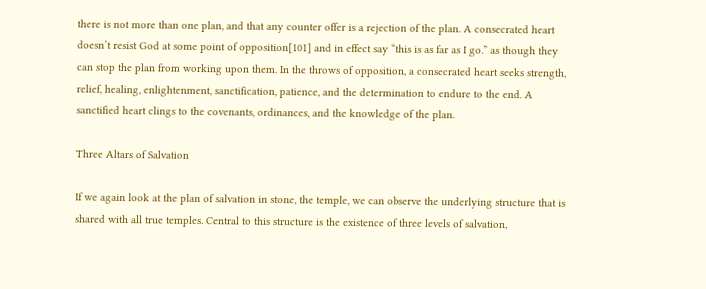there is not more than one plan, and that any counter offer is a rejection of the plan. A consecrated heart doesn’t resist God at some point of opposition[101] and in effect say “this is as far as I go.” as though they can stop the plan from working upon them. In the throws of opposition, a consecrated heart seeks strength, relief, healing, enlightenment, sanctification, patience, and the determination to endure to the end. A sanctified heart clings to the covenants, ordinances, and the knowledge of the plan.

Three Altars of Salvation

If we again look at the plan of salvation in stone, the temple, we can observe the underlying structure that is shared with all true temples. Central to this structure is the existence of three levels of salvation,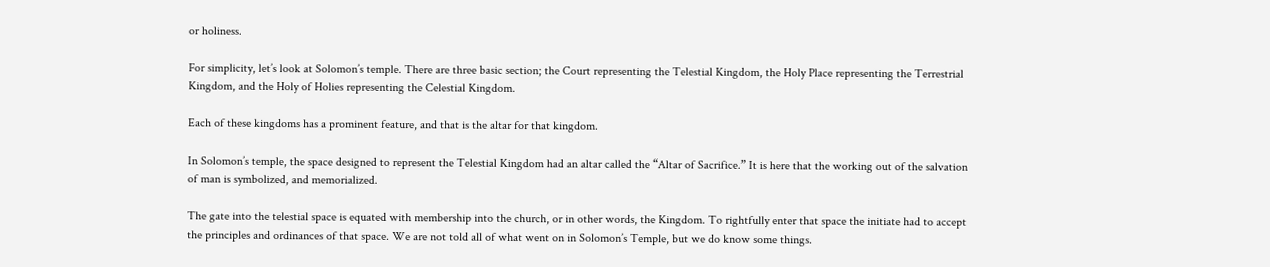or holiness.

For simplicity, let’s look at Solomon’s temple. There are three basic section; the Court representing the Telestial Kingdom, the Holy Place representing the Terrestrial Kingdom, and the Holy of Holies representing the Celestial Kingdom.

Each of these kingdoms has a prominent feature, and that is the altar for that kingdom.

In Solomon’s temple, the space designed to represent the Telestial Kingdom had an altar called the “Altar of Sacrifice.” It is here that the working out of the salvation of man is symbolized, and memorialized.

The gate into the telestial space is equated with membership into the church, or in other words, the Kingdom. To rightfully enter that space the initiate had to accept the principles and ordinances of that space. We are not told all of what went on in Solomon’s Temple, but we do know some things.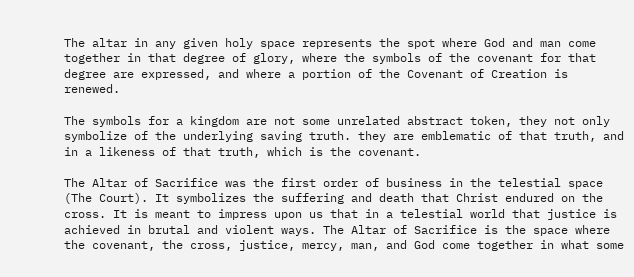The altar in any given holy space represents the spot where God and man come together in that degree of glory, where the symbols of the covenant for that degree are expressed, and where a portion of the Covenant of Creation is renewed.

The symbols for a kingdom are not some unrelated abstract token, they not only symbolize of the underlying saving truth. they are emblematic of that truth, and in a likeness of that truth, which is the covenant.

The Altar of Sacrifice was the first order of business in the telestial space (The Court). It symbolizes the suffering and death that Christ endured on the cross. It is meant to impress upon us that in a telestial world that justice is achieved in brutal and violent ways. The Altar of Sacrifice is the space where the covenant, the cross, justice, mercy, man, and God come together in what some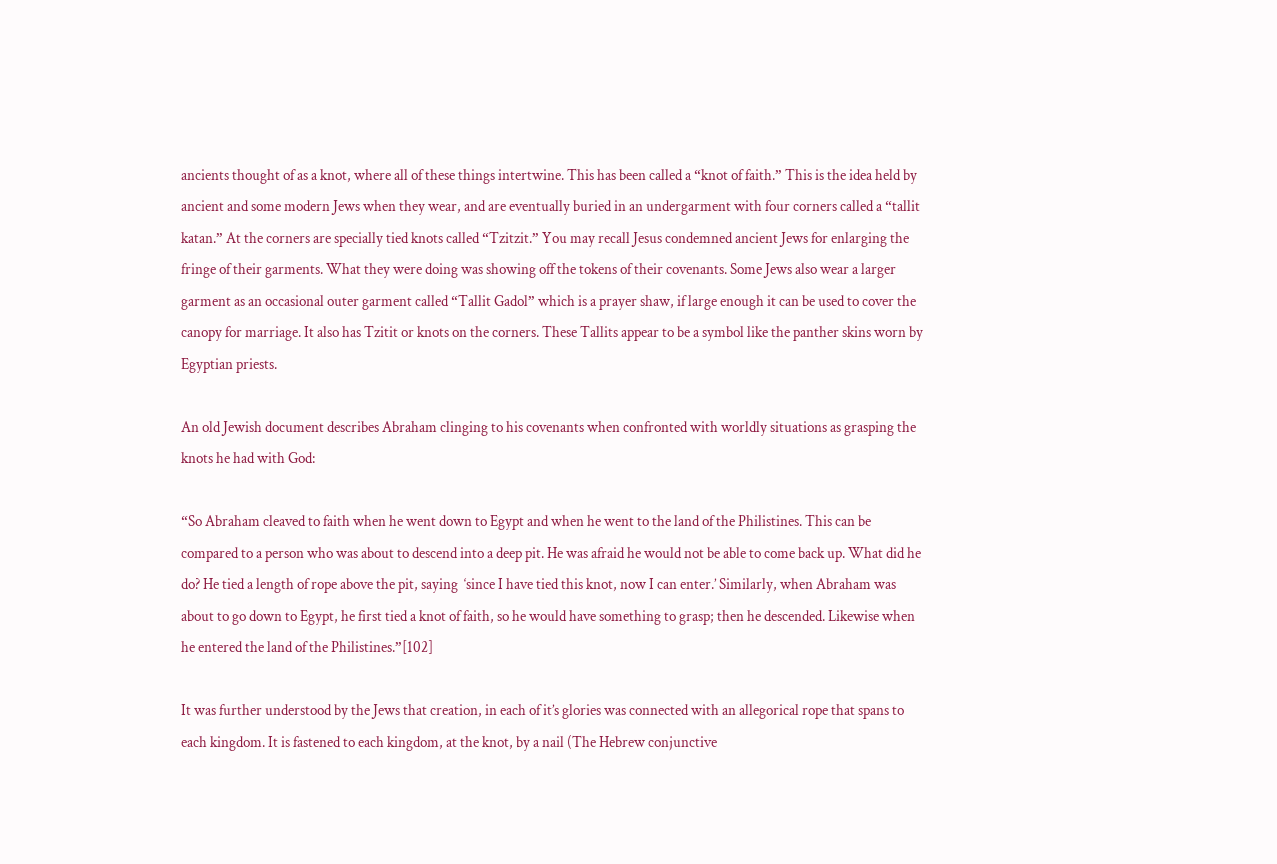ancients thought of as a knot, where all of these things intertwine. This has been called a “knot of faith.” This is the idea held by ancient and some modern Jews when they wear, and are eventually buried in an undergarment with four corners called a “tallit katan.” At the corners are specially tied knots called “Tzitzit.” You may recall Jesus condemned ancient Jews for enlarging the fringe of their garments. What they were doing was showing off the tokens of their covenants. Some Jews also wear a larger garment as an occasional outer garment called “Tallit Gadol” which is a prayer shaw, if large enough it can be used to cover the canopy for marriage. It also has Tzitit or knots on the corners. These Tallits appear to be a symbol like the panther skins worn by Egyptian priests.

An old Jewish document describes Abraham clinging to his covenants when confronted with worldly situations as grasping the knots he had with God:

“So Abraham cleaved to faith when he went down to Egypt and when he went to the land of the Philistines. This can be compared to a person who was about to descend into a deep pit. He was afraid he would not be able to come back up. What did he do? He tied a length of rope above the pit, saying  ‘since I have tied this knot, now I can enter.’ Similarly, when Abraham was about to go down to Egypt, he first tied a knot of faith, so he would have something to grasp; then he descended. Likewise when he entered the land of the Philistines.”[102]

It was further understood by the Jews that creation, in each of it’s glories was connected with an allegorical rope that spans to each kingdom. It is fastened to each kingdom, at the knot, by a nail (The Hebrew conjunctive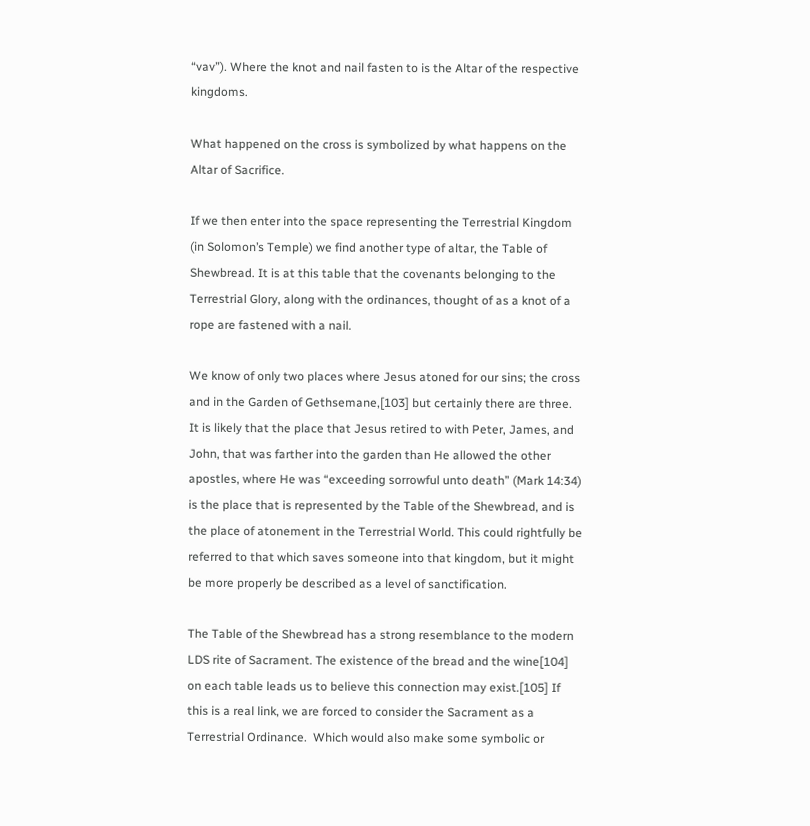“vav”). Where the knot and nail fasten to is the Altar of the respective kingdoms.

What happened on the cross is symbolized by what happens on the Altar of Sacrifice.

If we then enter into the space representing the Terrestrial Kingdom (in Solomon’s Temple) we find another type of altar, the Table of Shewbread. It is at this table that the covenants belonging to the Terrestrial Glory, along with the ordinances, thought of as a knot of a rope are fastened with a nail.

We know of only two places where Jesus atoned for our sins; the cross and in the Garden of Gethsemane,[103] but certainly there are three. It is likely that the place that Jesus retired to with Peter, James, and John, that was farther into the garden than He allowed the other apostles, where He was “exceeding sorrowful unto death” (Mark 14:34) is the place that is represented by the Table of the Shewbread, and is the place of atonement in the Terrestrial World. This could rightfully be referred to that which saves someone into that kingdom, but it might be more properly be described as a level of sanctification.

The Table of the Shewbread has a strong resemblance to the modern LDS rite of Sacrament. The existence of the bread and the wine[104] on each table leads us to believe this connection may exist.[105] If this is a real link, we are forced to consider the Sacrament as a Terrestrial Ordinance.  Which would also make some symbolic or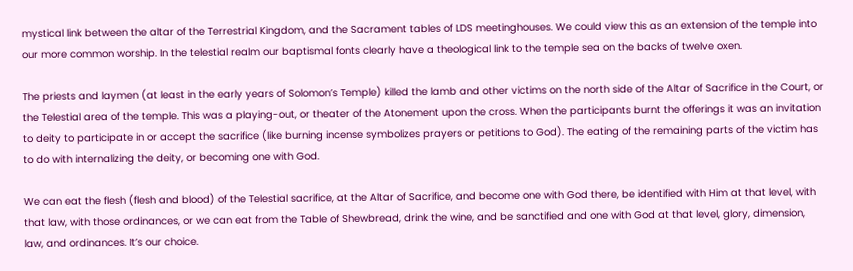mystical link between the altar of the Terrestrial Kingdom, and the Sacrament tables of LDS meetinghouses. We could view this as an extension of the temple into our more common worship. In the telestial realm our baptismal fonts clearly have a theological link to the temple sea on the backs of twelve oxen.

The priests and laymen (at least in the early years of Solomon’s Temple) killed the lamb and other victims on the north side of the Altar of Sacrifice in the Court, or the Telestial area of the temple. This was a playing-out, or theater of the Atonement upon the cross. When the participants burnt the offerings it was an invitation to deity to participate in or accept the sacrifice (like burning incense symbolizes prayers or petitions to God). The eating of the remaining parts of the victim has to do with internalizing the deity, or becoming one with God.

We can eat the flesh (flesh and blood) of the Telestial sacrifice, at the Altar of Sacrifice, and become one with God there, be identified with Him at that level, with that law, with those ordinances, or we can eat from the Table of Shewbread, drink the wine, and be sanctified and one with God at that level, glory, dimension, law, and ordinances. It’s our choice.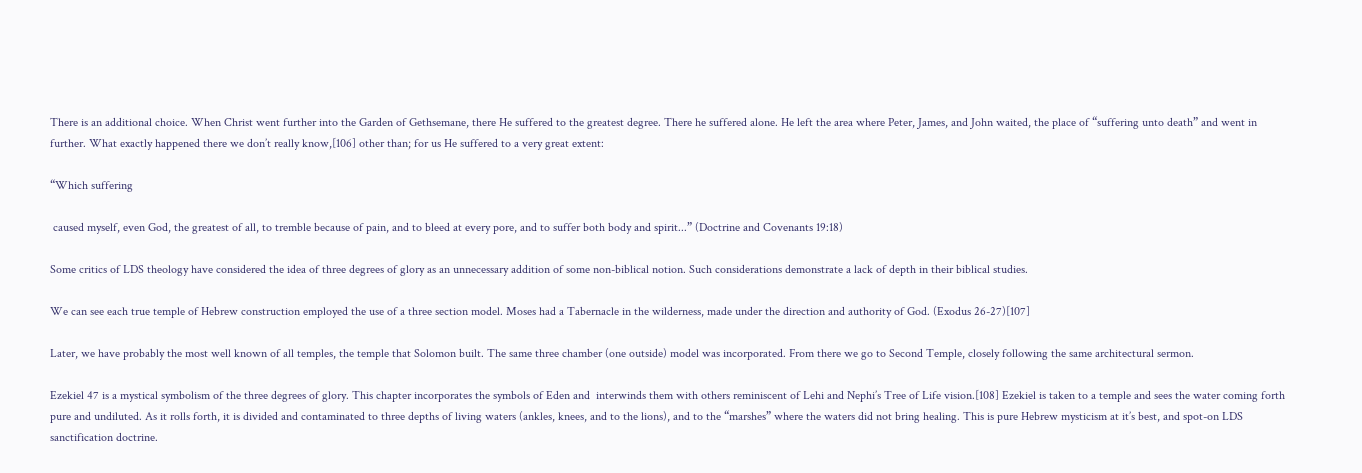There is an additional choice. When Christ went further into the Garden of Gethsemane, there He suffered to the greatest degree. There he suffered alone. He left the area where Peter, James, and John waited, the place of “suffering unto death” and went in further. What exactly happened there we don’t really know,[106] other than; for us He suffered to a very great extent:

“Which suffering

 caused myself, even God, the greatest of all, to tremble because of pain, and to bleed at every pore, and to suffer both body and spirit...” (Doctrine and Covenants 19:18)

Some critics of LDS theology have considered the idea of three degrees of glory as an unnecessary addition of some non-biblical notion. Such considerations demonstrate a lack of depth in their biblical studies.

We can see each true temple of Hebrew construction employed the use of a three section model. Moses had a Tabernacle in the wilderness, made under the direction and authority of God. (Exodus 26-27)[107]

Later, we have probably the most well known of all temples, the temple that Solomon built. The same three chamber (one outside) model was incorporated. From there we go to Second Temple, closely following the same architectural sermon.

Ezekiel 47 is a mystical symbolism of the three degrees of glory. This chapter incorporates the symbols of Eden and  interwinds them with others reminiscent of Lehi and Nephi’s Tree of Life vision.[108] Ezekiel is taken to a temple and sees the water coming forth pure and undiluted. As it rolls forth, it is divided and contaminated to three depths of living waters (ankles, knees, and to the lions), and to the “marshes” where the waters did not bring healing. This is pure Hebrew mysticism at it’s best, and spot-on LDS sanctification doctrine.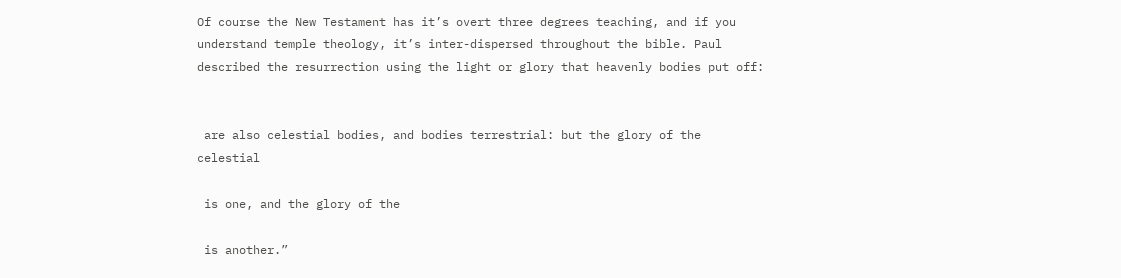Of course the New Testament has it’s overt three degrees teaching, and if you understand temple theology, it’s inter-dispersed throughout the bible. Paul described the resurrection using the light or glory that heavenly bodies put off:


 are also celestial bodies, and bodies terrestrial: but the glory of the celestial

 is one, and the glory of the

 is another.”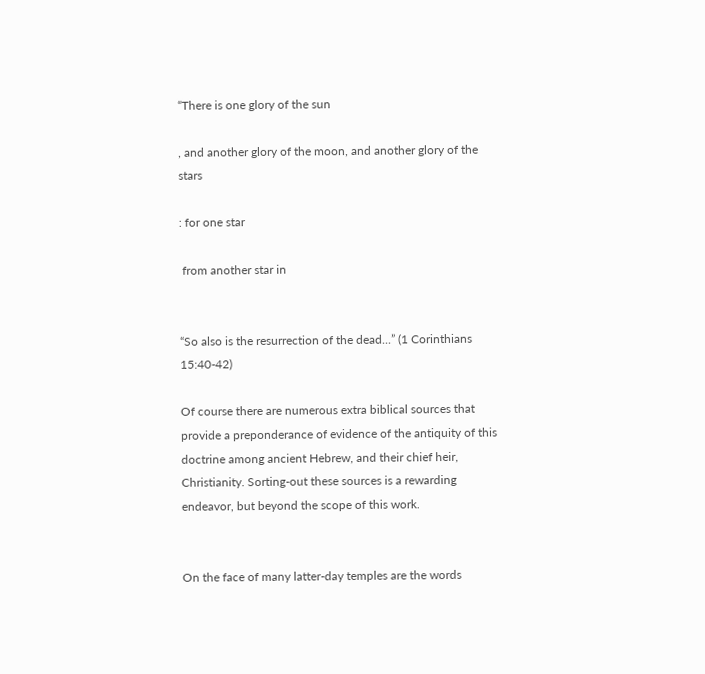“There is one glory of the sun

, and another glory of the moon, and another glory of the stars

: for one star

 from another star in


“So also is the resurrection of the dead...” (1 Corinthians 15:40-42)

Of course there are numerous extra biblical sources that provide a preponderance of evidence of the antiquity of this doctrine among ancient Hebrew, and their chief heir, Christianity. Sorting-out these sources is a rewarding endeavor, but beyond the scope of this work.


On the face of many latter-day temples are the words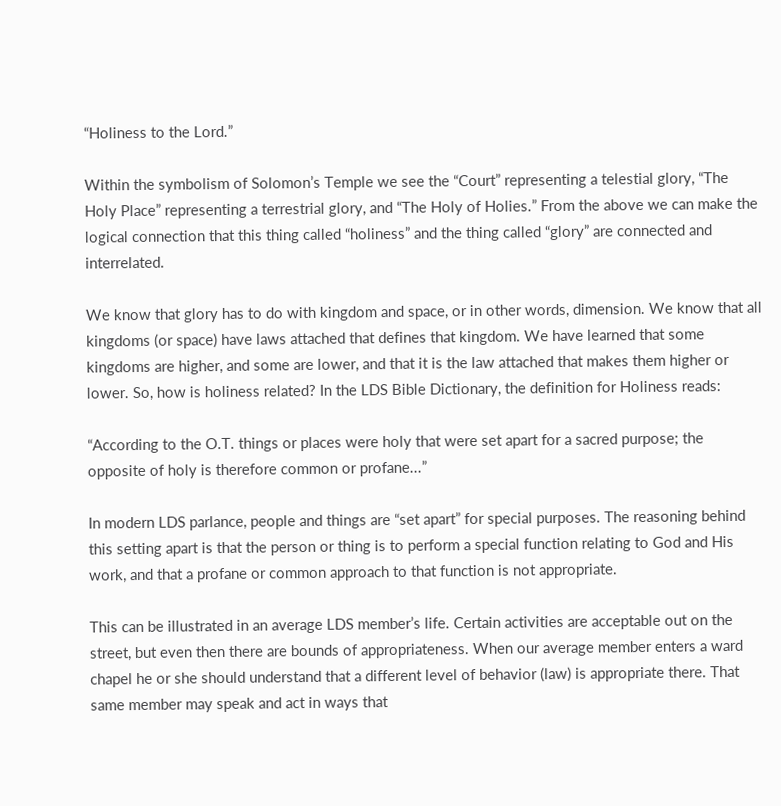“Holiness to the Lord.”

Within the symbolism of Solomon’s Temple we see the “Court” representing a telestial glory, “The Holy Place” representing a terrestrial glory, and “The Holy of Holies.” From the above we can make the logical connection that this thing called “holiness” and the thing called “glory” are connected and interrelated.

We know that glory has to do with kingdom and space, or in other words, dimension. We know that all kingdoms (or space) have laws attached that defines that kingdom. We have learned that some kingdoms are higher, and some are lower, and that it is the law attached that makes them higher or lower. So, how is holiness related? In the LDS Bible Dictionary, the definition for Holiness reads:

“According to the O.T. things or places were holy that were set apart for a sacred purpose; the opposite of holy is therefore common or profane...”

In modern LDS parlance, people and things are “set apart” for special purposes. The reasoning behind this setting apart is that the person or thing is to perform a special function relating to God and His work, and that a profane or common approach to that function is not appropriate.

This can be illustrated in an average LDS member’s life. Certain activities are acceptable out on the street, but even then there are bounds of appropriateness. When our average member enters a ward chapel he or she should understand that a different level of behavior (law) is appropriate there. That same member may speak and act in ways that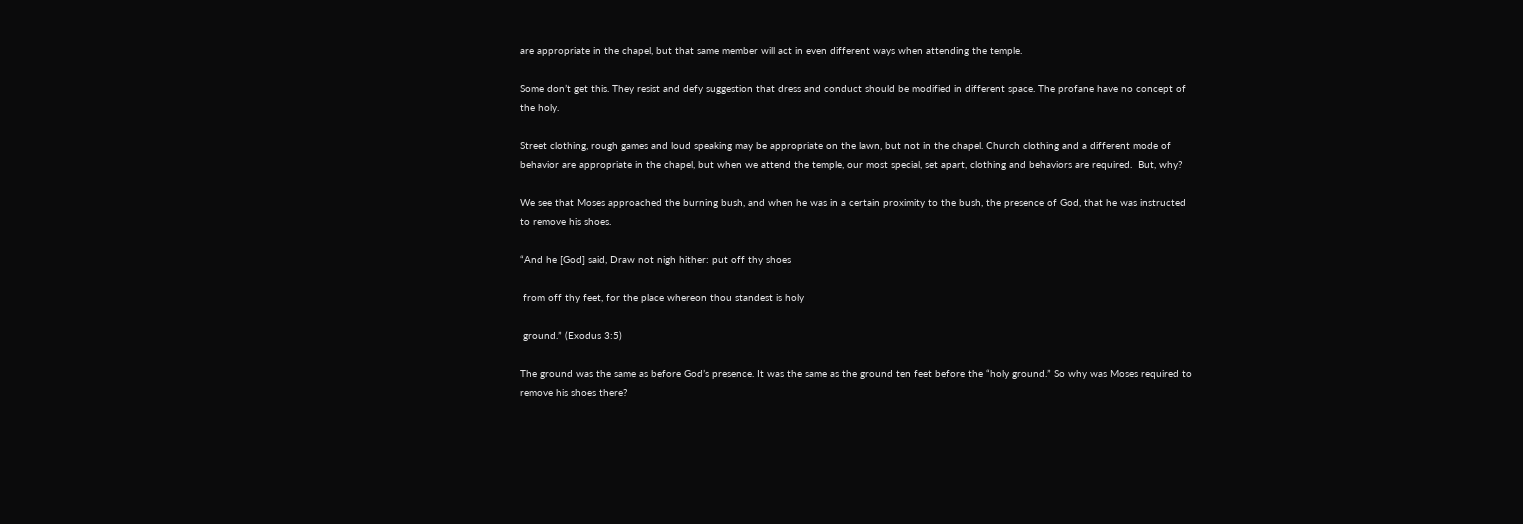are appropriate in the chapel, but that same member will act in even different ways when attending the temple.

Some don’t get this. They resist and defy suggestion that dress and conduct should be modified in different space. The profane have no concept of the holy.

Street clothing, rough games and loud speaking may be appropriate on the lawn, but not in the chapel. Church clothing and a different mode of behavior are appropriate in the chapel, but when we attend the temple, our most special, set apart, clothing and behaviors are required.  But, why?

We see that Moses approached the burning bush, and when he was in a certain proximity to the bush, the presence of God, that he was instructed to remove his shoes.

“And he [God] said, Draw not nigh hither: put off thy shoes

 from off thy feet, for the place whereon thou standest is holy

 ground.” (Exodus 3:5)

The ground was the same as before God’s presence. It was the same as the ground ten feet before the “holy ground.” So why was Moses required to remove his shoes there?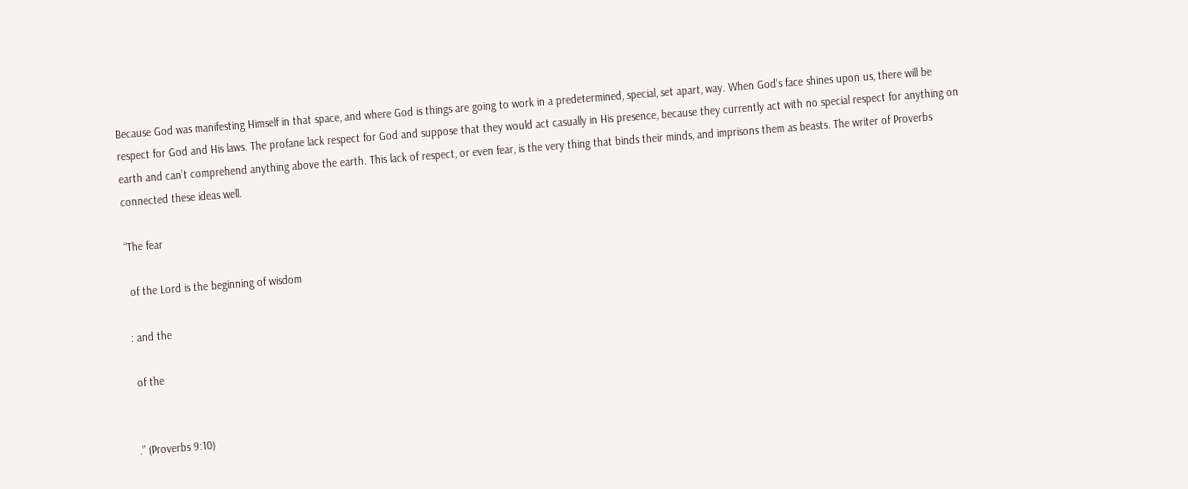Because God was manifesting Himself in that space, and where God is things are going to work in a predetermined, special, set apart, way. When God’s face shines upon us, there will be respect for God and His laws. The profane lack respect for God and suppose that they would act casually in His presence, because they currently act with no special respect for anything on earth and can’t comprehend anything above the earth. This lack of respect, or even fear, is the very thing that binds their minds, and imprisons them as beasts. The writer of Proverbs connected these ideas well.

“The fear

 of the Lord is the beginning of wisdom

: and the

 of the


.” (Proverbs 9:10)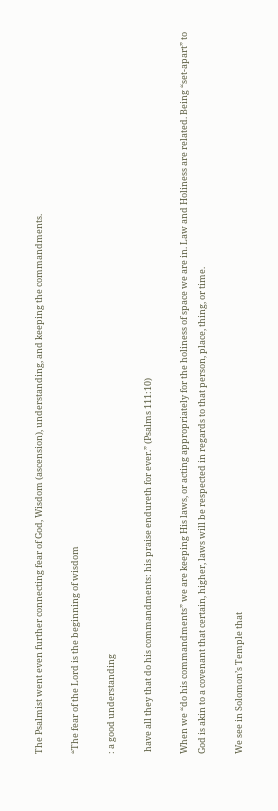The Psalmist went even further connecting fear of God, Wisdom (ascension), understanding, and keeping the commandments.

“The fear of the Lord is the beginning of wisdom

: a good understanding

 have all they that do his commandments: his praise endureth for ever.” (Psalms 111:10)

When we “do his commandments” we are keeping His laws, or acting appropriately for the holiness of space we are in. Law and Holiness are related. Being “set-apart” to God is akin to a covenant that certain, higher, laws will be respected in regards to that person, place, thing, or time.

We see in Solomon’s Temple that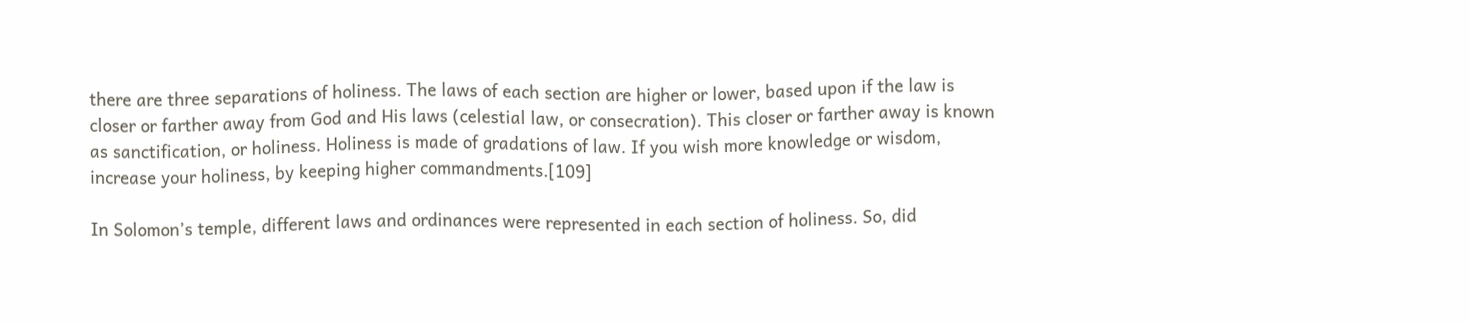there are three separations of holiness. The laws of each section are higher or lower, based upon if the law is closer or farther away from God and His laws (celestial law, or consecration). This closer or farther away is known as sanctification, or holiness. Holiness is made of gradations of law. If you wish more knowledge or wisdom, increase your holiness, by keeping higher commandments.[109]

In Solomon’s temple, different laws and ordinances were represented in each section of holiness. So, did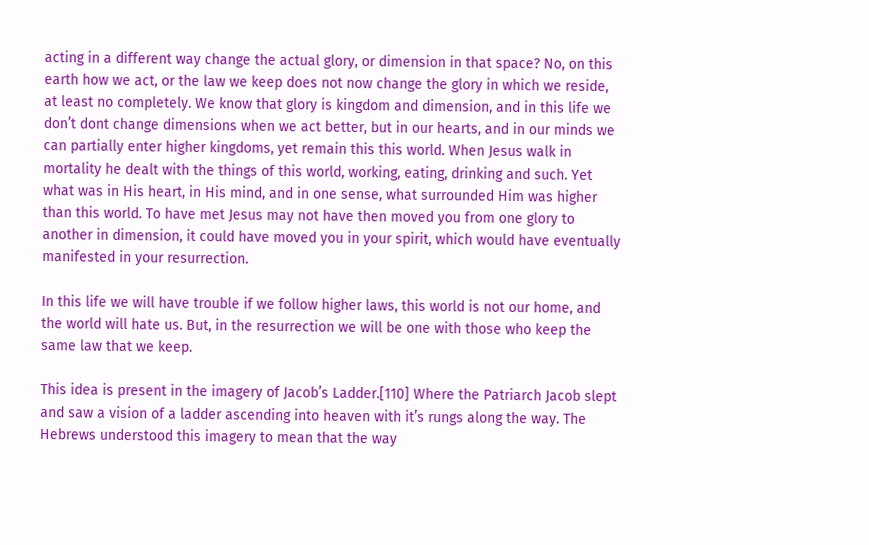acting in a different way change the actual glory, or dimension in that space? No, on this earth how we act, or the law we keep does not now change the glory in which we reside, at least no completely. We know that glory is kingdom and dimension, and in this life we don’t dont change dimensions when we act better, but in our hearts, and in our minds we can partially enter higher kingdoms, yet remain this this world. When Jesus walk in mortality he dealt with the things of this world, working, eating, drinking and such. Yet what was in His heart, in His mind, and in one sense, what surrounded Him was higher than this world. To have met Jesus may not have then moved you from one glory to another in dimension, it could have moved you in your spirit, which would have eventually manifested in your resurrection.

In this life we will have trouble if we follow higher laws, this world is not our home, and the world will hate us. But, in the resurrection we will be one with those who keep the same law that we keep.

This idea is present in the imagery of Jacob’s Ladder.[110] Where the Patriarch Jacob slept and saw a vision of a ladder ascending into heaven with it’s rungs along the way. The Hebrews understood this imagery to mean that the way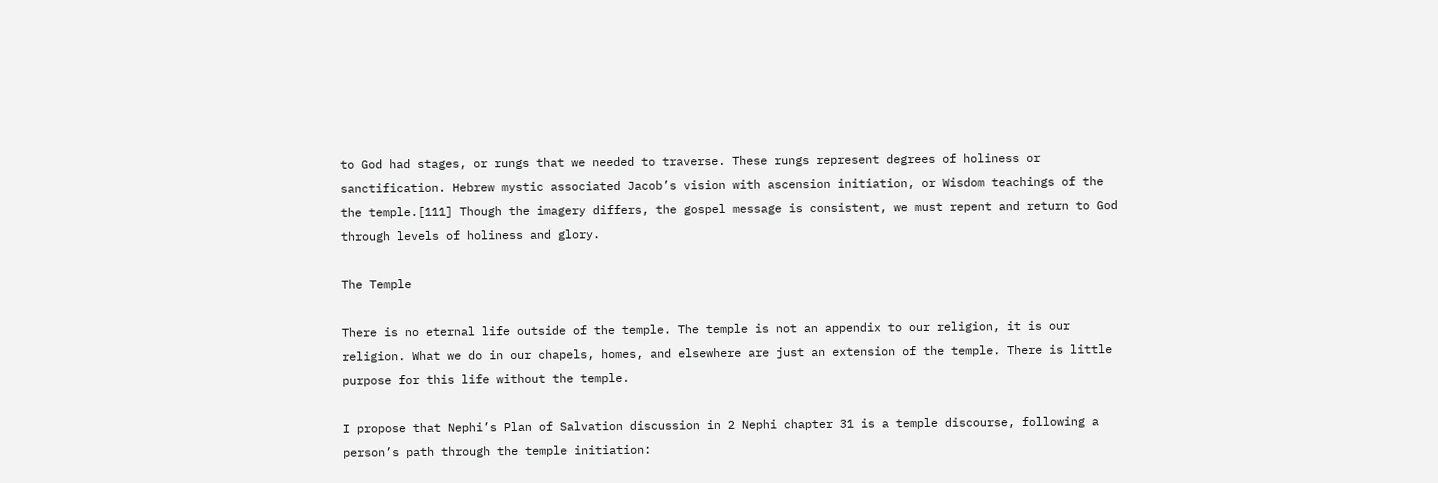to God had stages, or rungs that we needed to traverse. These rungs represent degrees of holiness or sanctification. Hebrew mystic associated Jacob’s vision with ascension initiation, or Wisdom teachings of the the temple.[111] Though the imagery differs, the gospel message is consistent, we must repent and return to God through levels of holiness and glory.

The Temple

There is no eternal life outside of the temple. The temple is not an appendix to our religion, it is our religion. What we do in our chapels, homes, and elsewhere are just an extension of the temple. There is little purpose for this life without the temple.

I propose that Nephi’s Plan of Salvation discussion in 2 Nephi chapter 31 is a temple discourse, following a person’s path through the temple initiation: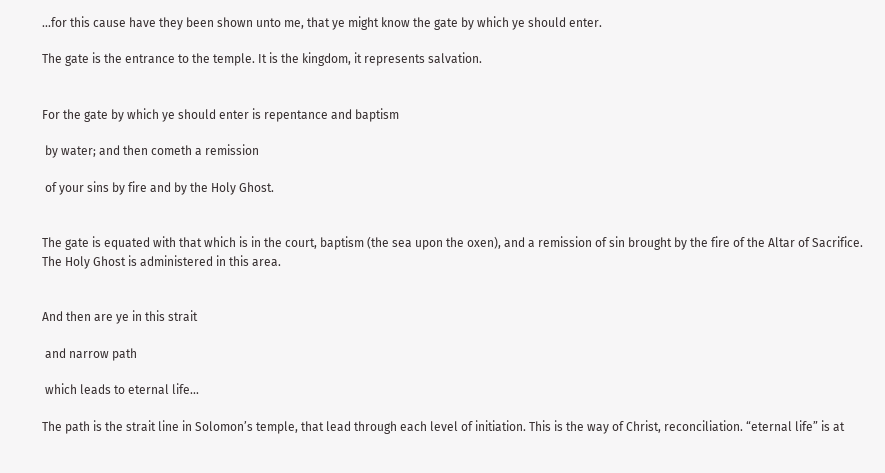...for this cause have they been shown unto me, that ye might know the gate by which ye should enter.

The gate is the entrance to the temple. It is the kingdom, it represents salvation.


For the gate by which ye should enter is repentance and baptism

 by water; and then cometh a remission

 of your sins by fire and by the Holy Ghost.


The gate is equated with that which is in the court, baptism (the sea upon the oxen), and a remission of sin brought by the fire of the Altar of Sacrifice. The Holy Ghost is administered in this area.


And then are ye in this strait

 and narrow path

 which leads to eternal life...

The path is the strait line in Solomon’s temple, that lead through each level of initiation. This is the way of Christ, reconciliation. “eternal life” is at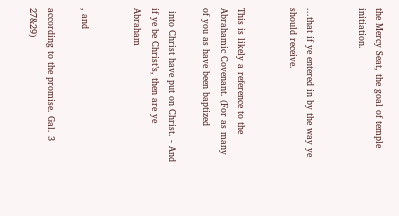the Mercy Seat, the goal of temple initiation.


...that if ye entered in by the way ye should receive.


This is likely a reference to the Abrahamic Covenant. (For as many of you as have been baptized

 into Christ have put on Christ. - And if ye be Christ’s, then are ye Abraham


, and

according to the promise. Gal. 3 27&29)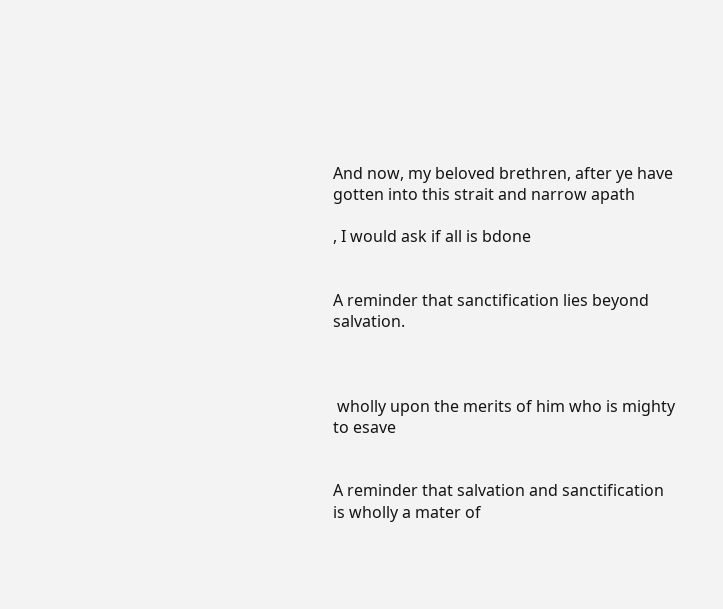And now, my beloved brethren, after ye have gotten into this strait and narrow apath

, I would ask if all is bdone


A reminder that sanctification lies beyond salvation.



 wholly upon the merits of him who is mighty to esave


A reminder that salvation and sanctification is wholly a mater of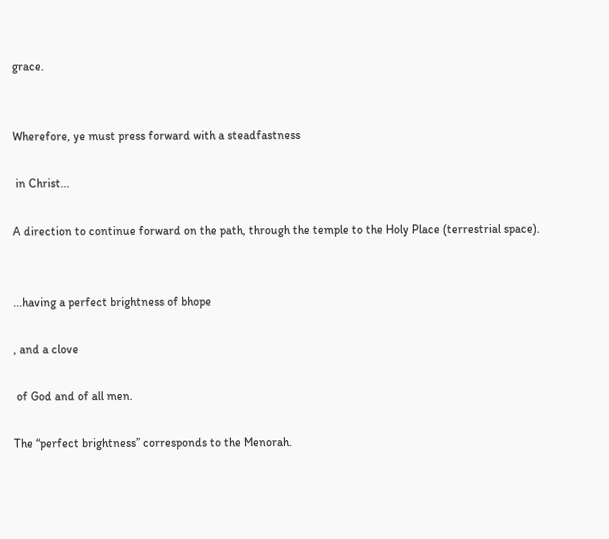grace.


Wherefore, ye must press forward with a steadfastness

 in Christ...

A direction to continue forward on the path, through the temple to the Holy Place (terrestrial space).


...having a perfect brightness of bhope

, and a clove

 of God and of all men.

The “perfect brightness” corresponds to the Menorah.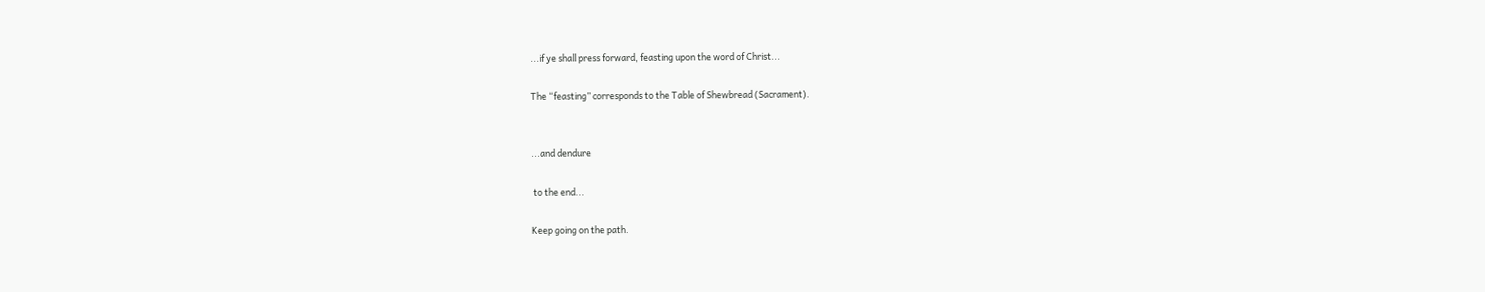...if ye shall press forward, feasting upon the word of Christ...

The “feasting” corresponds to the Table of Shewbread (Sacrament).


...and dendure

 to the end...

Keep going on the path.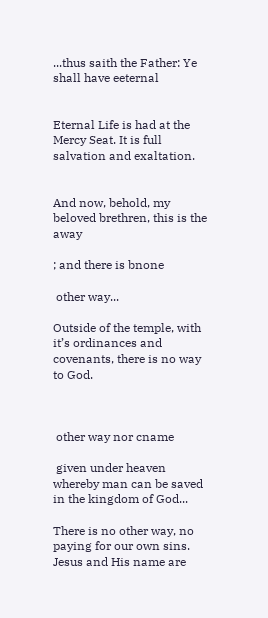...thus saith the Father: Ye shall have eeternal


Eternal Life is had at the Mercy Seat. It is full salvation and exaltation.


And now, behold, my beloved brethren, this is the away

; and there is bnone

 other way...

Outside of the temple, with it’s ordinances and covenants, there is no way to God.



 other way nor cname

 given under heaven whereby man can be saved in the kingdom of God...

There is no other way, no paying for our own sins. Jesus and His name are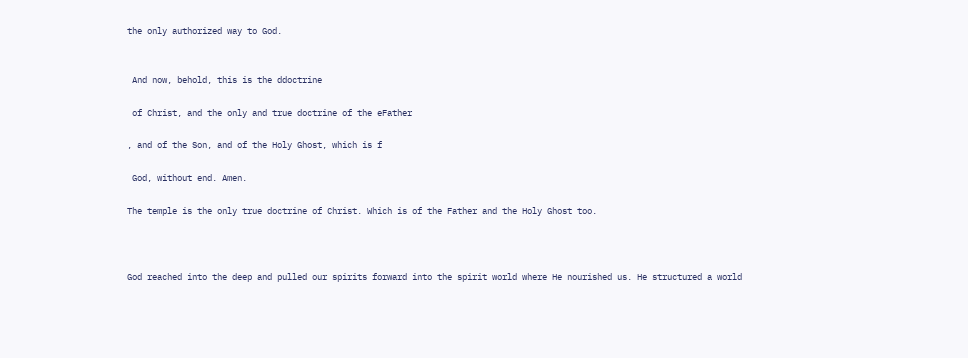the only authorized way to God.


 And now, behold, this is the ddoctrine

 of Christ, and the only and true doctrine of the eFather

, and of the Son, and of the Holy Ghost, which is f

 God, without end. Amen.

The temple is the only true doctrine of Christ. Which is of the Father and the Holy Ghost too.



God reached into the deep and pulled our spirits forward into the spirit world where He nourished us. He structured a world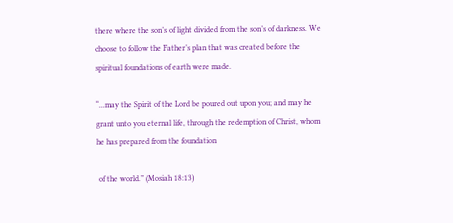there where the son’s of light divided from the son’s of darkness. We choose to follow the Father’s plan that was created before the spiritual foundations of earth were made.

“...may the Spirit of the Lord be poured out upon you; and may he grant unto you eternal life, through the redemption of Christ, whom he has prepared from the foundation

 of the world.” (Mosiah 18:13)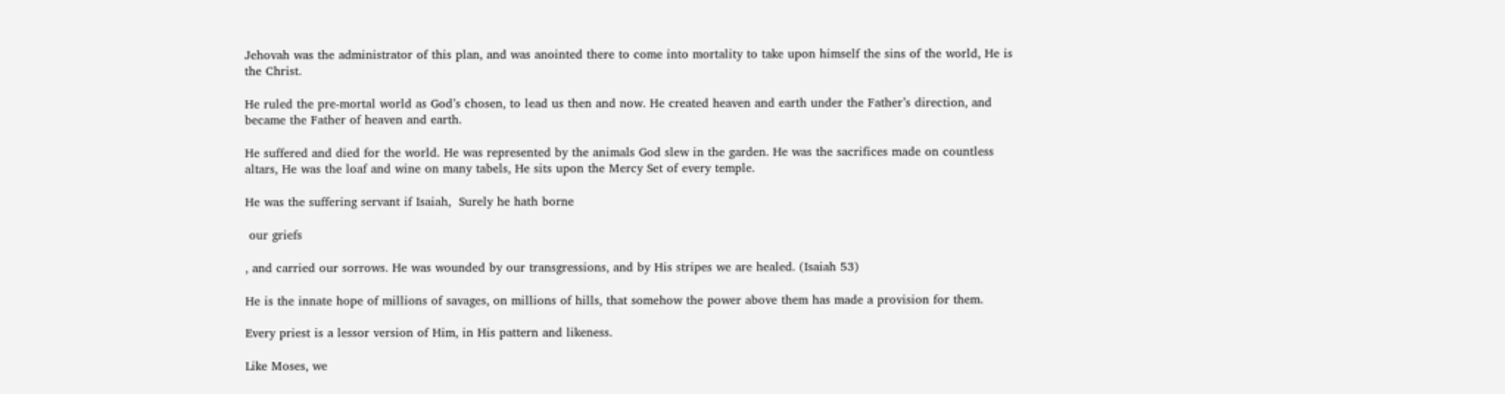Jehovah was the administrator of this plan, and was anointed there to come into mortality to take upon himself the sins of the world, He is the Christ.

He ruled the pre-mortal world as God’s chosen, to lead us then and now. He created heaven and earth under the Father’s direction, and became the Father of heaven and earth.

He suffered and died for the world. He was represented by the animals God slew in the garden. He was the sacrifices made on countless altars, He was the loaf and wine on many tabels, He sits upon the Mercy Set of every temple.

He was the suffering servant if Isaiah,  Surely he hath borne

 our griefs

, and carried our sorrows. He was wounded by our transgressions, and by His stripes we are healed. (Isaiah 53)

He is the innate hope of millions of savages, on millions of hills, that somehow the power above them has made a provision for them.

Every priest is a lessor version of Him, in His pattern and likeness.

Like Moses, we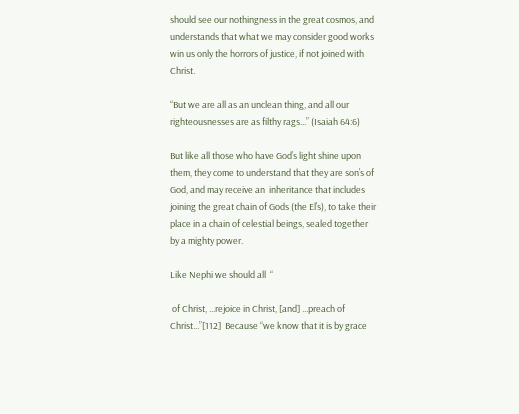should see our nothingness in the great cosmos, and understands that what we may consider good works win us only the horrors of justice, if not joined with Christ.

“But we are all as an unclean thing, and all our righteousnesses are as filthy rags...” (Isaiah 64:6)

But like all those who have God’s light shine upon them, they come to understand that they are son’s of God, and may receive an  inheritance that includes joining the great chain of Gods (the El’s), to take their place in a chain of celestial beings, sealed together by a mighty power.

Like Nephi we should all  “

 of Christ, ...rejoice in Christ, [and] ...preach of Christ...”[112]  Because “we know that it is by grace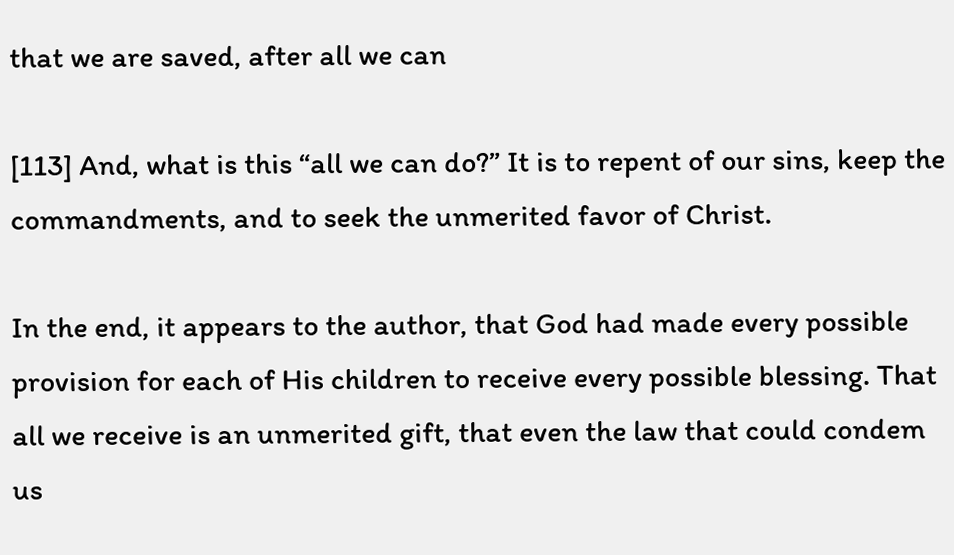that we are saved, after all we can

[113] And, what is this “all we can do?” It is to repent of our sins, keep the commandments, and to seek the unmerited favor of Christ.

In the end, it appears to the author, that God had made every possible provision for each of His children to receive every possible blessing. That all we receive is an unmerited gift, that even the law that could condem us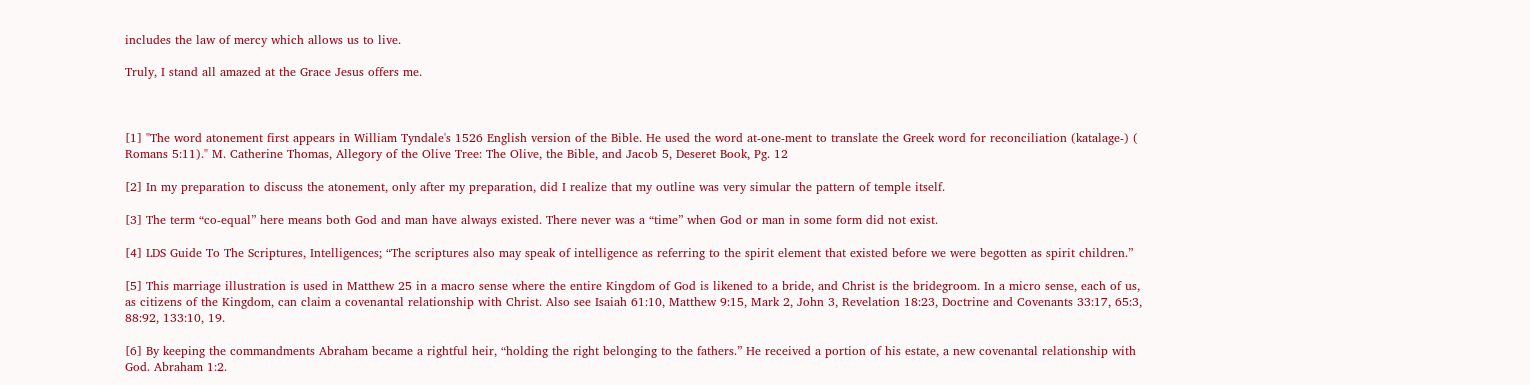includes the law of mercy which allows us to live.

Truly, I stand all amazed at the Grace Jesus offers me.



[1] "The word atonement first appears in William Tyndale's 1526 English version of the Bible. He used the word at-one-ment to translate the Greek word for reconciliation (katalage-) ( Romans 5:11)." M. Catherine Thomas, Allegory of the Olive Tree: The Olive, the Bible, and Jacob 5, Deseret Book, Pg. 12

[2] In my preparation to discuss the atonement, only after my preparation, did I realize that my outline was very simular the pattern of temple itself.

[3] The term “co-equal” here means both God and man have always existed. There never was a “time” when God or man in some form did not exist.

[4] LDS Guide To The Scriptures, Intelligences; “The scriptures also may speak of intelligence as referring to the spirit element that existed before we were begotten as spirit children.”

[5] This marriage illustration is used in Matthew 25 in a macro sense where the entire Kingdom of God is likened to a bride, and Christ is the bridegroom. In a micro sense, each of us, as citizens of the Kingdom, can claim a covenantal relationship with Christ. Also see Isaiah 61:10, Matthew 9:15, Mark 2, John 3, Revelation 18:23, Doctrine and Covenants 33:17, 65:3, 88:92, 133:10, 19.

[6] By keeping the commandments Abraham became a rightful heir, “holding the right belonging to the fathers.” He received a portion of his estate, a new covenantal relationship with God. Abraham 1:2.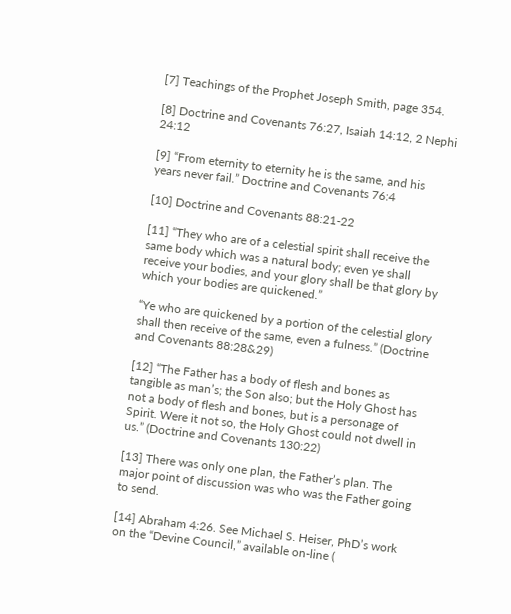[7] Teachings of the Prophet Joseph Smith, page 354.

[8] Doctrine and Covenants 76:27, Isaiah 14:12, 2 Nephi 24:12

[9] “From eternity to eternity he is the same, and his years never fail.” Doctrine and Covenants 76:4

[10] Doctrine and Covenants 88:21-22

[11] “They who are of a celestial spirit shall receive the same body which was a natural body; even ye shall receive your bodies, and your glory shall be that glory by which your bodies are quickened.”

“Ye who are quickened by a portion of the celestial glory shall then receive of the same, even a fulness.” (Doctrine and Covenants 88:28&29)

[12] “The Father has a body of flesh and bones as tangible as man’s; the Son also; but the Holy Ghost has not a body of flesh and bones, but is a personage of Spirit. Were it not so, the Holy Ghost could not dwell in us.” (Doctrine and Covenants 130:22)

[13] There was only one plan, the Father’s plan. The major point of discussion was who was the Father going to send.

[14] Abraham 4:26. See Michael S. Heiser, PhD’s work on the “Devine Council,” available on-line (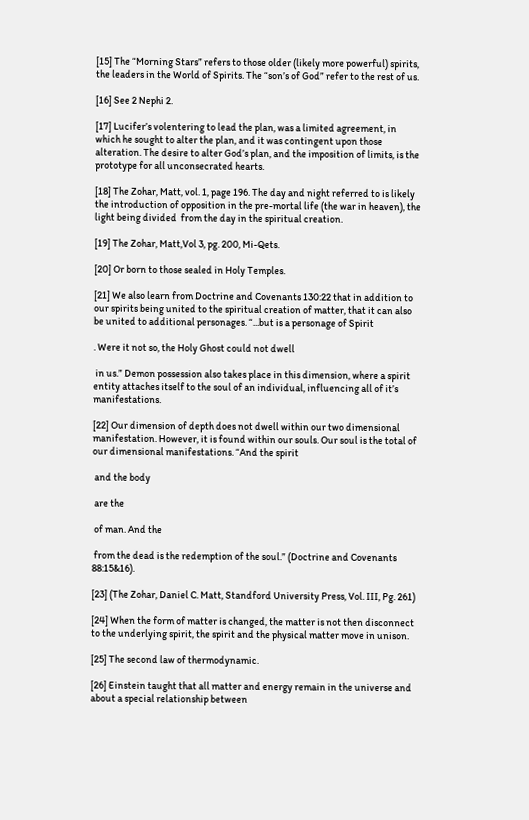[15] The “Morning Stars” refers to those older (likely more powerful) spirits, the leaders in the World of Spirits. The “son’s of God” refer to the rest of us.

[16] See 2 Nephi 2.

[17] Lucifer’s volentering to lead the plan, was a limited agreement, in which he sought to alter the plan, and it was contingent upon those alteration. The desire to alter God’s plan, and the imposition of limits, is the prototype for all unconsecrated hearts.

[18] The Zohar, Matt, vol. 1, page 196. The day and night referred to is likely the introduction of opposition in the pre-mortal life (the war in heaven), the light being divided  from the day in the spiritual creation.

[19] The Zohar, Matt,Vol 3, pg. 200, Mi-Qets.

[20] Or born to those sealed in Holy Temples.

[21] We also learn from Doctrine and Covenants 130:22 that in addition to our spirits being united to the spiritual creation of matter, that it can also be united to additional personages. “...but is a personage of Spirit

. Were it not so, the Holy Ghost could not dwell

 in us.” Demon possession also takes place in this dimension, where a spirit entity attaches itself to the soul of an individual, influencing all of it’s manifestations.

[22] Our dimension of depth does not dwell within our two dimensional manifestation. However, it is found within our souls. Our soul is the total of our dimensional manifestations. “And the spirit

 and the body

 are the

 of man. And the

 from the dead is the redemption of the soul.” (Doctrine and Covenants 88:15&16).

[23] (The Zohar, Daniel C. Matt, Standford University Press, Vol. III, Pg. 261)

[24] When the form of matter is changed, the matter is not then disconnect to the underlying spirit, the spirit and the physical matter move in unison.

[25] The second law of thermodynamic.

[26] Einstein taught that all matter and energy remain in the universe and about a special relationship between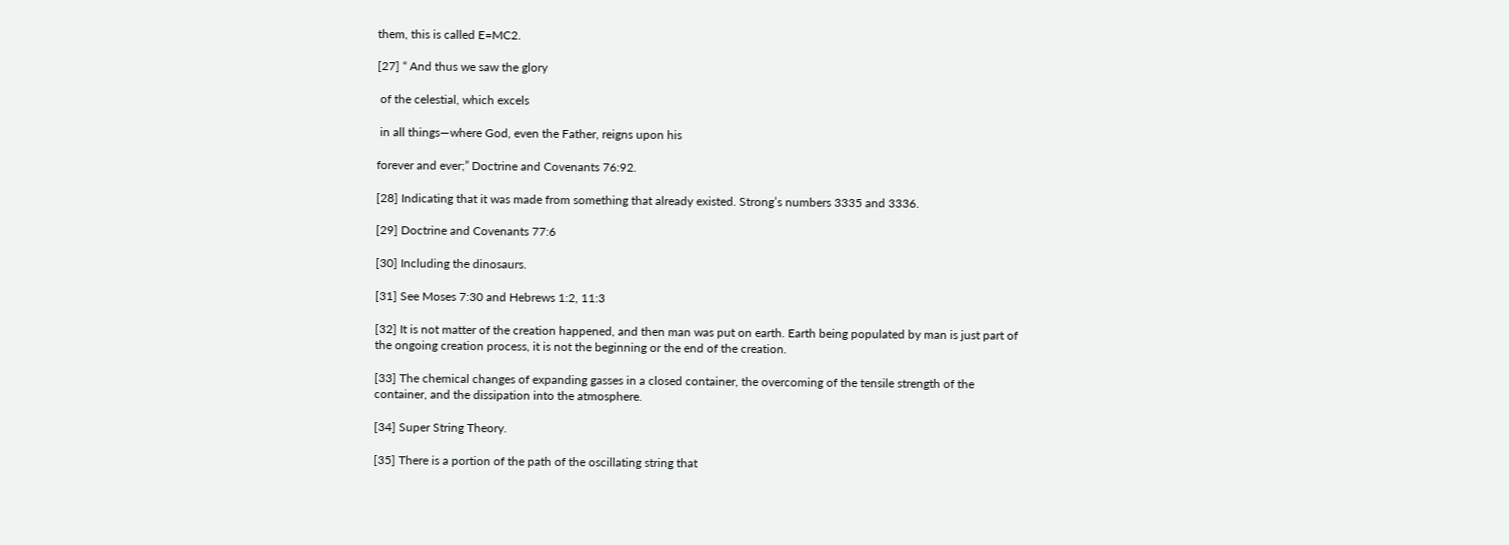them, this is called E=MC2.

[27] “ And thus we saw the glory

 of the celestial, which excels

 in all things—where God, even the Father, reigns upon his

forever and ever;” Doctrine and Covenants 76:92.

[28] Indicating that it was made from something that already existed. Strong’s numbers 3335 and 3336.

[29] Doctrine and Covenants 77:6

[30] Including the dinosaurs.

[31] See Moses 7:30 and Hebrews 1:2, 11:3

[32] It is not matter of the creation happened, and then man was put on earth. Earth being populated by man is just part of the ongoing creation process, it is not the beginning or the end of the creation.

[33] The chemical changes of expanding gasses in a closed container, the overcoming of the tensile strength of the container, and the dissipation into the atmosphere.

[34] Super String Theory.

[35] There is a portion of the path of the oscillating string that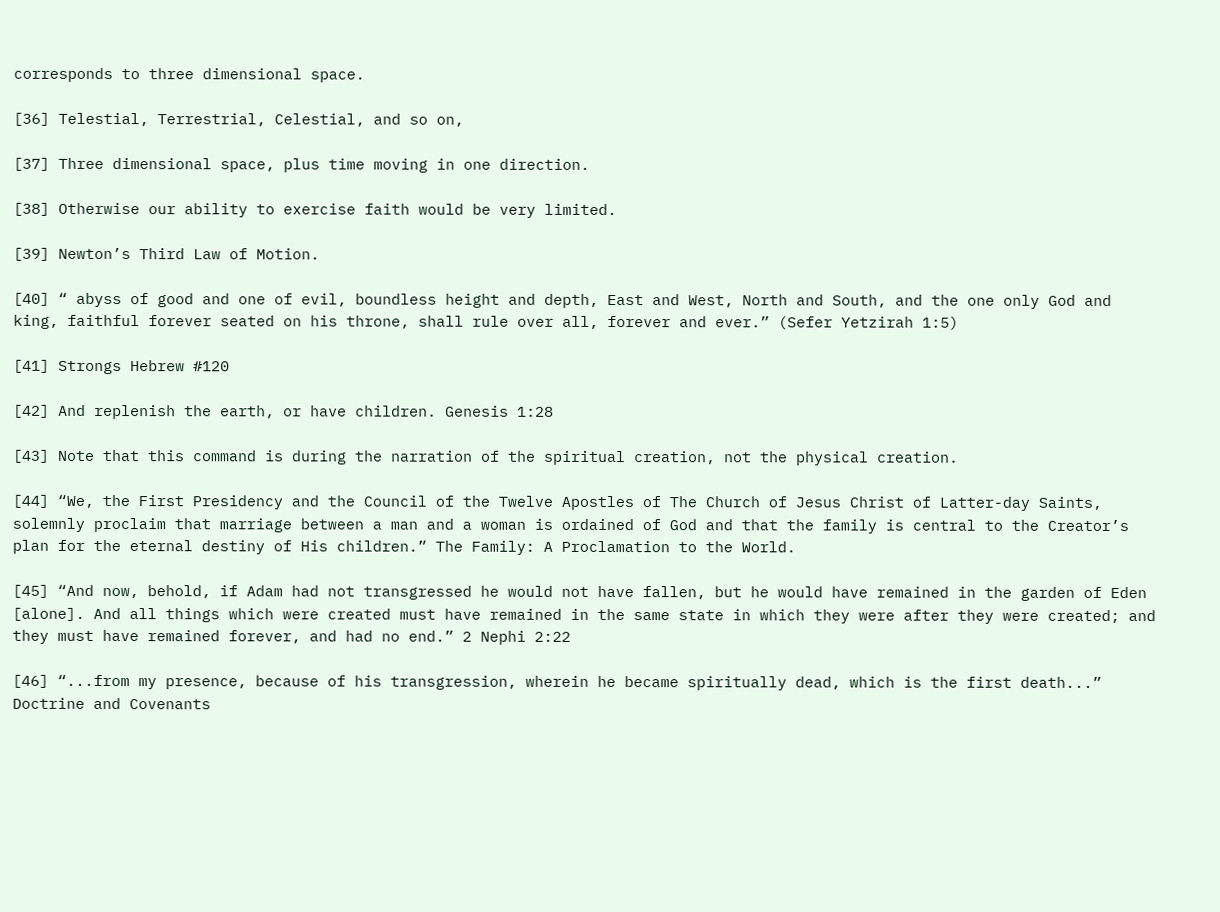corresponds to three dimensional space.

[36] Telestial, Terrestrial, Celestial, and so on,

[37] Three dimensional space, plus time moving in one direction.

[38] Otherwise our ability to exercise faith would be very limited.

[39] Newton’s Third Law of Motion.

[40] “ abyss of good and one of evil, boundless height and depth, East and West, North and South, and the one only God and king, faithful forever seated on his throne, shall rule over all, forever and ever.” (Sefer Yetzirah 1:5)

[41] Strongs Hebrew #120

[42] And replenish the earth, or have children. Genesis 1:28

[43] Note that this command is during the narration of the spiritual creation, not the physical creation.

[44] “We, the First Presidency and the Council of the Twelve Apostles of The Church of Jesus Christ of Latter-day Saints, solemnly proclaim that marriage between a man and a woman is ordained of God and that the family is central to the Creator’s plan for the eternal destiny of His children.” The Family: A Proclamation to the World.

[45] “And now, behold, if Adam had not transgressed he would not have fallen, but he would have remained in the garden of Eden [alone]. And all things which were created must have remained in the same state in which they were after they were created; and they must have remained forever, and had no end.” 2 Nephi 2:22

[46] “...from my presence, because of his transgression, wherein he became spiritually dead, which is the first death...” Doctrine and Covenants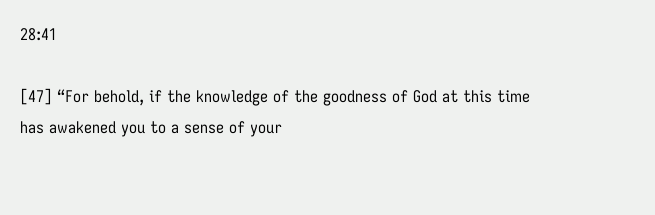28:41

[47] “For behold, if the knowledge of the goodness of God at this time has awakened you to a sense of your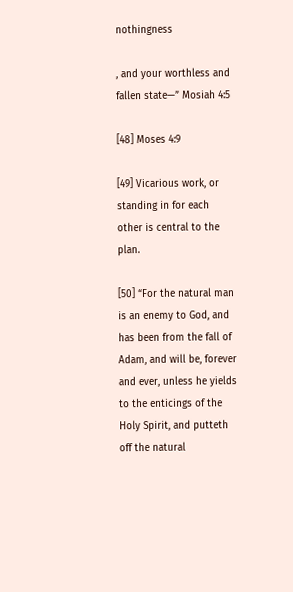nothingness

, and your worthless and fallen state—” Mosiah 4:5

[48] Moses 4:9

[49] Vicarious work, or standing in for each other is central to the plan.

[50] “For the natural man is an enemy to God, and has been from the fall of Adam, and will be, forever and ever, unless he yields to the enticings of the Holy Spirit, and putteth off the natural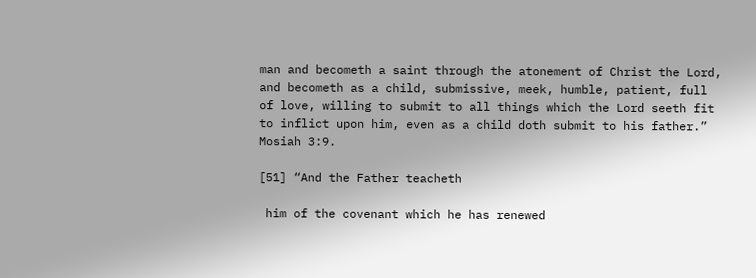man and becometh a saint through the atonement of Christ the Lord, and becometh as a child, submissive, meek, humble, patient, full of love, willing to submit to all things which the Lord seeth fit to inflict upon him, even as a child doth submit to his father.”  Mosiah 3:9.

[51] “And the Father teacheth

 him of the covenant which he has renewed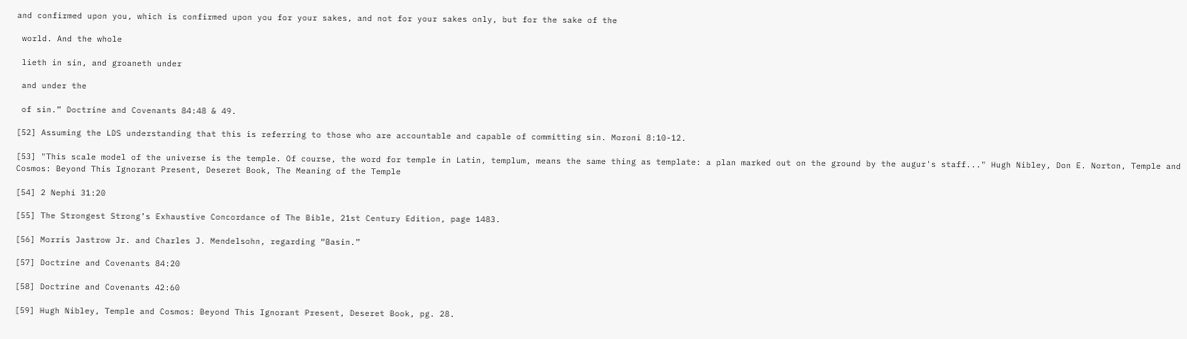and confirmed upon you, which is confirmed upon you for your sakes, and not for your sakes only, but for the sake of the

 world. And the whole

 lieth in sin, and groaneth under

 and under the

 of sin.” Doctrine and Covenants 84:48 & 49.

[52] Assuming the LDS understanding that this is referring to those who are accountable and capable of committing sin. Moroni 8:10-12.

[53] "This scale model of the universe is the temple. Of course, the word for temple in Latin, templum, means the same thing as template: a plan marked out on the ground by the augur's staff..." Hugh Nibley, Don E. Norton, Temple and Cosmos: Beyond This Ignorant Present, Deseret Book, The Meaning of the Temple

[54] 2 Nephi 31:20

[55] The Strongest Strong’s Exhaustive Concordance of The Bible, 21st Century Edition, page 1483.

[56] Morris Jastrow Jr. and Charles J. Mendelsohn, regarding “Basin.”

[57] Doctrine and Covenants 84:20

[58] Doctrine and Covenants 42:60

[59] Hugh Nibley, Temple and Cosmos: Beyond This Ignorant Present, Deseret Book, pg. 28.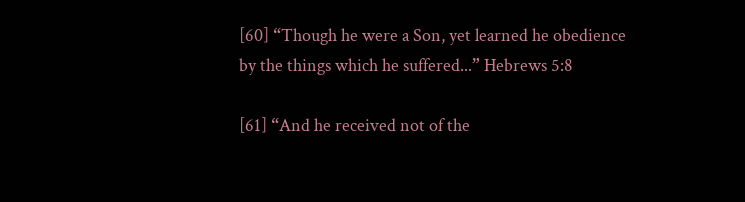[60] “Though he were a Son, yet learned he obedience by the things which he suffered...” Hebrews 5:8

[61] “And he received not of the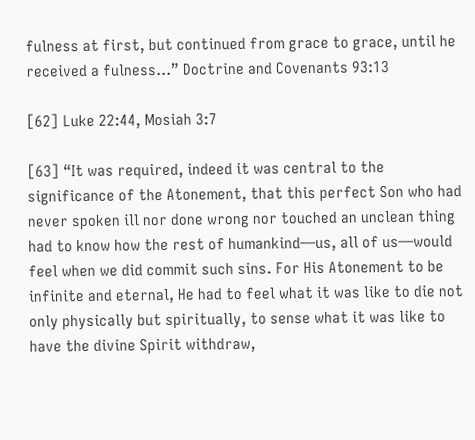fulness at first, but continued from grace to grace, until he received a fulness...” Doctrine and Covenants 93:13

[62] Luke 22:44, Mosiah 3:7

[63] “It was required, indeed it was central to the significance of the Atonement, that this perfect Son who had never spoken ill nor done wrong nor touched an unclean thing had to know how the rest of humankind—us, all of us—would feel when we did commit such sins. For His Atonement to be infinite and eternal, He had to feel what it was like to die not only physically but spiritually, to sense what it was like to have the divine Spirit withdraw,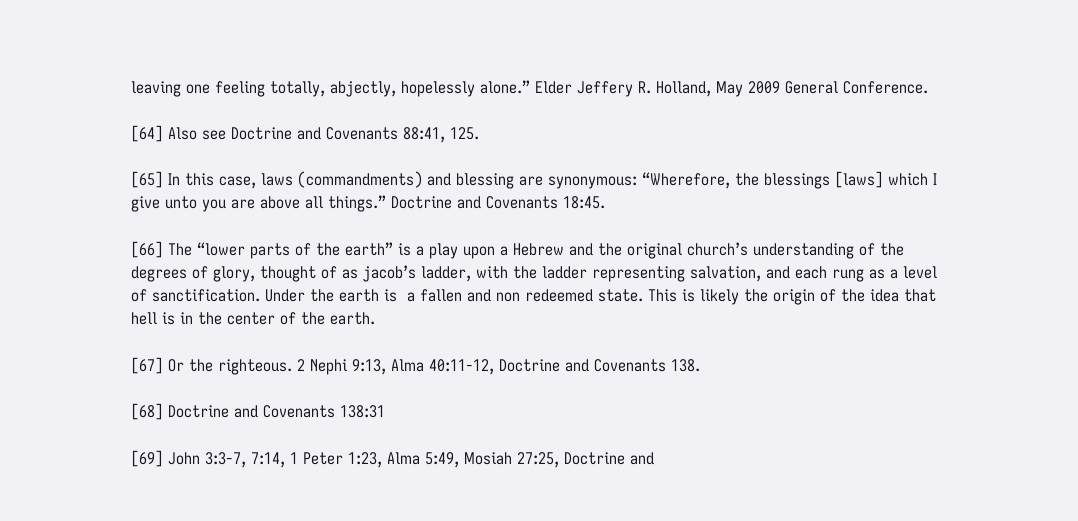leaving one feeling totally, abjectly, hopelessly alone.” Elder Jeffery R. Holland, May 2009 General Conference.

[64] Also see Doctrine and Covenants 88:41, 125.

[65] In this case, laws (commandments) and blessing are synonymous: “Wherefore, the blessings [laws] which I give unto you are above all things.” Doctrine and Covenants 18:45.

[66] The “lower parts of the earth” is a play upon a Hebrew and the original church’s understanding of the degrees of glory, thought of as jacob’s ladder, with the ladder representing salvation, and each rung as a level of sanctification. Under the earth is  a fallen and non redeemed state. This is likely the origin of the idea that hell is in the center of the earth.

[67] Or the righteous. 2 Nephi 9:13, Alma 40:11-12, Doctrine and Covenants 138.

[68] Doctrine and Covenants 138:31

[69] John 3:3-7, 7:14, 1 Peter 1:23, Alma 5:49, Mosiah 27:25, Doctrine and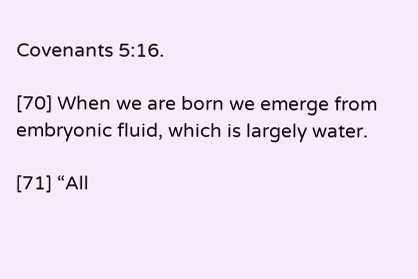Covenants 5:16.

[70] When we are born we emerge from embryonic fluid, which is largely water.

[71] “All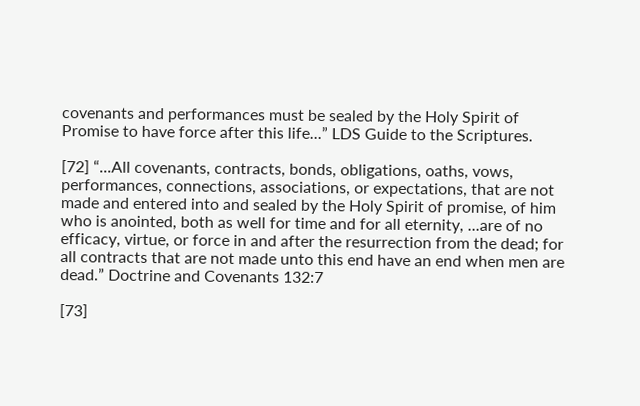covenants and performances must be sealed by the Holy Spirit of Promise to have force after this life...” LDS Guide to the Scriptures.

[72] “...All covenants, contracts, bonds, obligations, oaths, vows, performances, connections, associations, or expectations, that are not made and entered into and sealed by the Holy Spirit of promise, of him who is anointed, both as well for time and for all eternity, ...are of no efficacy, virtue, or force in and after the resurrection from the dead; for all contracts that are not made unto this end have an end when men are dead.” Doctrine and Covenants 132:7

[73]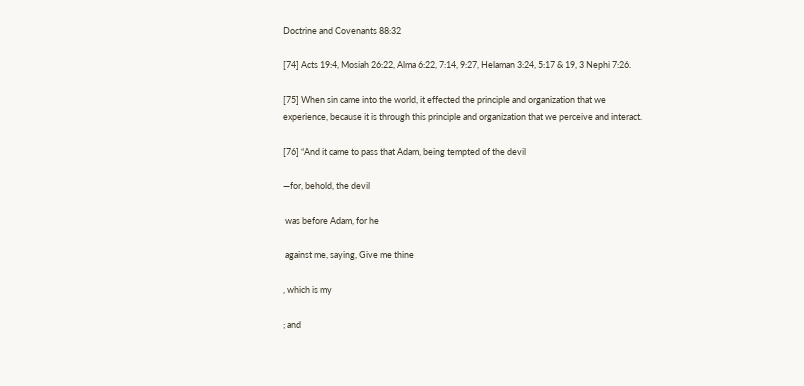Doctrine and Covenants 88:32

[74] Acts 19:4, Mosiah 26:22, Alma 6:22, 7:14, 9:27, Helaman 3:24, 5:17 & 19, 3 Nephi 7:26.

[75] When sin came into the world, it effected the principle and organization that we experience, because it is through this principle and organization that we perceive and interact.

[76] “And it came to pass that Adam, being tempted of the devil

—for, behold, the devil

 was before Adam, for he

 against me, saying, Give me thine

, which is my

; and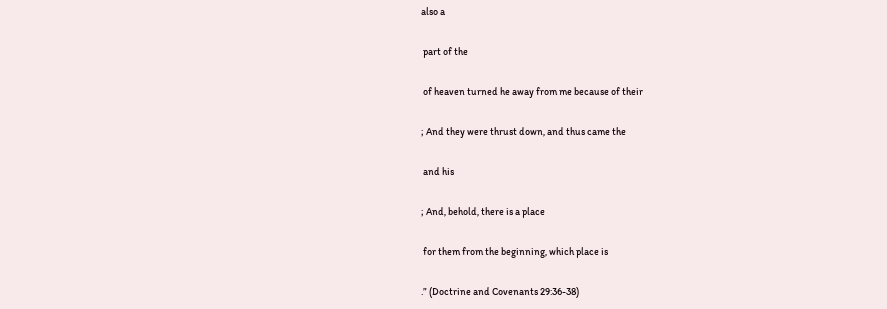also a

 part of the

 of heaven turned he away from me because of their

; And they were thrust down, and thus came the

 and his

; And, behold, there is a place

 for them from the beginning, which place is

.” (Doctrine and Covenants 29:36-38)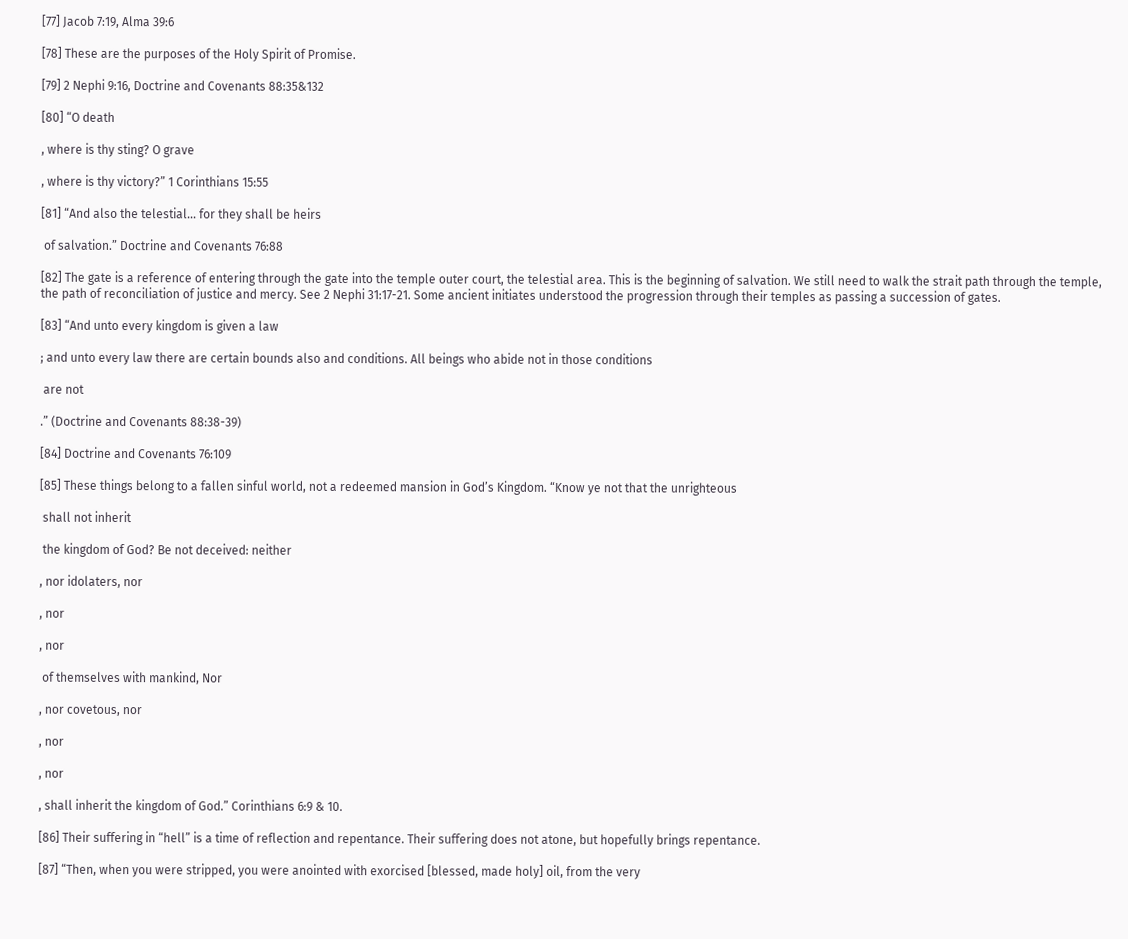[77] Jacob 7:19, Alma 39:6

[78] These are the purposes of the Holy Spirit of Promise.

[79] 2 Nephi 9:16, Doctrine and Covenants 88:35&132

[80] “O death

, where is thy sting? O grave

, where is thy victory?” 1 Corinthians 15:55

[81] “And also the telestial... for they shall be heirs

 of salvation.” Doctrine and Covenants 76:88

[82] The gate is a reference of entering through the gate into the temple outer court, the telestial area. This is the beginning of salvation. We still need to walk the strait path through the temple, the path of reconciliation of justice and mercy. See 2 Nephi 31:17-21. Some ancient initiates understood the progression through their temples as passing a succession of gates.

[83] “And unto every kingdom is given a law

; and unto every law there are certain bounds also and conditions. All beings who abide not in those conditions

 are not

.” (Doctrine and Covenants 88:38-39)

[84] Doctrine and Covenants 76:109

[85] These things belong to a fallen sinful world, not a redeemed mansion in God’s Kingdom. “Know ye not that the unrighteous

 shall not inherit

 the kingdom of God? Be not deceived: neither

, nor idolaters, nor

, nor

, nor

 of themselves with mankind, Nor

, nor covetous, nor

, nor

, nor

, shall inherit the kingdom of God.” Corinthians 6:9 & 10.

[86] Their suffering in “hell” is a time of reflection and repentance. Their suffering does not atone, but hopefully brings repentance.

[87] “Then, when you were stripped, you were anointed with exorcised [blessed, made holy] oil, from the very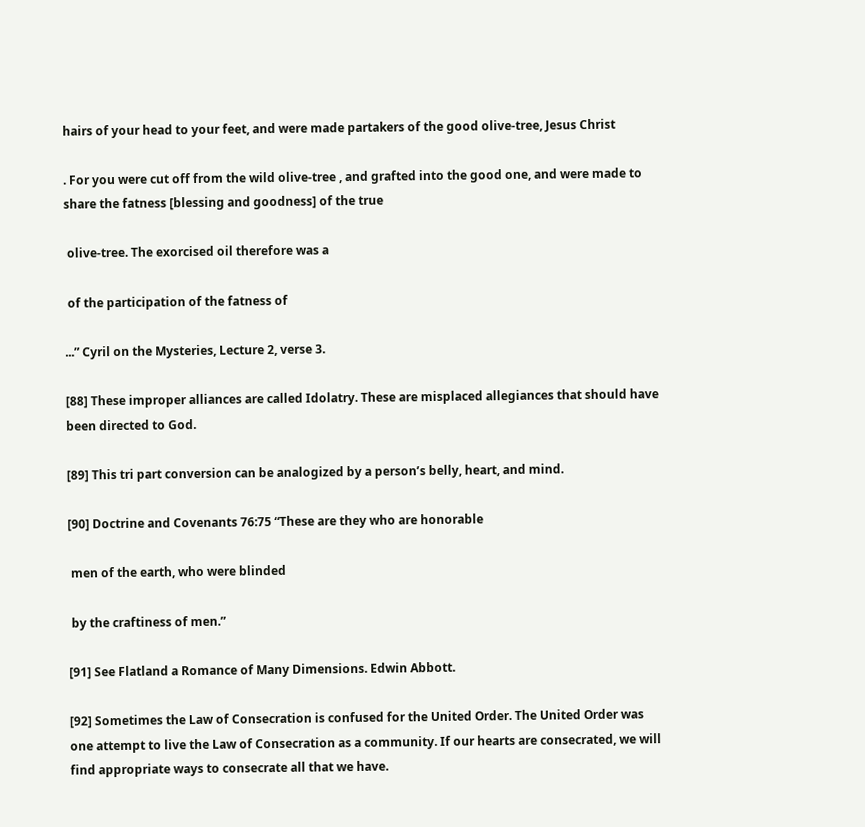hairs of your head to your feet, and were made partakers of the good olive-tree, Jesus Christ

. For you were cut off from the wild olive-tree , and grafted into the good one, and were made to share the fatness [blessing and goodness] of the true

 olive-tree. The exorcised oil therefore was a

 of the participation of the fatness of

...” Cyril on the Mysteries, Lecture 2, verse 3.

[88] These improper alliances are called Idolatry. These are misplaced allegiances that should have been directed to God.

[89] This tri part conversion can be analogized by a person’s belly, heart, and mind.

[90] Doctrine and Covenants 76:75 “These are they who are honorable

 men of the earth, who were blinded

 by the craftiness of men.”

[91] See Flatland a Romance of Many Dimensions. Edwin Abbott.

[92] Sometimes the Law of Consecration is confused for the United Order. The United Order was one attempt to live the Law of Consecration as a community. If our hearts are consecrated, we will find appropriate ways to consecrate all that we have.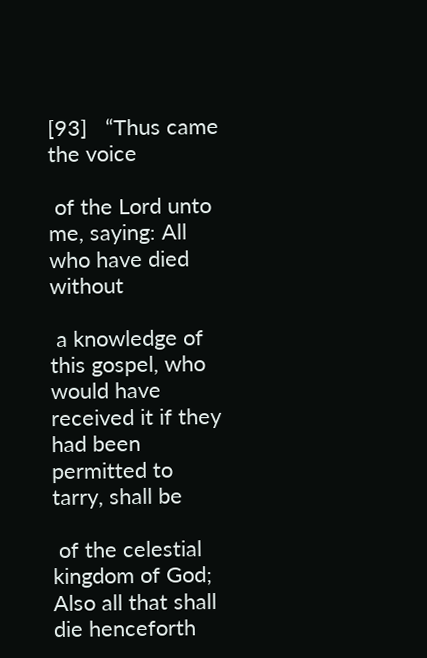[93]   “Thus came the voice

 of the Lord unto me, saying: All who have died without

 a knowledge of this gospel, who would have received it if they had been permitted to tarry, shall be

 of the celestial kingdom of God; Also all that shall die henceforth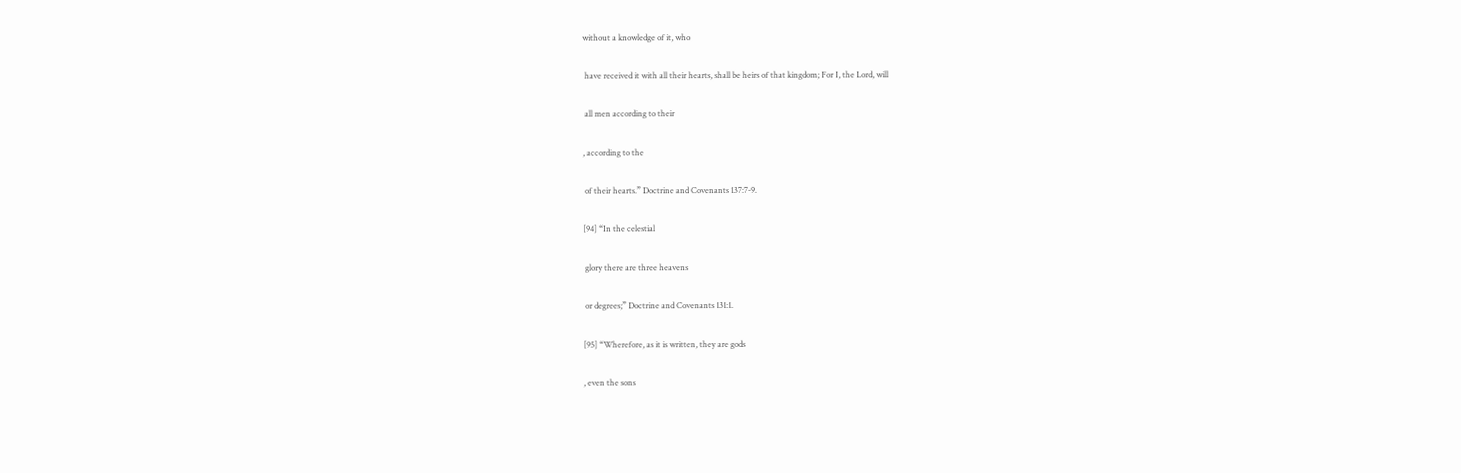without a knowledge of it, who

 have received it with all their hearts, shall be heirs of that kingdom; For I, the Lord, will

 all men according to their

, according to the

 of their hearts.” Doctrine and Covenants 137:7-9.

[94] “In the celestial

 glory there are three heavens

 or degrees;” Doctrine and Covenants 131:1.

[95] “Wherefore, as it is written, they are gods

, even the sons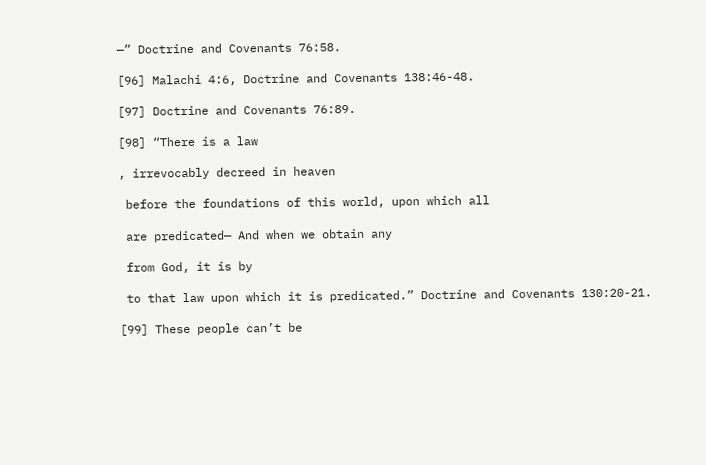—” Doctrine and Covenants 76:58.

[96] Malachi 4:6, Doctrine and Covenants 138:46-48.

[97] Doctrine and Covenants 76:89.

[98] “There is a law

, irrevocably decreed in heaven

 before the foundations of this world, upon which all

 are predicated— And when we obtain any

 from God, it is by

 to that law upon which it is predicated.” Doctrine and Covenants 130:20-21.

[99] These people can’t be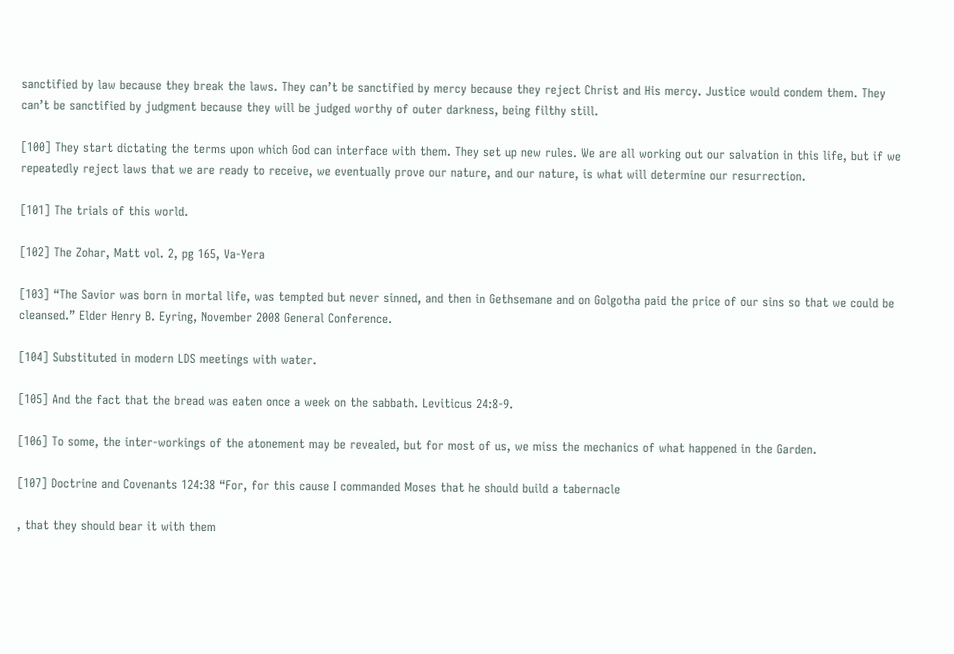sanctified by law because they break the laws. They can’t be sanctified by mercy because they reject Christ and His mercy. Justice would condem them. They can’t be sanctified by judgment because they will be judged worthy of outer darkness, being filthy still.

[100] They start dictating the terms upon which God can interface with them. They set up new rules. We are all working out our salvation in this life, but if we repeatedly reject laws that we are ready to receive, we eventually prove our nature, and our nature, is what will determine our resurrection.

[101] The trials of this world.

[102] The Zohar, Matt vol. 2, pg 165, Va-Yera

[103] “The Savior was born in mortal life, was tempted but never sinned, and then in Gethsemane and on Golgotha paid the price of our sins so that we could be cleansed.” Elder Henry B. Eyring, November 2008 General Conference.

[104] Substituted in modern LDS meetings with water.

[105] And the fact that the bread was eaten once a week on the sabbath. Leviticus 24:8-9.

[106] To some, the inter-workings of the atonement may be revealed, but for most of us, we miss the mechanics of what happened in the Garden.

[107] Doctrine and Covenants 124:38 “For, for this cause I commanded Moses that he should build a tabernacle

, that they should bear it with them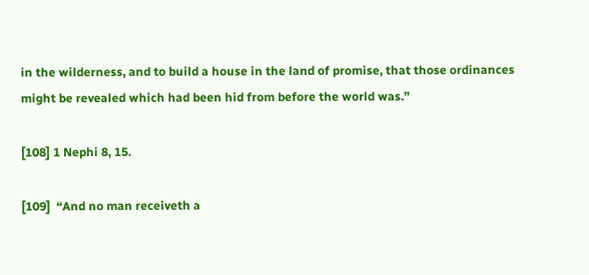in the wilderness, and to build a house in the land of promise, that those ordinances might be revealed which had been hid from before the world was.”

[108] 1 Nephi 8, 15.

[109]  “And no man receiveth a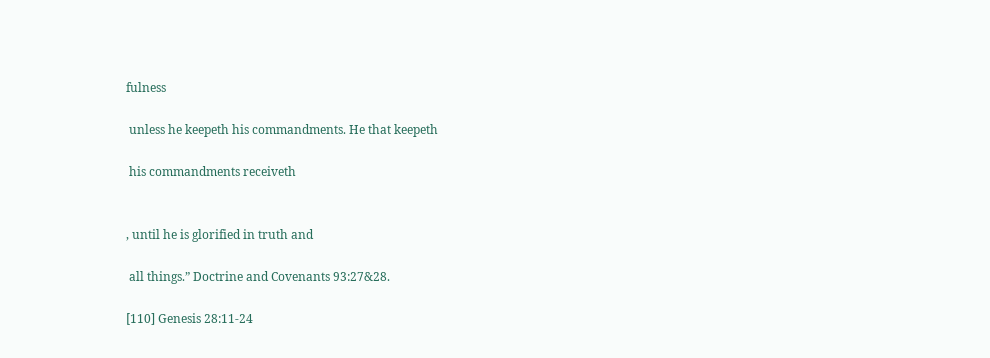fulness

 unless he keepeth his commandments. He that keepeth

 his commandments receiveth


, until he is glorified in truth and

 all things.” Doctrine and Covenants 93:27&28.

[110] Genesis 28:11-24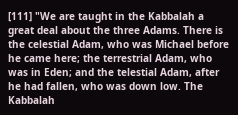[111] "We are taught in the Kabbalah a great deal about the three Adams. There is the celestial Adam, who was Michael before he came here; the terrestrial Adam, who was in Eden; and the telestial Adam, after he had fallen, who was down low. The Kabbalah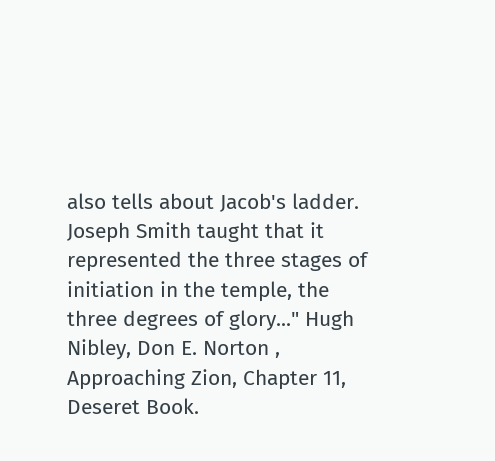also tells about Jacob's ladder. Joseph Smith taught that it represented the three stages of initiation in the temple, the three degrees of glory..." Hugh Nibley, Don E. Norton , Approaching Zion, Chapter 11, Deseret Book.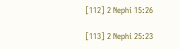[112] 2 Nephi 15:26

[113] 2 Nephi 25:23